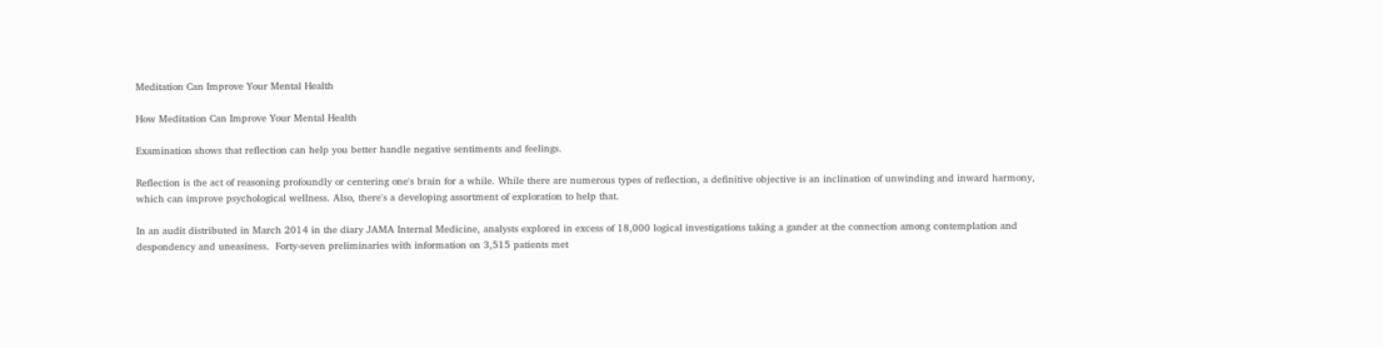Meditation Can Improve Your Mental Health

How Meditation Can Improve Your Mental Health

Examination shows that reflection can help you better handle negative sentiments and feelings.

Reflection is the act of reasoning profoundly or centering one's brain for a while. While there are numerous types of reflection, a definitive objective is an inclination of unwinding and inward harmony, which can improve psychological wellness. Also, there's a developing assortment of exploration to help that.

In an audit distributed in March 2014 in the diary JAMA Internal Medicine, analysts explored in excess of 18,000 logical investigations taking a gander at the connection among contemplation and despondency and uneasiness.  Forty-seven preliminaries with information on 3,515 patients met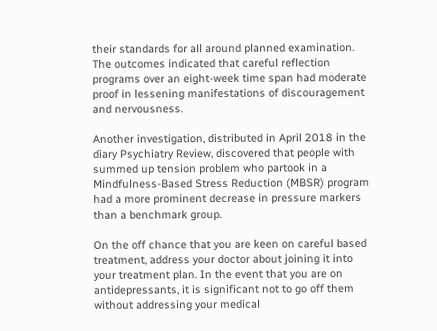their standards for all around planned examination. The outcomes indicated that careful reflection programs over an eight-week time span had moderate proof in lessening manifestations of discouragement and nervousness.

Another investigation, distributed in April 2018 in the diary Psychiatry Review, discovered that people with summed up tension problem who partook in a Mindfulness-Based Stress Reduction (MBSR) program had a more prominent decrease in pressure markers than a benchmark group.

On the off chance that you are keen on careful based treatment, address your doctor about joining it into your treatment plan. In the event that you are on antidepressants, it is significant not to go off them without addressing your medical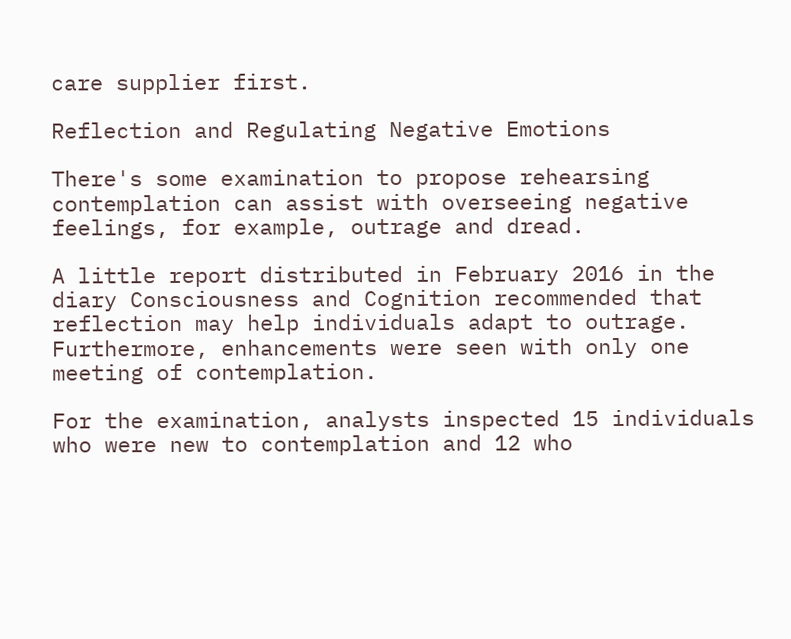care supplier first.

Reflection and Regulating Negative Emotions

There's some examination to propose rehearsing contemplation can assist with overseeing negative feelings, for example, outrage and dread.

A little report distributed in February 2016 in the diary Consciousness and Cognition recommended that reflection may help individuals adapt to outrage.  Furthermore, enhancements were seen with only one meeting of contemplation.

For the examination, analysts inspected 15 individuals who were new to contemplation and 12 who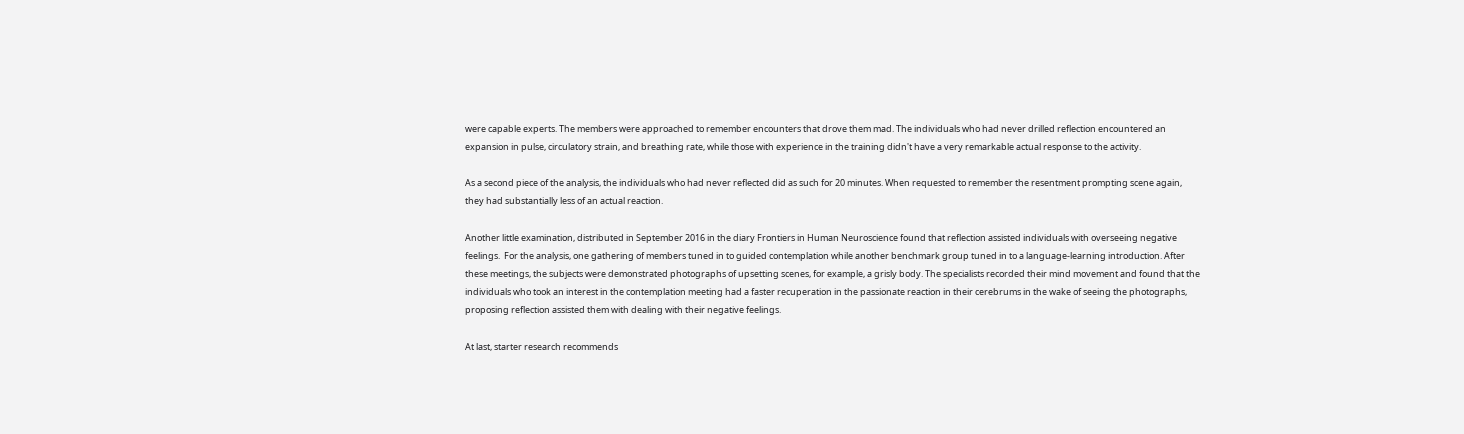were capable experts. The members were approached to remember encounters that drove them mad. The individuals who had never drilled reflection encountered an expansion in pulse, circulatory strain, and breathing rate, while those with experience in the training didn't have a very remarkable actual response to the activity.

As a second piece of the analysis, the individuals who had never reflected did as such for 20 minutes. When requested to remember the resentment prompting scene again, they had substantially less of an actual reaction.

Another little examination, distributed in September 2016 in the diary Frontiers in Human Neuroscience found that reflection assisted individuals with overseeing negative feelings.  For the analysis, one gathering of members tuned in to guided contemplation while another benchmark group tuned in to a language-learning introduction. After these meetings, the subjects were demonstrated photographs of upsetting scenes, for example, a grisly body. The specialists recorded their mind movement and found that the individuals who took an interest in the contemplation meeting had a faster recuperation in the passionate reaction in their cerebrums in the wake of seeing the photographs, proposing reflection assisted them with dealing with their negative feelings.

At last, starter research recommends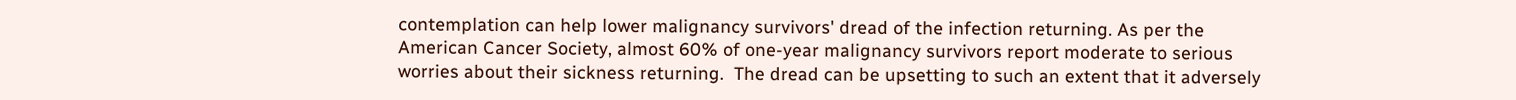contemplation can help lower malignancy survivors' dread of the infection returning. As per the American Cancer Society, almost 60% of one-year malignancy survivors report moderate to serious worries about their sickness returning.  The dread can be upsetting to such an extent that it adversely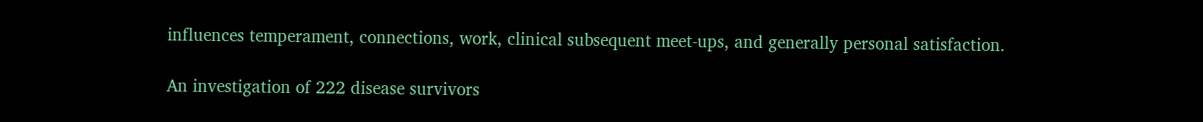influences temperament, connections, work, clinical subsequent meet-ups, and generally personal satisfaction.

An investigation of 222 disease survivors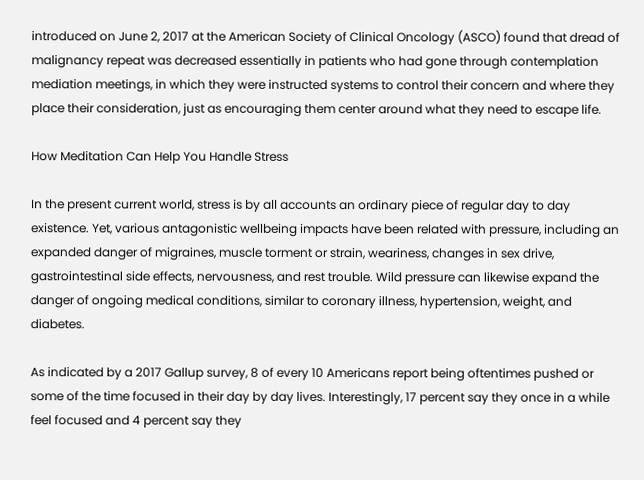introduced on June 2, 2017 at the American Society of Clinical Oncology (ASCO) found that dread of malignancy repeat was decreased essentially in patients who had gone through contemplation mediation meetings, in which they were instructed systems to control their concern and where they place their consideration, just as encouraging them center around what they need to escape life.

How Meditation Can Help You Handle Stress

In the present current world, stress is by all accounts an ordinary piece of regular day to day existence. Yet, various antagonistic wellbeing impacts have been related with pressure, including an expanded danger of migraines, muscle torment or strain, weariness, changes in sex drive, gastrointestinal side effects, nervousness, and rest trouble. Wild pressure can likewise expand the danger of ongoing medical conditions, similar to coronary illness, hypertension, weight, and diabetes.

As indicated by a 2017 Gallup survey, 8 of every 10 Americans report being oftentimes pushed or some of the time focused in their day by day lives. Interestingly, 17 percent say they once in a while feel focused and 4 percent say they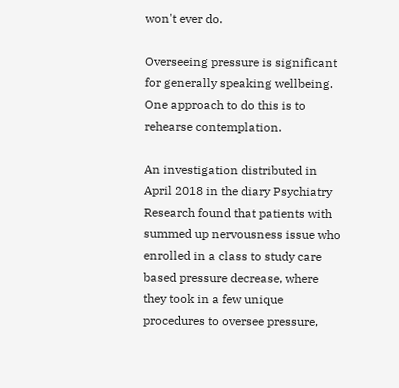won't ever do.

Overseeing pressure is significant for generally speaking wellbeing. One approach to do this is to rehearse contemplation.

An investigation distributed in April 2018 in the diary Psychiatry Research found that patients with summed up nervousness issue who enrolled in a class to study care based pressure decrease, where they took in a few unique procedures to oversee pressure,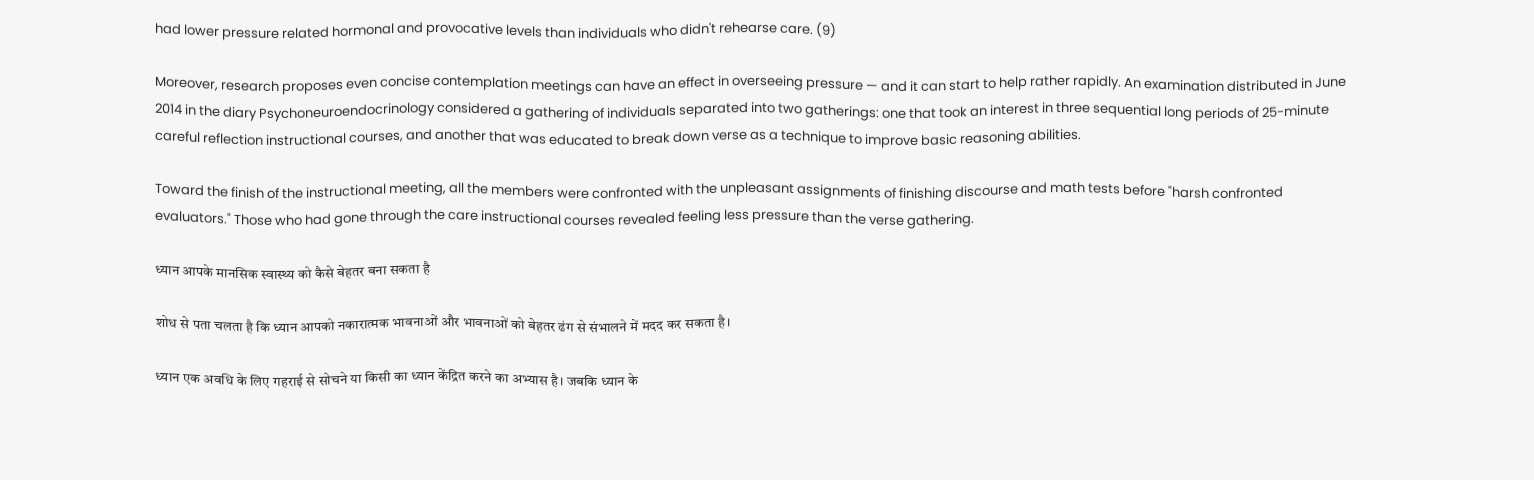had lower pressure related hormonal and provocative levels than individuals who didn't rehearse care. (9)

Moreover, research proposes even concise contemplation meetings can have an effect in overseeing pressure — and it can start to help rather rapidly. An examination distributed in June 2014 in the diary Psychoneuroendocrinology considered a gathering of individuals separated into two gatherings: one that took an interest in three sequential long periods of 25-minute careful reflection instructional courses, and another that was educated to break down verse as a technique to improve basic reasoning abilities.

Toward the finish of the instructional meeting, all the members were confronted with the unpleasant assignments of finishing discourse and math tests before "harsh confronted evaluators." Those who had gone through the care instructional courses revealed feeling less pressure than the verse gathering.

ध्यान आपके मानसिक स्वास्थ्य को कैसे बेहतर बना सकता है

शोध से पता चलता है कि ध्यान आपको नकारात्मक भावनाओं और भावनाओं को बेहतर ढंग से संभालने में मदद कर सकता है।

ध्यान एक अवधि के लिए गहराई से सोचने या किसी का ध्यान केंद्रित करने का अभ्यास है। जबकि ध्यान के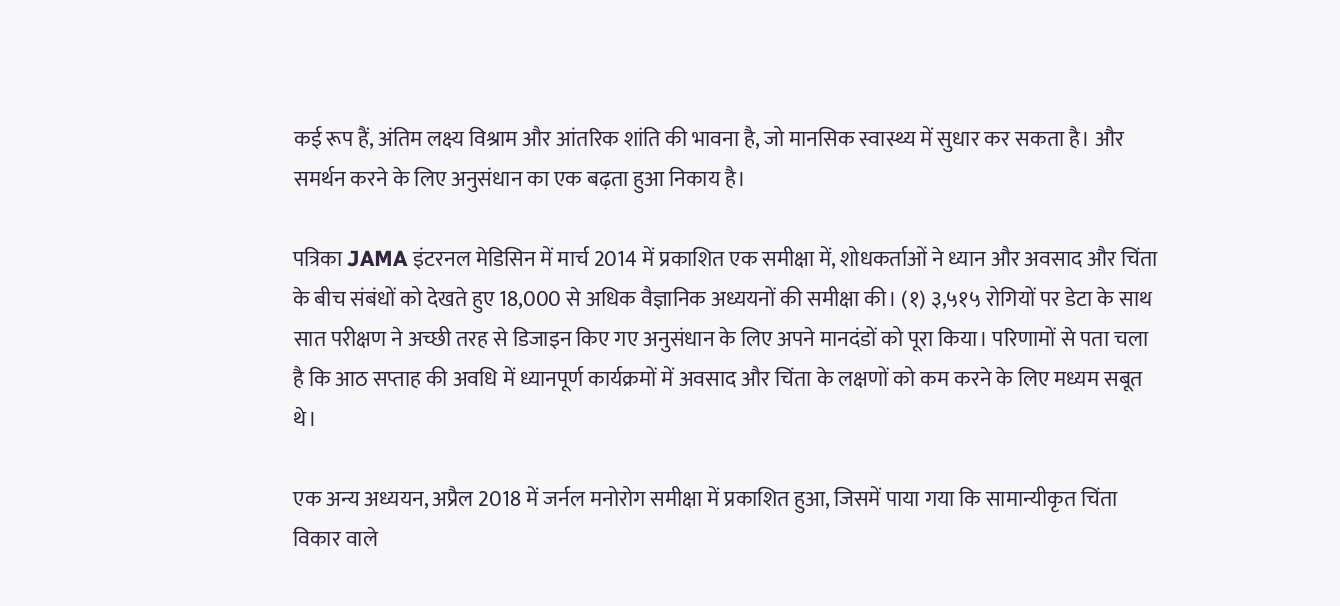कई रूप हैं, अंतिम लक्ष्य विश्राम और आंतरिक शांति की भावना है, जो मानसिक स्वास्थ्य में सुधार कर सकता है। और समर्थन करने के लिए अनुसंधान का एक बढ़ता हुआ निकाय है।

पत्रिका JAMA इंटरनल मेडिसिन में मार्च 2014 में प्रकाशित एक समीक्षा में, शोधकर्ताओं ने ध्यान और अवसाद और चिंता के बीच संबंधों को देखते हुए 18,000 से अधिक वैज्ञानिक अध्ययनों की समीक्षा की। (१) ३,५१५ रोगियों पर डेटा के साथ सात परीक्षण ने अच्छी तरह से डिजाइन किए गए अनुसंधान के लिए अपने मानदंडों को पूरा किया। परिणामों से पता चला है कि आठ सप्ताह की अवधि में ध्यानपूर्ण कार्यक्रमों में अवसाद और चिंता के लक्षणों को कम करने के लिए मध्यम सबूत थे।

एक अन्य अध्ययन, अप्रैल 2018 में जर्नल मनोरोग समीक्षा में प्रकाशित हुआ, जिसमें पाया गया कि सामान्यीकृत चिंता विकार वाले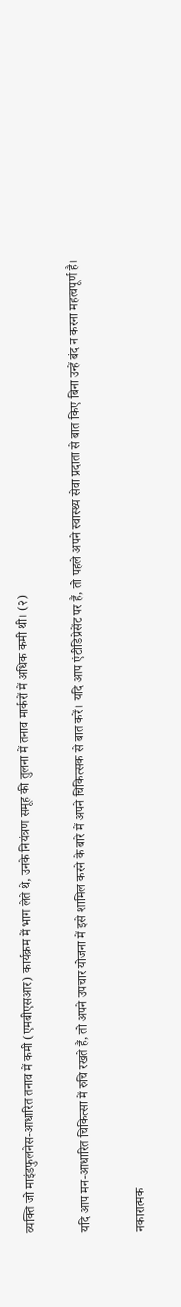व्यक्ति जो माइंडफुलनेस-आधारित तनाव में कमी (एमबीएसआर) कार्यक्रम में भाग लेते थे, उनके नियंत्रण समूह की तुलना में तनाव मार्करों में अधिक कमी थी। (२)

यदि आप मन-आधारित चिकित्सा में रुचि रखते हैं, तो अपने उपचार योजना में इसे शामिल करने के बारे में अपने चिकित्सक से बात करें। यदि आप एंटीडिप्रेसेंट पर हैं, तो पहले अपने स्वास्थ्य सेवा प्रदाता से बात किए बिना उन्हें बंद न करना महत्वपूर्ण है।

नकारात्मक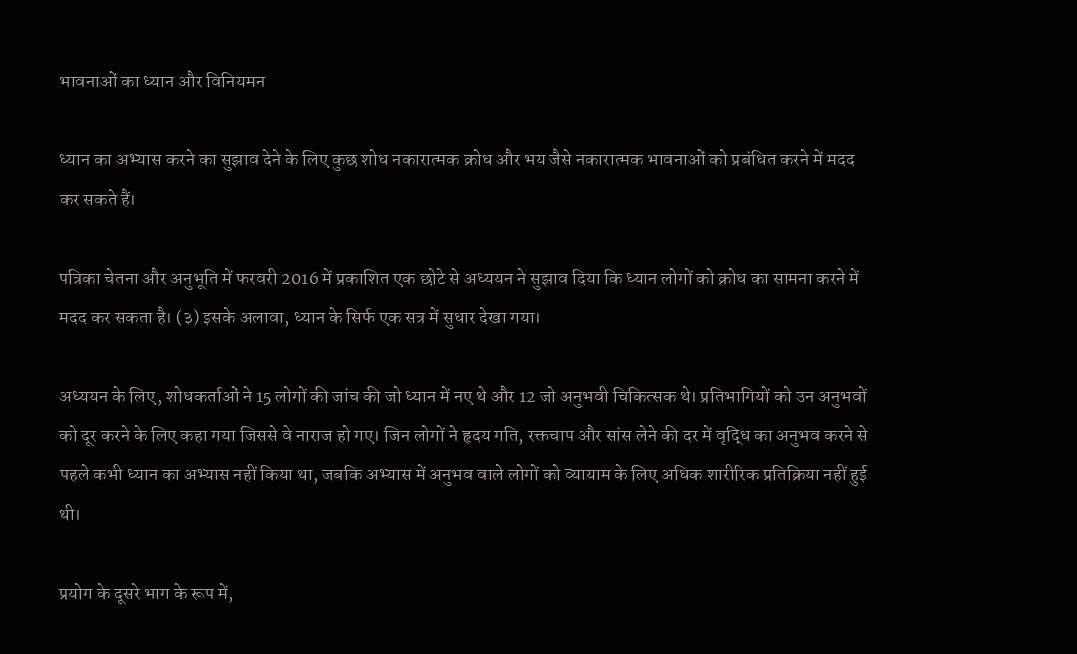भावनाओं का ध्यान और विनियमन

ध्यान का अभ्यास करने का सुझाव देने के लिए कुछ शोध नकारात्मक क्रोध और भय जैसे नकारात्मक भावनाओं को प्रबंधित करने में मदद कर सकते हैं।

पत्रिका चेतना और अनुभूति में फरवरी 2016 में प्रकाशित एक छोटे से अध्ययन ने सुझाव दिया कि ध्यान लोगों को क्रोध का सामना करने में मदद कर सकता है। (३) इसके अलावा, ध्यान के सिर्फ एक सत्र में सुधार देखा गया।

अध्ययन के लिए, शोधकर्ताओं ने 15 लोगों की जांच की जो ध्यान में नए थे और 12 जो अनुभवी चिकित्सक थे। प्रतिभागियों को उन अनुभवों को दूर करने के लिए कहा गया जिससे वे नाराज हो गए। जिन लोगों ने हृदय गति, रक्तचाप और सांस लेने की दर में वृद्धि का अनुभव करने से पहले कभी ध्यान का अभ्यास नहीं किया था, जबकि अभ्यास में अनुभव वाले लोगों को व्यायाम के लिए अधिक शारीरिक प्रतिक्रिया नहीं हुई थी।

प्रयोग के दूसरे भाग के रूप में,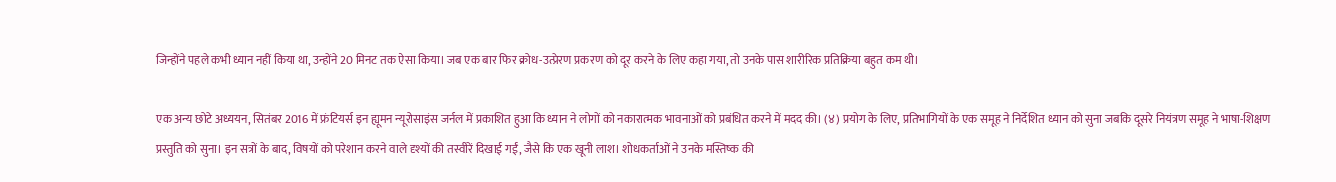जिन्होंने पहले कभी ध्यान नहीं किया था, उन्होंने 20 मिनट तक ऐसा किया। जब एक बार फिर क्रोध-उत्प्रेरण प्रकरण को दूर करने के लिए कहा गया, तो उनके पास शारीरिक प्रतिक्रिया बहुत कम थी।

एक अन्य छोटे अध्ययन, सितंबर 2016 में फ्रंटियर्स इन ह्यूमन न्यूरोसाइंस जर्नल में प्रकाशित हुआ कि ध्यान ने लोगों को नकारात्मक भावनाओं को प्रबंधित करने में मदद की। (४) प्रयोग के लिए, प्रतिभागियों के एक समूह ने निर्देशित ध्यान को सुना जबकि दूसरे नियंत्रण समूह ने भाषा-शिक्षण प्रस्तुति को सुना। इन सत्रों के बाद, विषयों को परेशान करने वाले दृश्यों की तस्वीरें दिखाई गईं, जैसे कि एक खूनी लाश। शोधकर्ताओं ने उनके मस्तिष्क की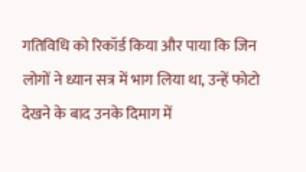गतिविधि को रिकॉर्ड किया और पाया कि जिन लोगों ने ध्यान सत्र में भाग लिया था, उन्हें फोटो देखने के बाद उनके दिमाग में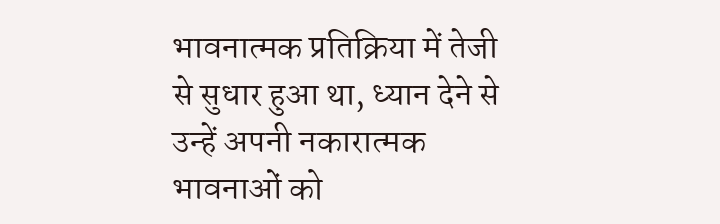भावनात्मक प्रतिक्रिया में तेजी से सुधार हुआ था, ध्यान देने से उन्हें अपनी नकारात्मक भावनाओं को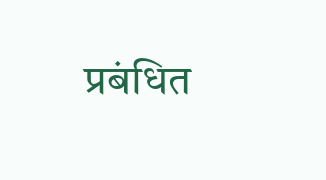प्रबंधित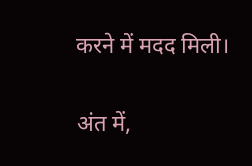करने में मदद मिली।

अंत में,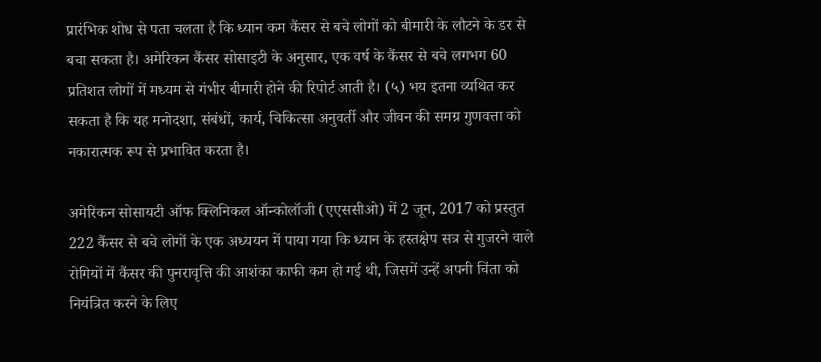प्रारंभिक शोध से पता चलता है कि ध्यान कम कैंसर से बचे लोगों को बीमारी के लौटने के डर से बचा सकता है। अमेरिकन कैंसर सोसाइटी के अनुसार, एक वर्ष के कैंसर से बचे लगभग 60 प्रतिशत लोगों में मध्यम से गंभीर बीमारी होने की रिपोर्ट आती है। (५) भय इतना व्यथित कर सकता है कि यह मनोदशा, संबंधों, कार्य, चिकित्सा अनुवर्ती और जीवन की समग्र गुणवत्ता को नकारात्मक रूप से प्रभावित करता है।

अमेरिकन सोसायटी ऑफ क्लिनिकल ऑन्कोलॉजी (एएससीओ) में 2 जून, 2017 को प्रस्तुत 222 कैंसर से बचे लोगों के एक अध्ययन में पाया गया कि ध्यान के हस्तक्षेप सत्र से गुजरने वाले रोगियों में कैंसर की पुनरावृत्ति की आशंका काफी कम हो गई थी, जिसमें उन्हें अपनी चिंता को नियंत्रित करने के लिए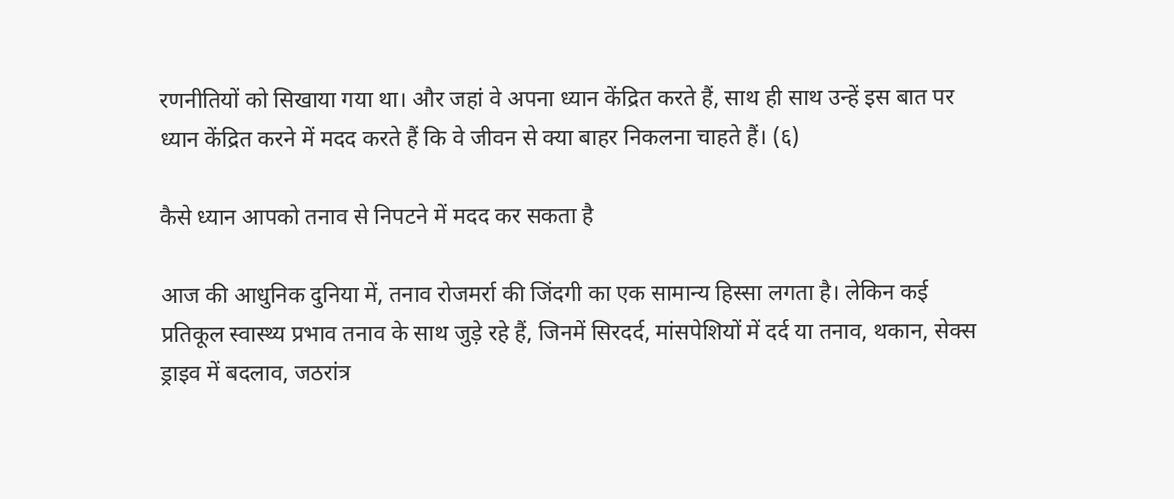रणनीतियों को सिखाया गया था। और जहां वे अपना ध्यान केंद्रित करते हैं, साथ ही साथ उन्हें इस बात पर ध्यान केंद्रित करने में मदद करते हैं कि वे जीवन से क्या बाहर निकलना चाहते हैं। (६)

कैसे ध्यान आपको तनाव से निपटने में मदद कर सकता है

आज की आधुनिक दुनिया में, तनाव रोजमर्रा की जिंदगी का एक सामान्य हिस्सा लगता है। लेकिन कई प्रतिकूल स्वास्थ्य प्रभाव तनाव के साथ जुड़े रहे हैं, जिनमें सिरदर्द, मांसपेशियों में दर्द या तनाव, थकान, सेक्स ड्राइव में बदलाव, जठरांत्र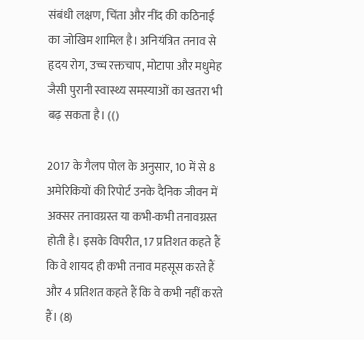संबंधी लक्षण, चिंता और नींद की कठिनाई का जोखिम शामिल है। अनियंत्रित तनाव से हृदय रोग, उच्च रक्तचाप, मोटापा और मधुमेह जैसी पुरानी स्वास्थ्य समस्याओं का खतरा भी बढ़ सकता है। (()

2017 के गैलप पोल के अनुसार, 10 में से 8 अमेरिकियों की रिपोर्ट उनके दैनिक जीवन में अक्सर तनावग्रस्त या कभी-कभी तनावग्रस्त होती है। इसके विपरीत, 17 प्रतिशत कहते हैं कि वे शायद ही कभी तनाव महसूस करते हैं और 4 प्रतिशत कहते हैं कि वे कभी नहीं करते हैं। (8)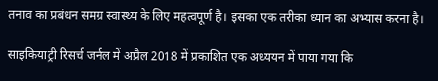तनाव का प्रबंधन समग्र स्वास्थ्य के लिए महत्वपूर्ण है। इसका एक तरीका ध्यान का अभ्यास करना है।

साइकियाट्री रिसर्च जर्नल में अप्रैल 2018 में प्रकाशित एक अध्ययन में पाया गया कि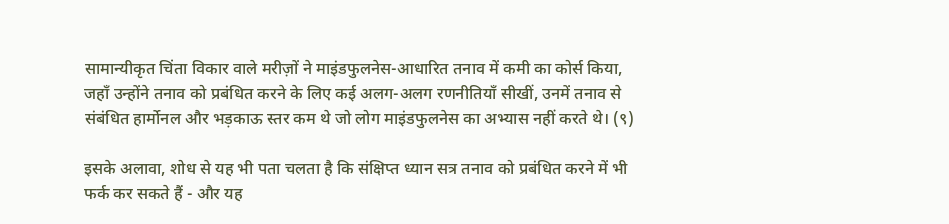सामान्यीकृत चिंता विकार वाले मरीज़ों ने माइंडफुलनेस-आधारित तनाव में कमी का कोर्स किया, जहाँ उन्होंने तनाव को प्रबंधित करने के लिए कई अलग-अलग रणनीतियाँ सीखीं, उनमें तनाव से संबंधित हार्मोनल और भड़काऊ स्तर कम थे जो लोग माइंडफुलनेस का अभ्यास नहीं करते थे। (९)

इसके अलावा, शोध से यह भी पता चलता है कि संक्षिप्त ध्यान सत्र तनाव को प्रबंधित करने में भी फर्क कर सकते हैं - और यह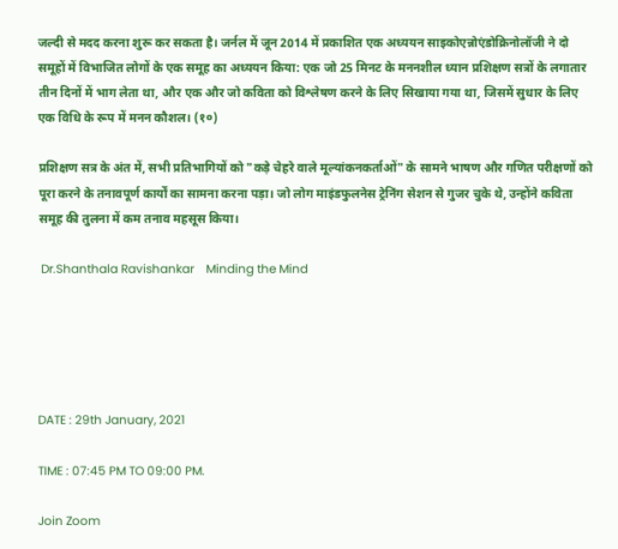जल्दी से मदद करना शुरू कर सकता है। जर्नल में जून 2014 में प्रकाशित एक अध्ययन साइकोएन्नोएंडोक्रिनोलॉजी ने दो समूहों में विभाजित लोगों के एक समूह का अध्ययन किया: एक जो 25 मिनट के मननशील ध्यान प्रशिक्षण सत्रों के लगातार तीन दिनों में भाग लेता था, और एक और जो कविता को विश्लेषण करने के लिए सिखाया गया था, जिसमें सुधार के लिए एक विधि के रूप में मनन कौशल। (१०)

प्रशिक्षण सत्र के अंत में, सभी प्रतिभागियों को "कड़े चेहरे वाले मूल्यांकनकर्ताओं" के सामने भाषण और गणित परीक्षणों को पूरा करने के तनावपूर्ण कार्यों का सामना करना पड़ा। जो लोग माइंडफुलनेस ट्रेनिंग सेशन से गुजर चुके थे, उन्होंने कविता समूह की तुलना में कम तनाव महसूस किया।

 Dr.Shanthala Ravishankar    Minding the Mind





DATE : 29th January, 2021

TIME : 07:45 PM TO 09:00 PM.

Join Zoom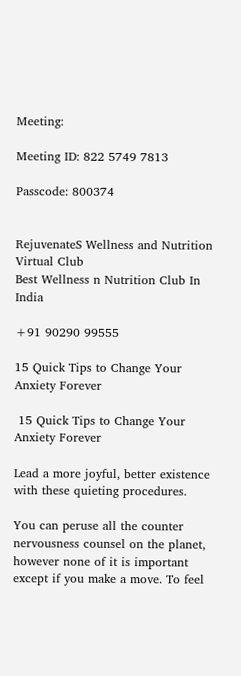Meeting:

Meeting ID: 822 5749 7813

Passcode: 800374


RejuvenateS Wellness and Nutrition Virtual Club
Best Wellness n Nutrition Club In India

+91 90290 99555

15 Quick Tips to Change Your Anxiety Forever

 15 Quick Tips to Change Your Anxiety Forever

Lead a more joyful, better existence with these quieting procedures.

You can peruse all the counter nervousness counsel on the planet, however none of it is important except if you make a move. To feel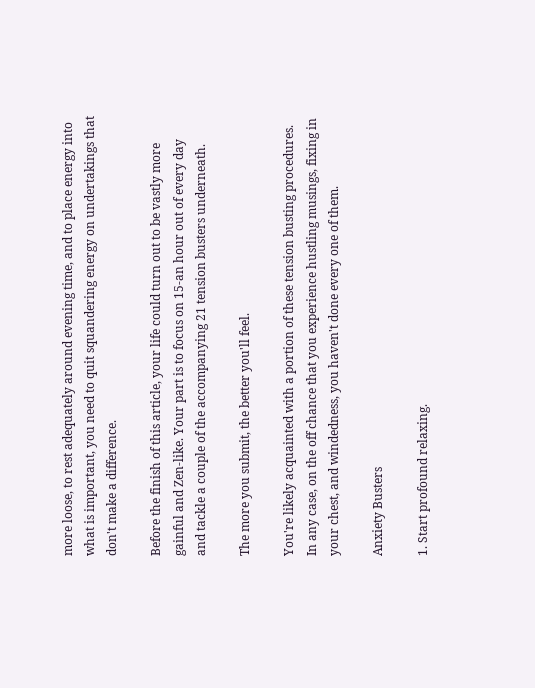more loose, to rest adequately around evening time, and to place energy into what is important, you need to quit squandering energy on undertakings that don't make a difference.

Before the finish of this article, your life could turn out to be vastly more gainful and Zen-like. Your part is to focus on 15-an hour out of every day and tackle a couple of the accompanying 21 tension busters underneath.

The more you submit, the better you'll feel.

You're likely acquainted with a portion of these tension busting procedures. In any case, on the off chance that you experience hustling musings, fixing in your chest, and windedness, you haven't done every one of them.

Anxiety Busters

1. Start profound relaxing.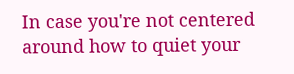In case you're not centered around how to quiet your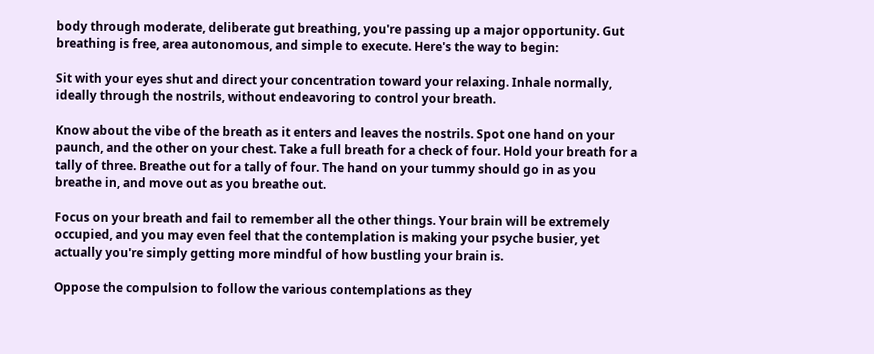body through moderate, deliberate gut breathing, you're passing up a major opportunity. Gut breathing is free, area autonomous, and simple to execute. Here's the way to begin:

Sit with your eyes shut and direct your concentration toward your relaxing. Inhale normally, ideally through the nostrils, without endeavoring to control your breath.

Know about the vibe of the breath as it enters and leaves the nostrils. Spot one hand on your paunch, and the other on your chest. Take a full breath for a check of four. Hold your breath for a tally of three. Breathe out for a tally of four. The hand on your tummy should go in as you breathe in, and move out as you breathe out.

Focus on your breath and fail to remember all the other things. Your brain will be extremely occupied, and you may even feel that the contemplation is making your psyche busier, yet actually you're simply getting more mindful of how bustling your brain is.

Oppose the compulsion to follow the various contemplations as they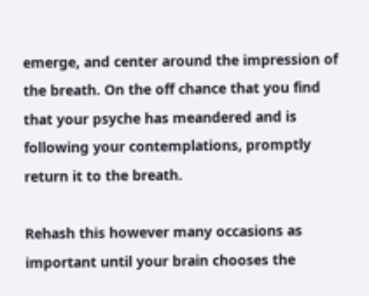emerge, and center around the impression of the breath. On the off chance that you find that your psyche has meandered and is following your contemplations, promptly return it to the breath.

Rehash this however many occasions as important until your brain chooses the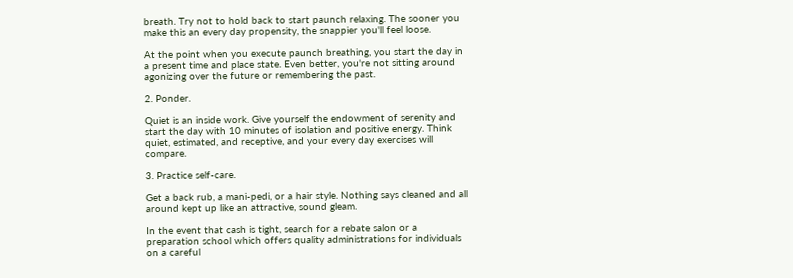breath. Try not to hold back to start paunch relaxing. The sooner you make this an every day propensity, the snappier you'll feel loose.

At the point when you execute paunch breathing, you start the day in a present time and place state. Even better, you're not sitting around agonizing over the future or remembering the past.

2. Ponder.

Quiet is an inside work. Give yourself the endowment of serenity and start the day with 10 minutes of isolation and positive energy. Think quiet, estimated, and receptive, and your every day exercises will compare.

3. Practice self-care.

Get a back rub, a mani-pedi, or a hair style. Nothing says cleaned and all around kept up like an attractive, sound gleam.

In the event that cash is tight, search for a rebate salon or a preparation school which offers quality administrations for individuals on a careful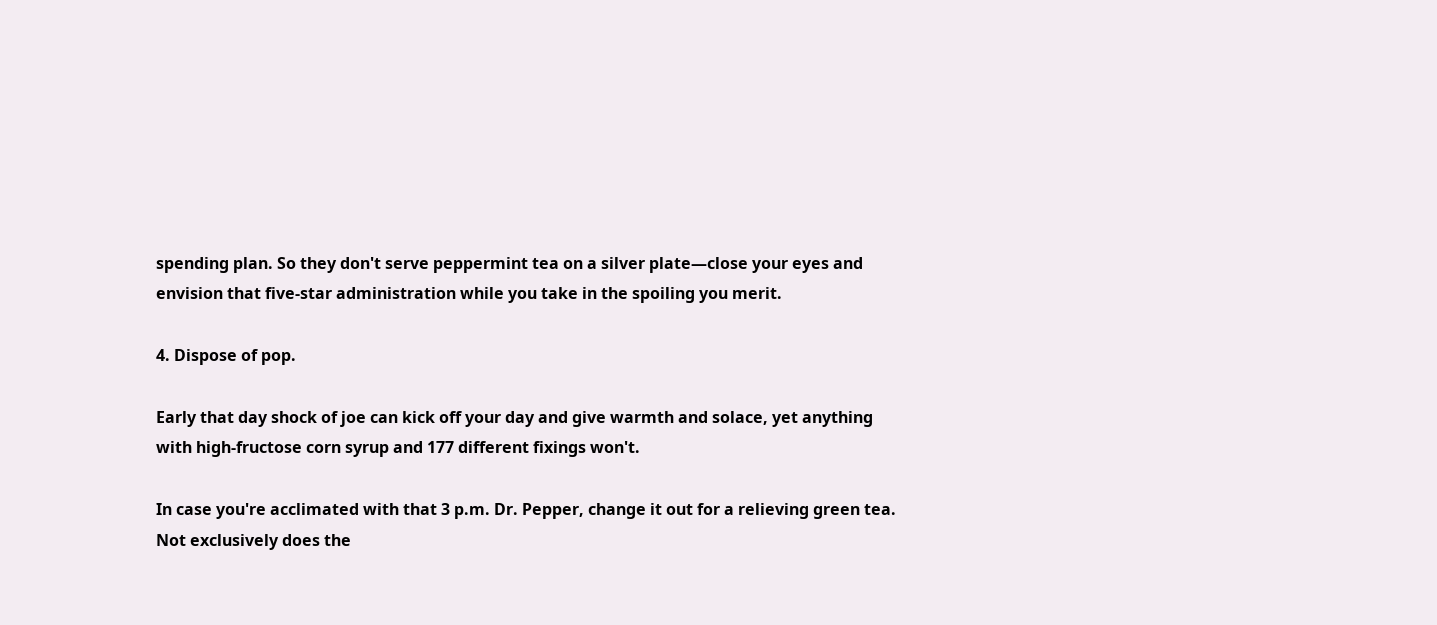spending plan. So they don't serve peppermint tea on a silver plate—close your eyes and envision that five-star administration while you take in the spoiling you merit.

4. Dispose of pop.

Early that day shock of joe can kick off your day and give warmth and solace, yet anything with high-fructose corn syrup and 177 different fixings won't.

In case you're acclimated with that 3 p.m. Dr. Pepper, change it out for a relieving green tea. Not exclusively does the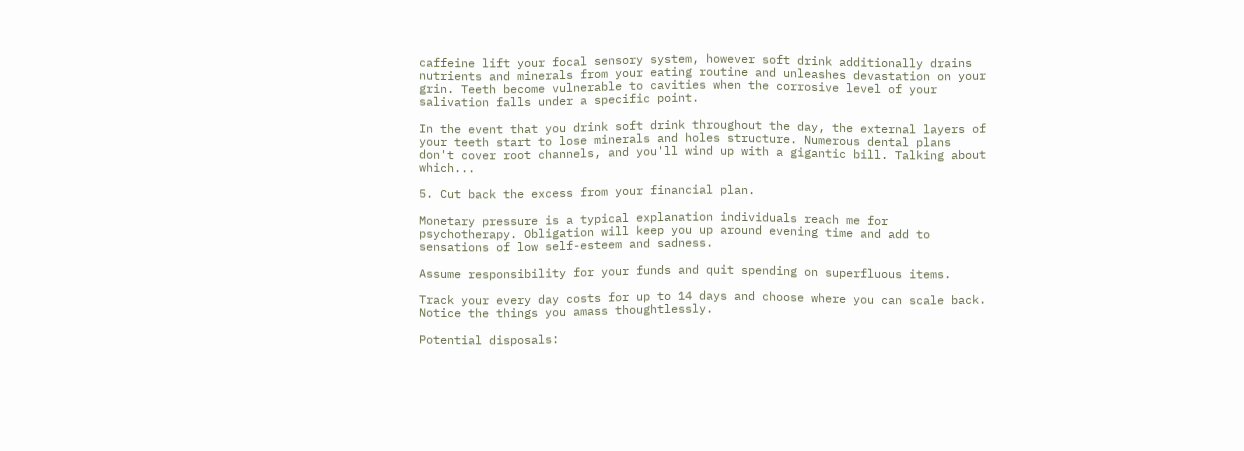caffeine lift your focal sensory system, however soft drink additionally drains nutrients and minerals from your eating routine and unleashes devastation on your grin. Teeth become vulnerable to cavities when the corrosive level of your salivation falls under a specific point.

In the event that you drink soft drink throughout the day, the external layers of your teeth start to lose minerals and holes structure. Numerous dental plans don't cover root channels, and you'll wind up with a gigantic bill. Talking about which...

5. Cut back the excess from your financial plan.

Monetary pressure is a typical explanation individuals reach me for psychotherapy. Obligation will keep you up around evening time and add to sensations of low self-esteem and sadness.

Assume responsibility for your funds and quit spending on superfluous items.

Track your every day costs for up to 14 days and choose where you can scale back. Notice the things you amass thoughtlessly.

Potential disposals: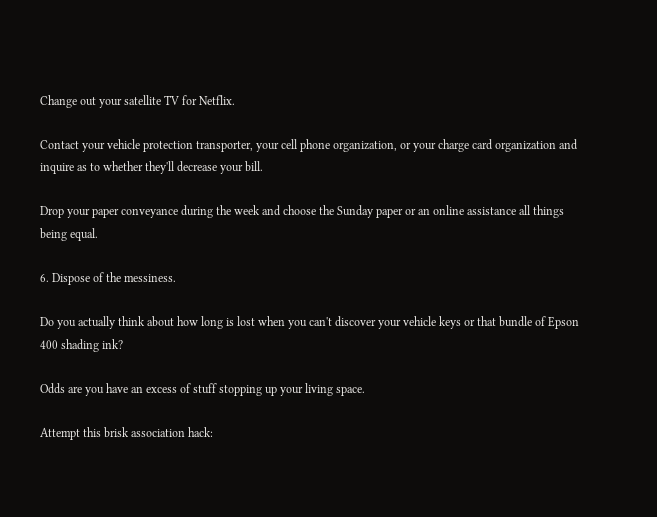Change out your satellite TV for Netflix.

Contact your vehicle protection transporter, your cell phone organization, or your charge card organization and inquire as to whether they'll decrease your bill.

Drop your paper conveyance during the week and choose the Sunday paper or an online assistance all things being equal.

6. Dispose of the messiness.

Do you actually think about how long is lost when you can't discover your vehicle keys or that bundle of Epson 400 shading ink?

Odds are you have an excess of stuff stopping up your living space.

Attempt this brisk association hack: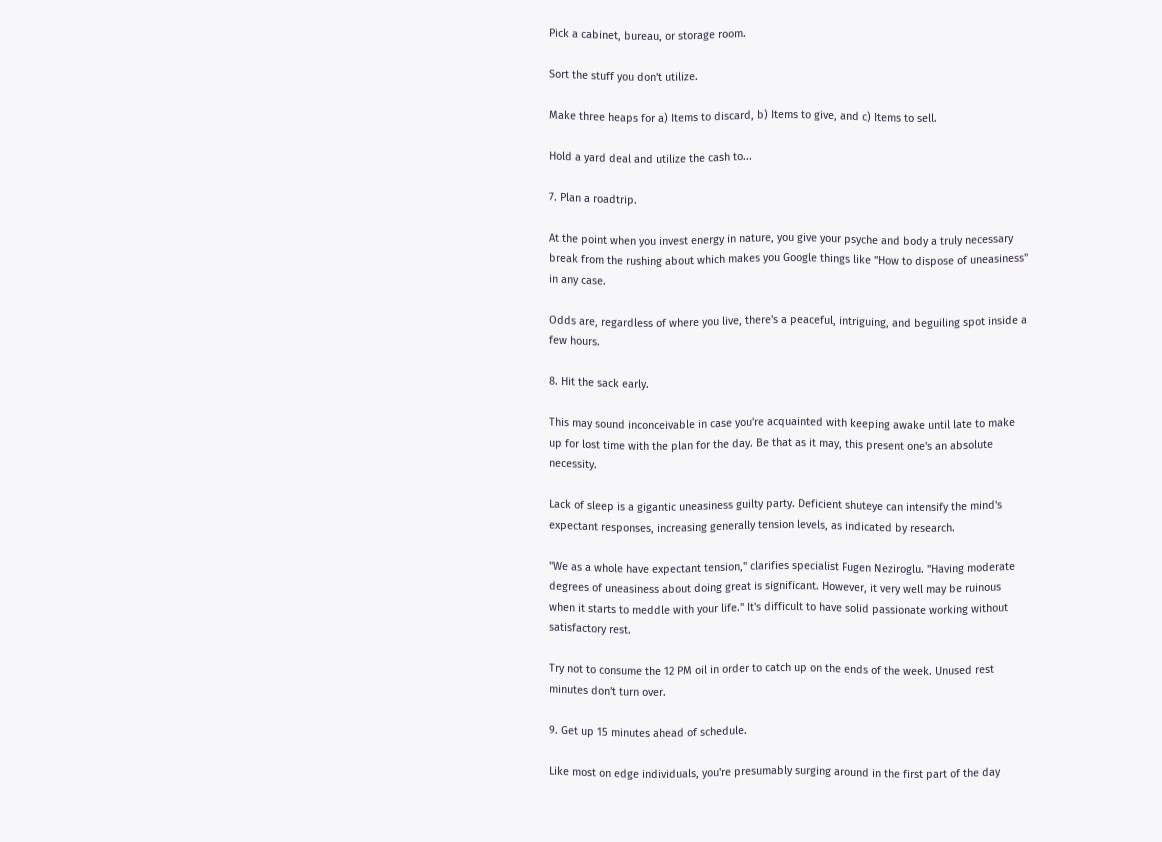Pick a cabinet, bureau, or storage room.

Sort the stuff you don't utilize.

Make three heaps for a) Items to discard, b) Items to give, and c) Items to sell.

Hold a yard deal and utilize the cash to...

7. Plan a roadtrip.

At the point when you invest energy in nature, you give your psyche and body a truly necessary break from the rushing about which makes you Google things like "How to dispose of uneasiness" in any case.

Odds are, regardless of where you live, there's a peaceful, intriguing, and beguiling spot inside a few hours.

8. Hit the sack early.

This may sound inconceivable in case you're acquainted with keeping awake until late to make up for lost time with the plan for the day. Be that as it may, this present one's an absolute necessity.

Lack of sleep is a gigantic uneasiness guilty party. Deficient shuteye can intensify the mind's expectant responses, increasing generally tension levels, as indicated by research.

"We as a whole have expectant tension," clarifies specialist Fugen Neziroglu. "Having moderate degrees of uneasiness about doing great is significant. However, it very well may be ruinous when it starts to meddle with your life." It's difficult to have solid passionate working without satisfactory rest.

Try not to consume the 12 PM oil in order to catch up on the ends of the week. Unused rest minutes don't turn over.

9. Get up 15 minutes ahead of schedule.

Like most on edge individuals, you're presumably surging around in the first part of the day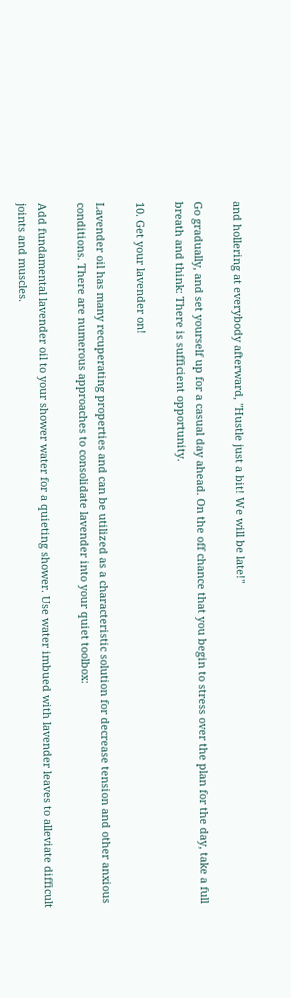and hollering at everybody afterward, "Hustle just a bit! We will be late!"

Go gradually, and set yourself up for a casual day ahead. On the off chance that you begin to stress over the plan for the day, take a full breath and think: There is sufficient opportunity.

10. Get your lavender on!

Lavender oil has many recuperating properties and can be utilized as a characteristic solution for decrease tension and other anxious conditions. There are numerous approaches to consolidate lavender into your quiet toolbox:

Add fundamental lavender oil to your shower water for a quieting shower. Use water imbued with lavender leaves to alleviate difficult joints and muscles.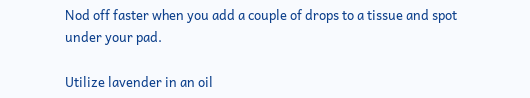Nod off faster when you add a couple of drops to a tissue and spot under your pad.

Utilize lavender in an oil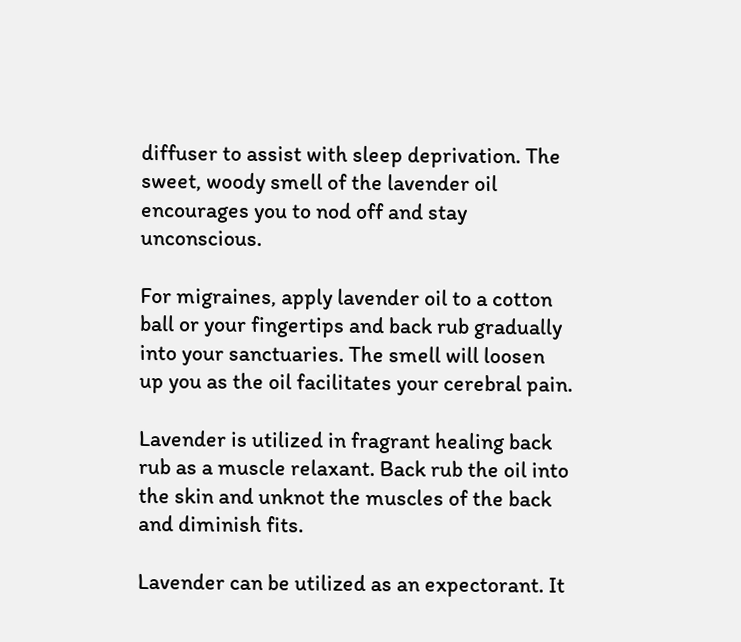diffuser to assist with sleep deprivation. The sweet, woody smell of the lavender oil encourages you to nod off and stay unconscious.

For migraines, apply lavender oil to a cotton ball or your fingertips and back rub gradually into your sanctuaries. The smell will loosen up you as the oil facilitates your cerebral pain.

Lavender is utilized in fragrant healing back rub as a muscle relaxant. Back rub the oil into the skin and unknot the muscles of the back and diminish fits.

Lavender can be utilized as an expectorant. It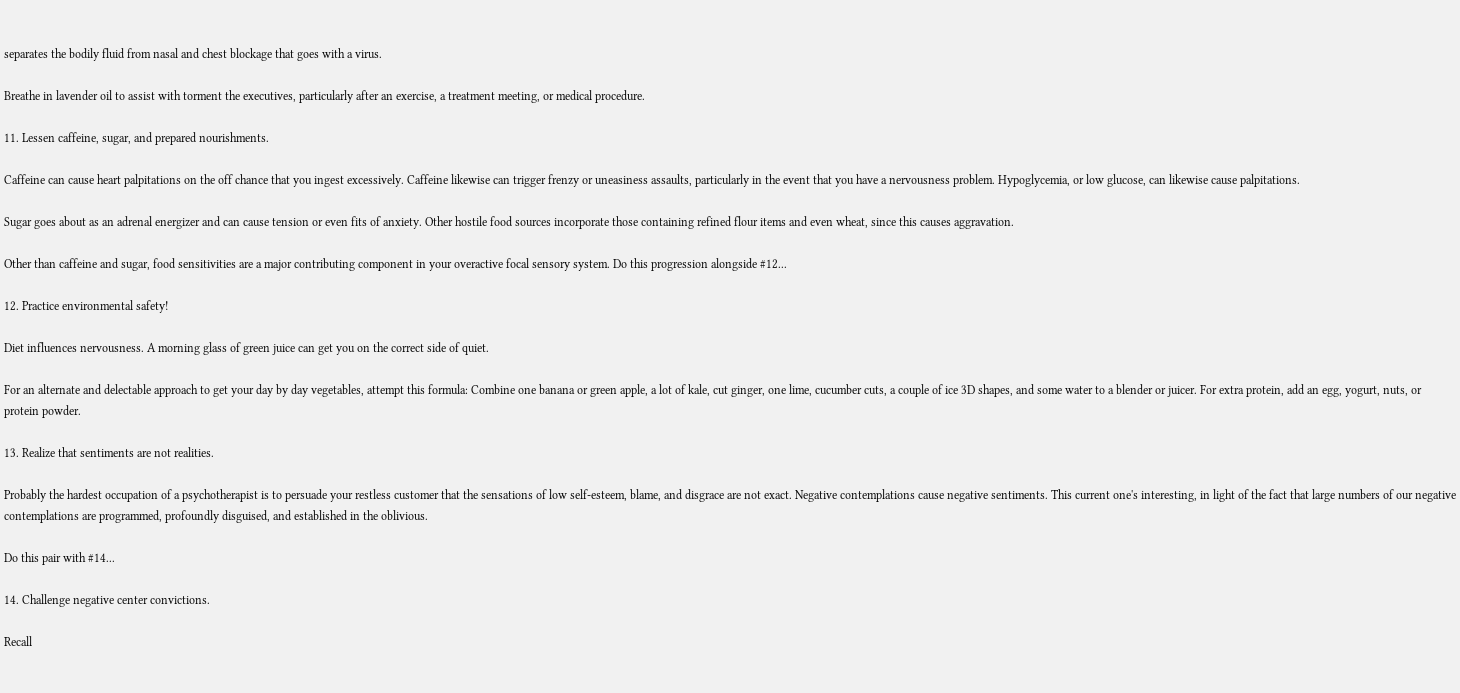separates the bodily fluid from nasal and chest blockage that goes with a virus.

Breathe in lavender oil to assist with torment the executives, particularly after an exercise, a treatment meeting, or medical procedure.

11. Lessen caffeine, sugar, and prepared nourishments.

Caffeine can cause heart palpitations on the off chance that you ingest excessively. Caffeine likewise can trigger frenzy or uneasiness assaults, particularly in the event that you have a nervousness problem. Hypoglycemia, or low glucose, can likewise cause palpitations.

Sugar goes about as an adrenal energizer and can cause tension or even fits of anxiety. Other hostile food sources incorporate those containing refined flour items and even wheat, since this causes aggravation.

Other than caffeine and sugar, food sensitivities are a major contributing component in your overactive focal sensory system. Do this progression alongside #12...

12. Practice environmental safety!

Diet influences nervousness. A morning glass of green juice can get you on the correct side of quiet.

For an alternate and delectable approach to get your day by day vegetables, attempt this formula: Combine one banana or green apple, a lot of kale, cut ginger, one lime, cucumber cuts, a couple of ice 3D shapes, and some water to a blender or juicer. For extra protein, add an egg, yogurt, nuts, or protein powder.

13. Realize that sentiments are not realities.

Probably the hardest occupation of a psychotherapist is to persuade your restless customer that the sensations of low self-esteem, blame, and disgrace are not exact. Negative contemplations cause negative sentiments. This current one's interesting, in light of the fact that large numbers of our negative contemplations are programmed, profoundly disguised, and established in the oblivious.

Do this pair with #14...

14. Challenge negative center convictions.

Recall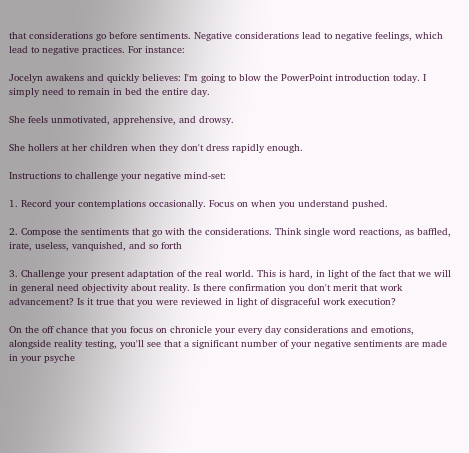that considerations go before sentiments. Negative considerations lead to negative feelings, which lead to negative practices. For instance:

Jocelyn awakens and quickly believes: I'm going to blow the PowerPoint introduction today. I simply need to remain in bed the entire day.

She feels unmotivated, apprehensive, and drowsy.

She hollers at her children when they don't dress rapidly enough.

Instructions to challenge your negative mind-set:

1. Record your contemplations occasionally. Focus on when you understand pushed.

2. Compose the sentiments that go with the considerations. Think single word reactions, as baffled, irate, useless, vanquished, and so forth

3. Challenge your present adaptation of the real world. This is hard, in light of the fact that we will in general need objectivity about reality. Is there confirmation you don't merit that work advancement? Is it true that you were reviewed in light of disgraceful work execution?

On the off chance that you focus on chronicle your every day considerations and emotions, alongside reality testing, you'll see that a significant number of your negative sentiments are made in your psyche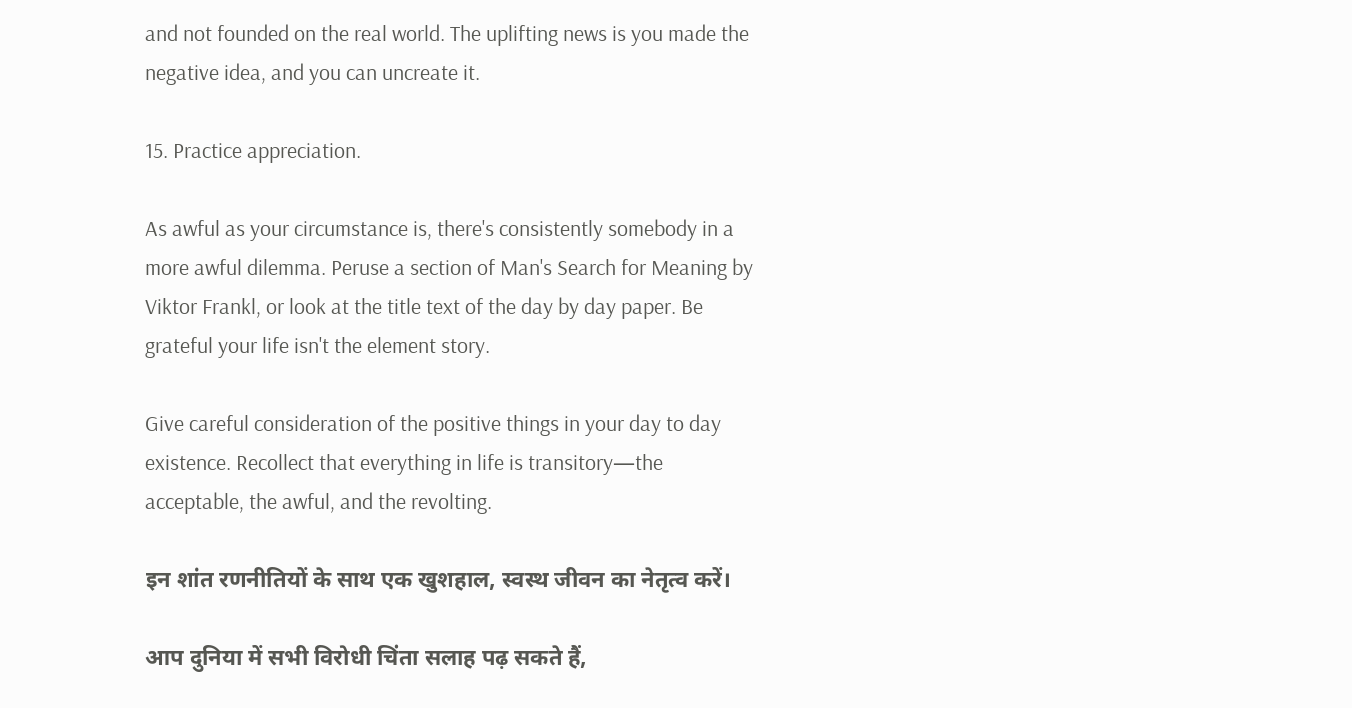and not founded on the real world. The uplifting news is you made the negative idea, and you can uncreate it.

15. Practice appreciation.

As awful as your circumstance is, there's consistently somebody in a more awful dilemma. Peruse a section of Man's Search for Meaning by Viktor Frankl, or look at the title text of the day by day paper. Be grateful your life isn't the element story.

Give careful consideration of the positive things in your day to day existence. Recollect that everything in life is transitory—the acceptable, the awful, and the revolting.

इन शांत रणनीतियों के साथ एक खुशहाल, स्वस्थ जीवन का नेतृत्व करें।

आप दुनिया में सभी विरोधी चिंता सलाह पढ़ सकते हैं,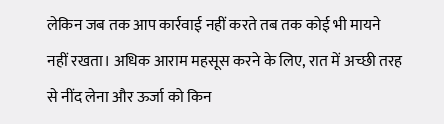लेकिन जब तक आप कार्रवाई नहीं करते तब तक कोई भी मायने नहीं रखता। अधिक आराम महसूस करने के लिए, रात में अच्छी तरह से नींद लेना और ऊर्जा को किन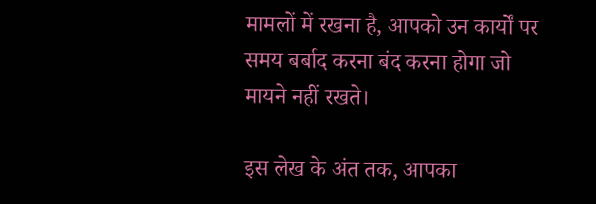मामलों में रखना है, आपको उन कार्यों पर समय बर्बाद करना बंद करना होगा जो मायने नहीं रखते।

इस लेख के अंत तक, आपका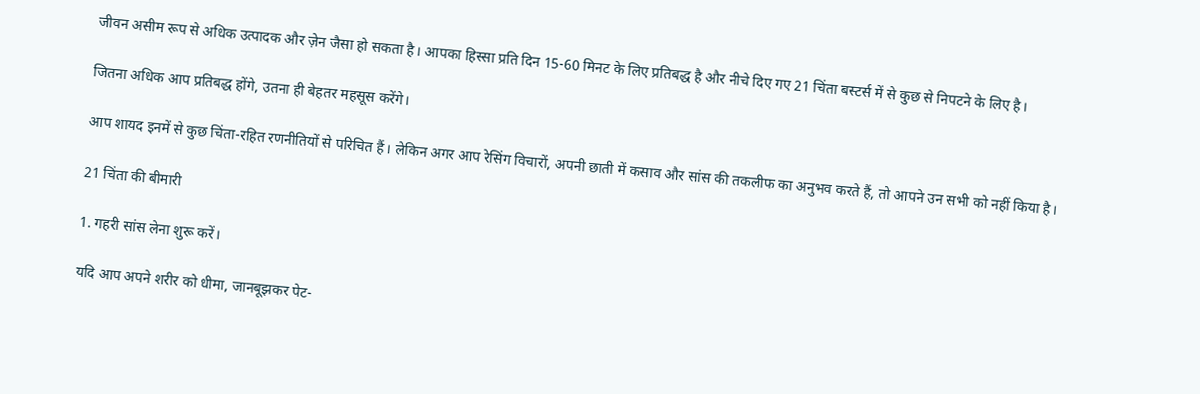जीवन असीम रूप से अधिक उत्पादक और ज़ेन जैसा हो सकता है। आपका हिस्सा प्रति दिन 15-60 मिनट के लिए प्रतिबद्ध है और नीचे दिए गए 21 चिंता बस्टर्स में से कुछ से निपटने के लिए है।

जितना अधिक आप प्रतिबद्ध होंगे, उतना ही बेहतर महसूस करेंगे।

आप शायद इनमें से कुछ चिंता-रहित रणनीतियों से परिचित हैं। लेकिन अगर आप रेसिंग विचारों, अपनी छाती में कसाव और सांस की तकलीफ का अनुभव करते हैं, तो आपने उन सभी को नहीं किया है।

21 चिंता की बीमारी

1. गहरी सांस लेना शुरू करें।

यदि आप अपने शरीर को धीमा, जानबूझकर पेट-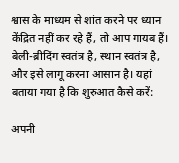श्वास के माध्यम से शांत करने पर ध्यान केंद्रित नहीं कर रहे हैं, तो आप गायब हैं। बेली-ब्रीदिंग स्वतंत्र है, स्थान स्वतंत्र है, और इसे लागू करना आसान है। यहां बताया गया है कि शुरुआत कैसे करें:

अपनी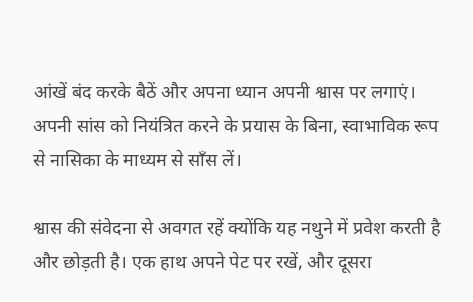आंखें बंद करके बैठें और अपना ध्यान अपनी श्वास पर लगाएं। अपनी सांस को नियंत्रित करने के प्रयास के बिना, स्वाभाविक रूप से नासिका के माध्यम से साँस लें।

श्वास की संवेदना से अवगत रहें क्योंकि यह नथुने में प्रवेश करती है और छोड़ती है। एक हाथ अपने पेट पर रखें, और दूसरा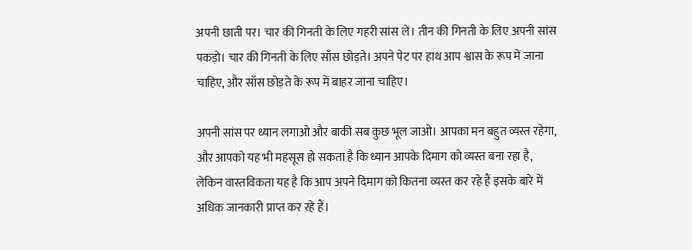अपनी छाती पर। चार की गिनती के लिए गहरी सांस लें। तीन की गिनती के लिए अपनी सांस पकड़ो। चार की गिनती के लिए साँस छोड़ते। अपने पेट पर हाथ आप श्वास के रूप में जाना चाहिए, और साँस छोड़ते के रूप में बाहर जाना चाहिए।

अपनी सांस पर ध्यान लगाओ और बाकी सब कुछ भूल जाओ। आपका मन बहुत व्यस्त रहेगा, और आपको यह भी महसूस हो सकता है कि ध्यान आपके दिमाग को व्यस्त बना रहा है, लेकिन वास्तविकता यह है कि आप अपने दिमाग को कितना व्यस्त कर रहे हैं इसके बारे में अधिक जानकारी प्राप्त कर रहे हैं।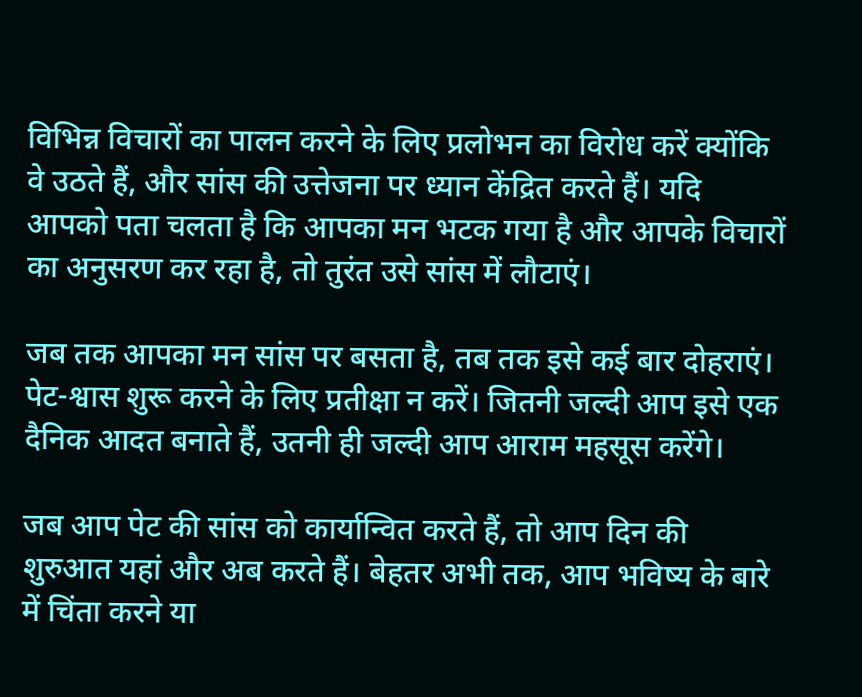विभिन्न विचारों का पालन करने के लिए प्रलोभन का विरोध करें क्योंकि वे उठते हैं, और सांस की उत्तेजना पर ध्यान केंद्रित करते हैं। यदि आपको पता चलता है कि आपका मन भटक गया है और आपके विचारों का अनुसरण कर रहा है, तो तुरंत उसे सांस में लौटाएं।

जब तक आपका मन सांस पर बसता है, तब तक इसे कई बार दोहराएं। पेट-श्वास शुरू करने के लिए प्रतीक्षा न करें। जितनी जल्दी आप इसे एक दैनिक आदत बनाते हैं, उतनी ही जल्दी आप आराम महसूस करेंगे।

जब आप पेट की सांस को कार्यान्वित करते हैं, तो आप दिन की शुरुआत यहां और अब करते हैं। बेहतर अभी तक, आप भविष्य के बारे में चिंता करने या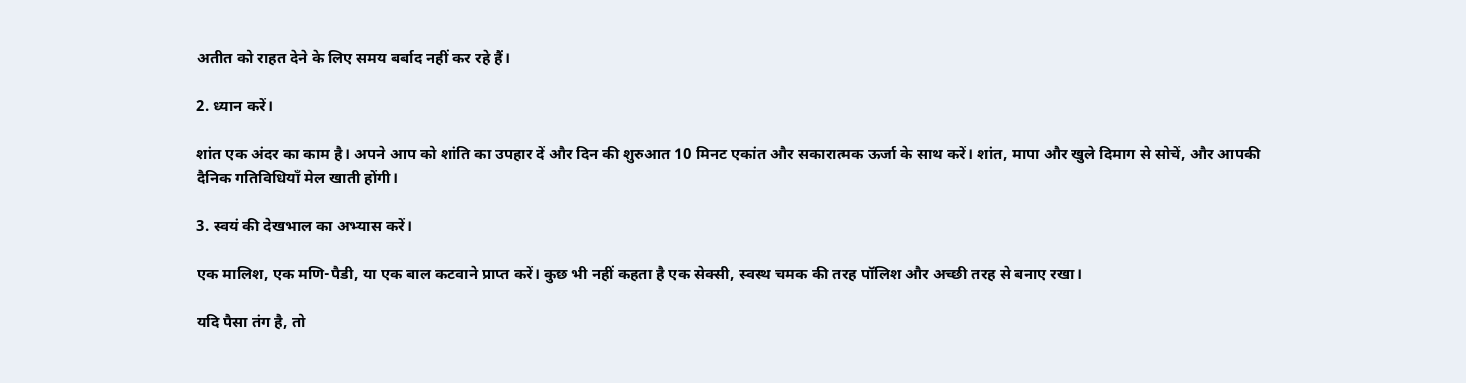अतीत को राहत देने के लिए समय बर्बाद नहीं कर रहे हैं।

2. ध्यान करें।

शांत एक अंदर का काम है। अपने आप को शांति का उपहार दें और दिन की शुरुआत 10 मिनट एकांत और सकारात्मक ऊर्जा के साथ करें। शांत, मापा और खुले दिमाग से सोचें, और आपकी दैनिक गतिविधियाँ मेल खाती होंगी।

3. स्वयं की देखभाल का अभ्यास करें।

एक मालिश, एक मणि-पैडी, या एक बाल कटवाने प्राप्त करें। कुछ भी नहीं कहता है एक सेक्सी, स्वस्थ चमक की तरह पॉलिश और अच्छी तरह से बनाए रखा।

यदि पैसा तंग है, तो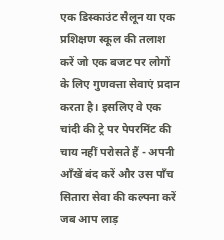एक डिस्काउंट सैलून या एक प्रशिक्षण स्कूल की तलाश करें जो एक बजट पर लोगों के लिए गुणवत्ता सेवाएं प्रदान करता है। इसलिए वे एक चांदी की ट्रे पर पेपरमिंट की चाय नहीं परोसते हैं - अपनी आँखें बंद करें और उस पाँच सितारा सेवा की कल्पना करें जब आप लाड़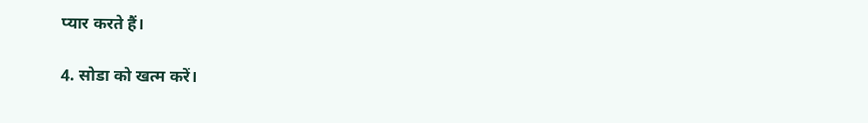प्यार करते हैं।

4. सोडा को खत्म करें।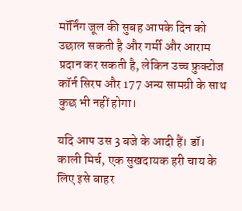मॉर्निंग जूल की सुबह आपके दिन को उछाल सकती है और गर्मी और आराम प्रदान कर सकती है, लेकिन उच्च फ्रुक्टोज कॉर्न सिरप और 177 अन्य सामग्री के साथ कुछ भी नहीं होगा।

यदि आप उस 3 बजे के आदी हैं। डॉ। काली मिर्च, एक सुखदायक हरी चाय के लिए इसे बाहर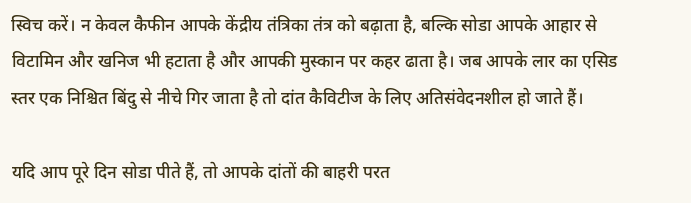स्विच करें। न केवल कैफीन आपके केंद्रीय तंत्रिका तंत्र को बढ़ाता है, बल्कि सोडा आपके आहार से विटामिन और खनिज भी हटाता है और आपकी मुस्कान पर कहर ढाता है। जब आपके लार का एसिड स्तर एक निश्चित बिंदु से नीचे गिर जाता है तो दांत कैविटीज के लिए अतिसंवेदनशील हो जाते हैं।

यदि आप पूरे दिन सोडा पीते हैं, तो आपके दांतों की बाहरी परत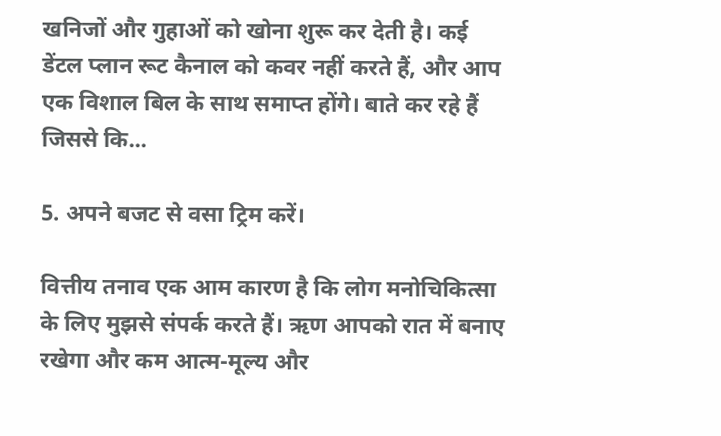खनिजों और गुहाओं को खोना शुरू कर देती है। कई डेंटल प्लान रूट कैनाल को कवर नहीं करते हैं, और आप एक विशाल बिल के साथ समाप्त होंगे। बाते कर रहे हैं जिससे कि...

5. अपने बजट से वसा ट्रिम करें।

वित्तीय तनाव एक आम कारण है कि लोग मनोचिकित्सा के लिए मुझसे संपर्क करते हैं। ऋण आपको रात में बनाए रखेगा और कम आत्म-मूल्य और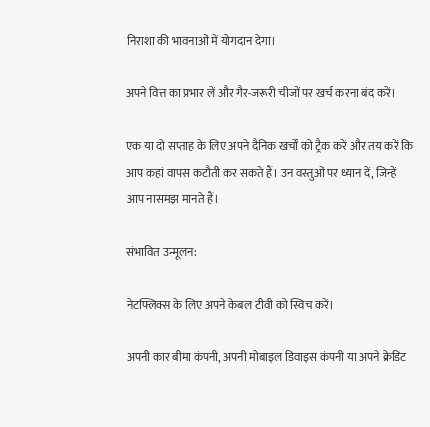निराशा की भावनाओं में योगदान देगा।

अपने वित्त का प्रभार लें और गैर-जरूरी चीजों पर खर्च करना बंद करें।

एक या दो सप्ताह के लिए अपने दैनिक खर्चों को ट्रैक करें और तय करें कि आप कहां वापस कटौती कर सकते हैं। उन वस्तुओं पर ध्यान दें, जिन्हें आप नासमझ मानते हैं।

संभावित उन्मूलन:

नेटफ्लिक्स के लिए अपने केबल टीवी को स्विच करें।

अपनी कार बीमा कंपनी, अपनी मोबाइल डिवाइस कंपनी या अपने क्रेडिट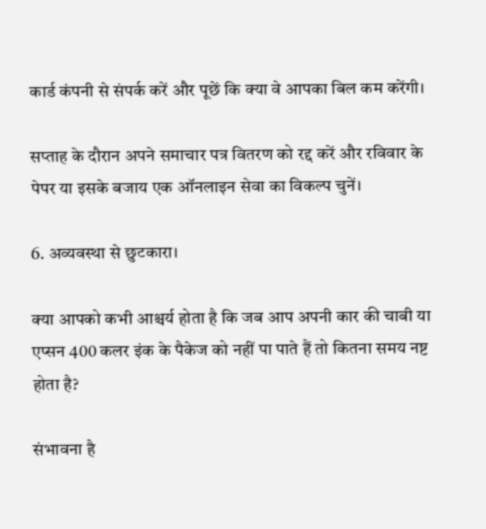कार्ड कंपनी से संपर्क करें और पूछें कि क्या वे आपका बिल कम करेंगी।

सप्ताह के दौरान अपने समाचार पत्र वितरण को रद्द करें और रविवार के पेपर या इसके बजाय एक ऑनलाइन सेवा का विकल्प चुनें।

6. अव्यवस्था से छुटकारा।

क्या आपको कभी आश्चर्य होता है कि जब आप अपनी कार की चाबी या एप्सन 400 कलर इंक के पैकेज को नहीं पा पाते हैं तो कितना समय नष्ट होता है?

संभावना है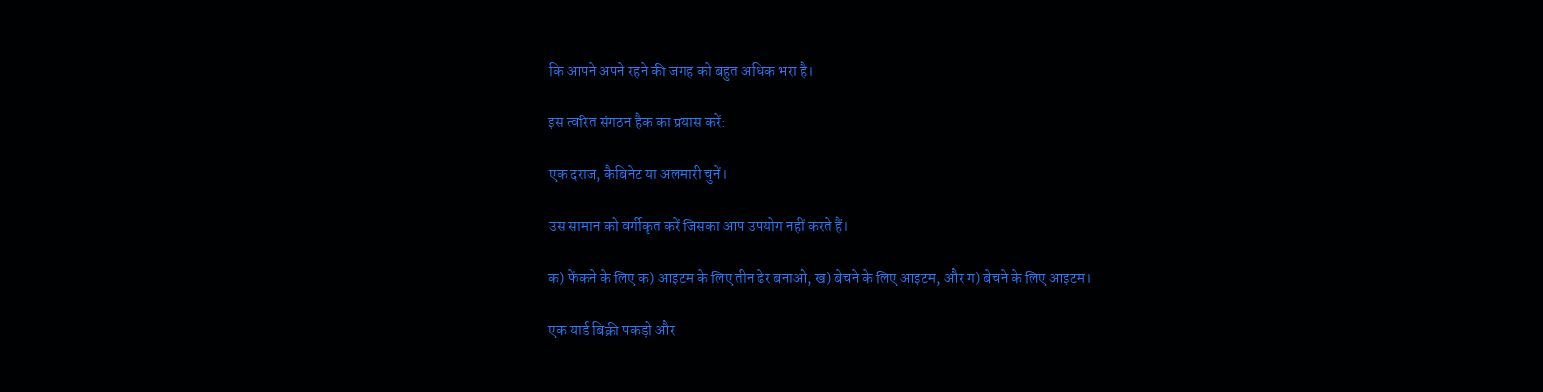कि आपने अपने रहने की जगह को बहुत अधिक भरा है।

इस त्वरित संगठन हैक का प्रयास करें:

एक दराज, कैबिनेट या अलमारी चुनें।

उस सामान को वर्गीकृत करें जिसका आप उपयोग नहीं करते हैं।

क) फेंकने के लिए क) आइटम के लिए तीन ढेर बनाओ, ख) बेचने के लिए आइटम, और ग) बेचने के लिए आइटम।

एक यार्ड बिक्री पकड़ो और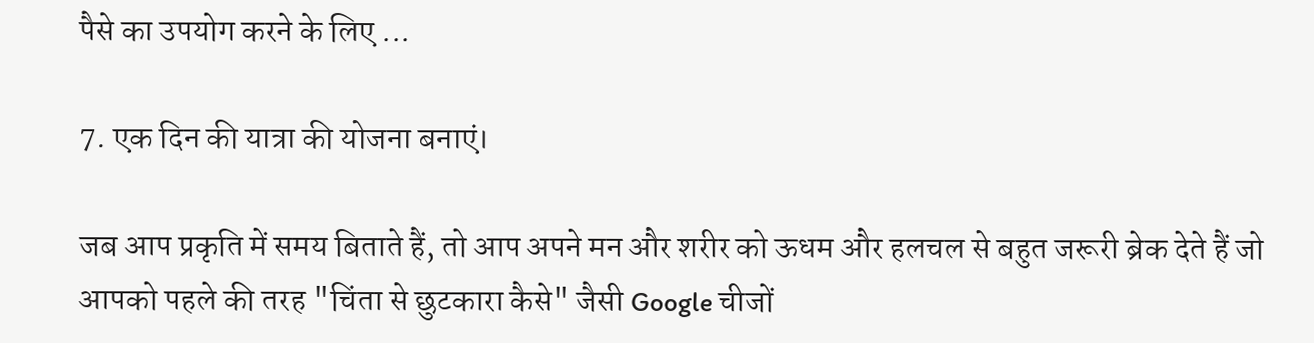पैसे का उपयोग करने के लिए ...

7. एक दिन की यात्रा की योजना बनाएं।

जब आप प्रकृति में समय बिताते हैं, तो आप अपने मन और शरीर को ऊधम और हलचल से बहुत जरूरी ब्रेक देते हैं जो आपको पहले की तरह "चिंता से छुटकारा कैसे" जैसी Google चीजों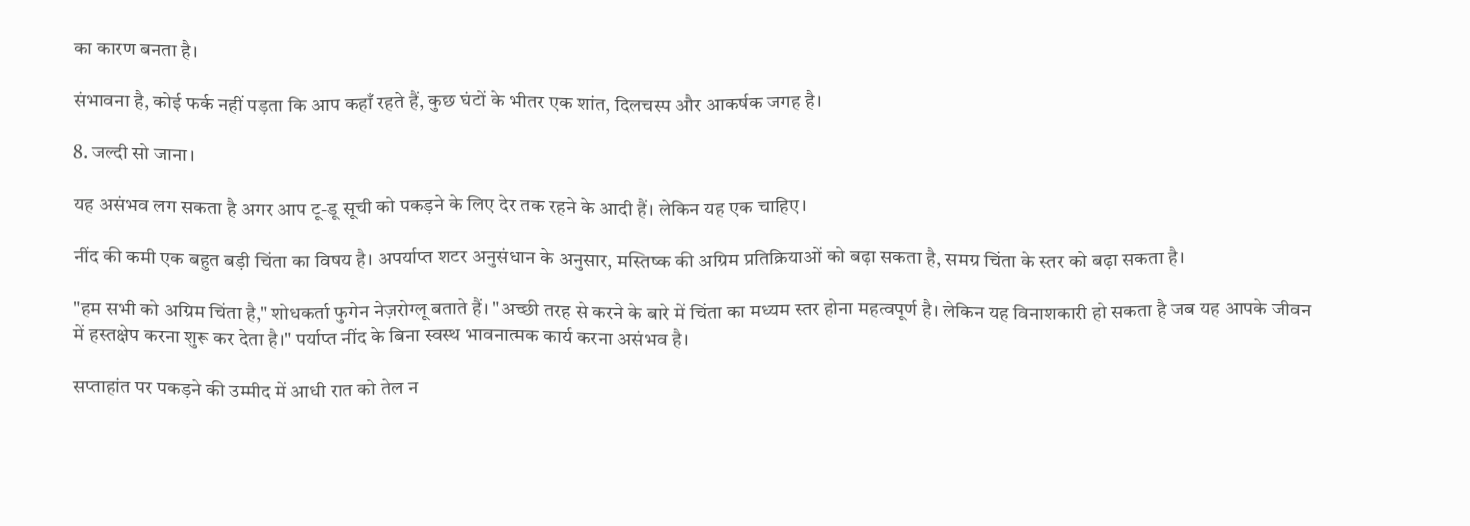का कारण बनता है।

संभावना है, कोई फर्क नहीं पड़ता कि आप कहाँ रहते हैं, कुछ घंटों के भीतर एक शांत, दिलचस्प और आकर्षक जगह है।

8. जल्दी सो जाना।

यह असंभव लग सकता है अगर आप टू-डू सूची को पकड़ने के लिए देर तक रहने के आदी हैं। लेकिन यह एक चाहिए।

नींद की कमी एक बहुत बड़ी चिंता का विषय है। अपर्याप्त शटर अनुसंधान के अनुसार, मस्तिष्क की अग्रिम प्रतिक्रियाओं को बढ़ा सकता है, समग्र चिंता के स्तर को बढ़ा सकता है।

"हम सभी को अग्रिम चिंता है," शोधकर्ता फुगेन नेज़रोग्लू बताते हैं। "अच्छी तरह से करने के बारे में चिंता का मध्यम स्तर होना महत्वपूर्ण है। लेकिन यह विनाशकारी हो सकता है जब यह आपके जीवन में हस्तक्षेप करना शुरू कर देता है।" पर्याप्त नींद के बिना स्वस्थ भावनात्मक कार्य करना असंभव है।

सप्ताहांत पर पकड़ने की उम्मीद में आधी रात को तेल न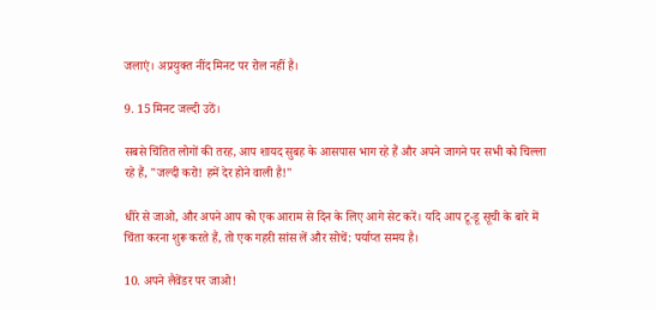जलाएं। अप्रयुक्त नींद मिनट पर रोल नहीं है।

9. 15 मिनट जल्दी उठें।

सबसे चिंतित लोगों की तरह, आप शायद सुबह के आसपास भाग रहे हैं और अपने जागने पर सभी को चिल्ला रहे हैं, "जल्दी करो! हमें देर होने वाली है!"

धीरे से जाओ, और अपने आप को एक आराम से दिन के लिए आगे सेट करें। यदि आप टू-डू सूची के बारे में चिंता करना शुरू करते हैं, तो एक गहरी सांस लें और सोचें: पर्याप्त समय है।

10. अपने लैवेंडर पर जाओ!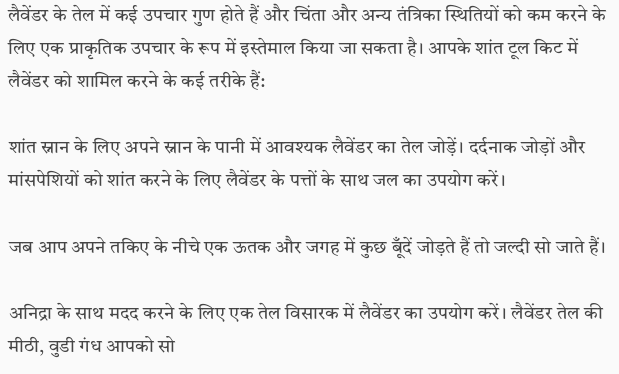लैवेंडर के तेल में कई उपचार गुण होते हैं और चिंता और अन्य तंत्रिका स्थितियों को कम करने के लिए एक प्राकृतिक उपचार के रूप में इस्तेमाल किया जा सकता है। आपके शांत टूल किट में लैवेंडर को शामिल करने के कई तरीके हैं:

शांत स्नान के लिए अपने स्नान के पानी में आवश्यक लैवेंडर का तेल जोड़ें। दर्दनाक जोड़ों और मांसपेशियों को शांत करने के लिए लैवेंडर के पत्तों के साथ जल का उपयोग करें।

जब आप अपने तकिए के नीचे एक ऊतक और जगह में कुछ बूँदें जोड़ते हैं तो जल्दी सो जाते हैं।

अनिद्रा के साथ मदद करने के लिए एक तेल विसारक में लैवेंडर का उपयोग करें। लैवेंडर तेल की मीठी, वुडी गंध आपको सो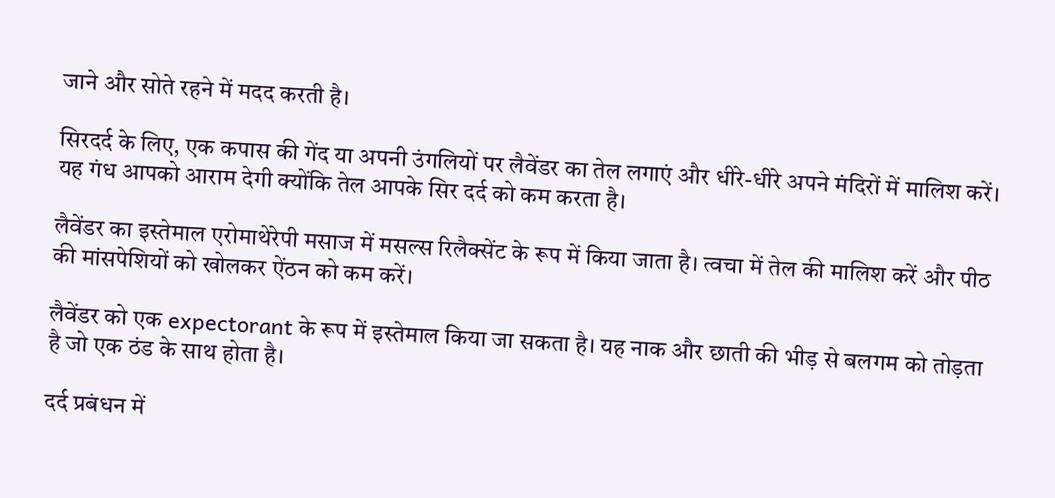जाने और सोते रहने में मदद करती है।

सिरदर्द के लिए, एक कपास की गेंद या अपनी उंगलियों पर लैवेंडर का तेल लगाएं और धीरे-धीरे अपने मंदिरों में मालिश करें। यह गंध आपको आराम देगी क्योंकि तेल आपके सिर दर्द को कम करता है।

लैवेंडर का इस्तेमाल एरोमाथेरेपी मसाज में मसल्स रिलैक्सेंट के रूप में किया जाता है। त्वचा में तेल की मालिश करें और पीठ की मांसपेशियों को खोलकर ऐंठन को कम करें।

लैवेंडर को एक expectorant के रूप में इस्तेमाल किया जा सकता है। यह नाक और छाती की भीड़ से बलगम को तोड़ता है जो एक ठंड के साथ होता है।

दर्द प्रबंधन में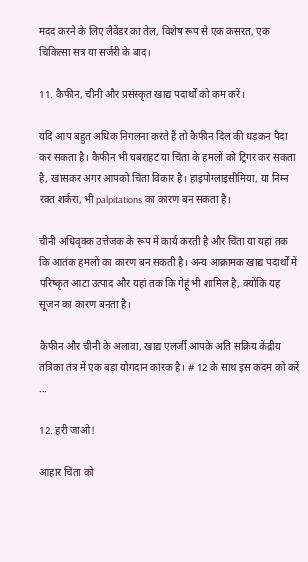मदद करने के लिए लैवेंडर का तेल, विशेष रूप से एक कसरत, एक चिकित्सा सत्र या सर्जरी के बाद।

11. कैफीन, चीनी और प्रसंस्कृत खाद्य पदार्थों को कम करें।

यदि आप बहुत अधिक निगलना करते हैं तो कैफीन दिल की धड़कन पैदा कर सकता है। कैफीन भी घबराहट या चिंता के हमलों को ट्रिगर कर सकता है, खासकर अगर आपको चिंता विकार है। हाइपोग्लाइसीमिया, या निम्न रक्त शर्करा, भी palpitations का कारण बन सकता है।

चीनी अधिवृक्क उत्तेजक के रूप में कार्य करती है और चिंता या यहां तक कि आतंक हमलों का कारण बन सकती है। अन्य आक्रामक खाद्य पदार्थों में परिष्कृत आटा उत्पाद और यहां तक कि गेहूं भी शामिल है, क्योंकि यह सूजन का कारण बनता है।

कैफीन और चीनी के अलावा, खाद्य एलर्जी आपके अति सक्रिय केंद्रीय तंत्रिका तंत्र में एक बड़ा योगदान कारक है। # 12 के साथ इस कदम को करें ...

12. हरी जाओ!

आहार चिंता को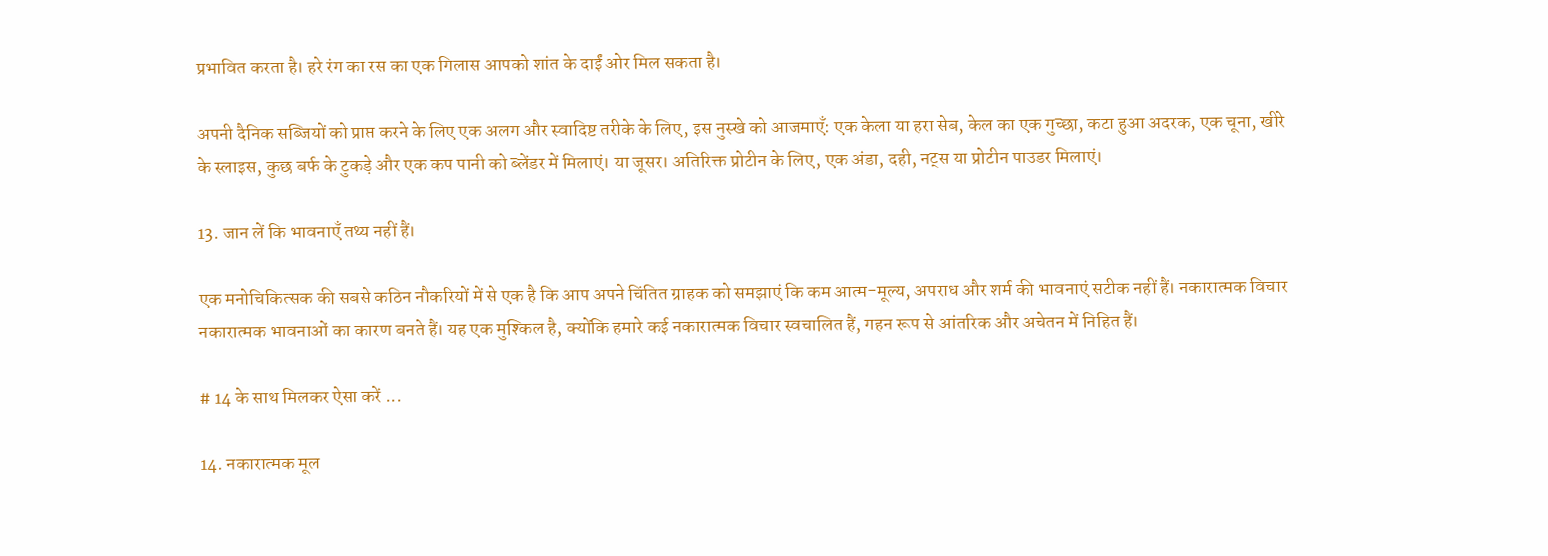प्रभावित करता है। हरे रंग का रस का एक गिलास आपको शांत के दाईं ओर मिल सकता है।

अपनी दैनिक सब्जियों को प्राप्त करने के लिए एक अलग और स्वादिष्ट तरीके के लिए, इस नुस्खे को आजमाएँ: एक केला या हरा सेब, केल का एक गुच्छा, कटा हुआ अदरक, एक चूना, खीरे के स्लाइस, कुछ बर्फ के टुकड़े और एक कप पानी को ब्लेंडर में मिलाएं। या जूसर। अतिरिक्त प्रोटीन के लिए, एक अंडा, दही, नट्स या प्रोटीन पाउडर मिलाएं।

13. जान लें कि भावनाएँ तथ्य नहीं हैं।

एक मनोचिकित्सक की सबसे कठिन नौकरियों में से एक है कि आप अपने चिंतित ग्राहक को समझाएं कि कम आत्म-मूल्य, अपराध और शर्म की भावनाएं सटीक नहीं हैं। नकारात्मक विचार नकारात्मक भावनाओं का कारण बनते हैं। यह एक मुश्किल है, क्योंकि हमारे कई नकारात्मक विचार स्वचालित हैं, गहन रूप से आंतरिक और अचेतन में निहित हैं।

# 14 के साथ मिलकर ऐसा करें ...

14. नकारात्मक मूल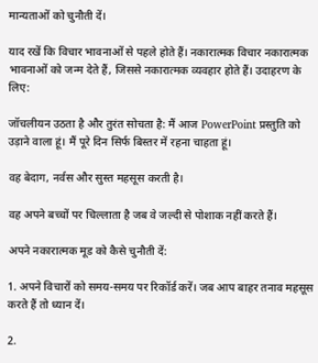मान्यताओं को चुनौती दें।

याद रखें कि विचार भावनाओं से पहले होते हैं। नकारात्मक विचार नकारात्मक भावनाओं को जन्म देते हैं, जिससे नकारात्मक व्यवहार होते हैं। उदाहरण के लिए:

जॉचलीयन उठता है और तुरंत सोचता है: मैं आज PowerPoint प्रस्तुति को उड़ाने वाला हूं। मैं पूरे दिन सिर्फ बिस्तर में रहना चाहता हूं।

वह बेदाग, नर्वस और सुस्त महसूस करती है।

वह अपने बच्चों पर चिल्लाता है जब वे जल्दी से पोशाक नहीं करते हैं।

अपने नकारात्मक मूड को कैसे चुनौती दें:

1. अपने विचारों को समय-समय पर रिकॉर्ड करें। जब आप बाहर तनाव महसूस करते हैं तो ध्यान दें।

2.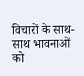विचारों के साथ-साथ भावनाओं को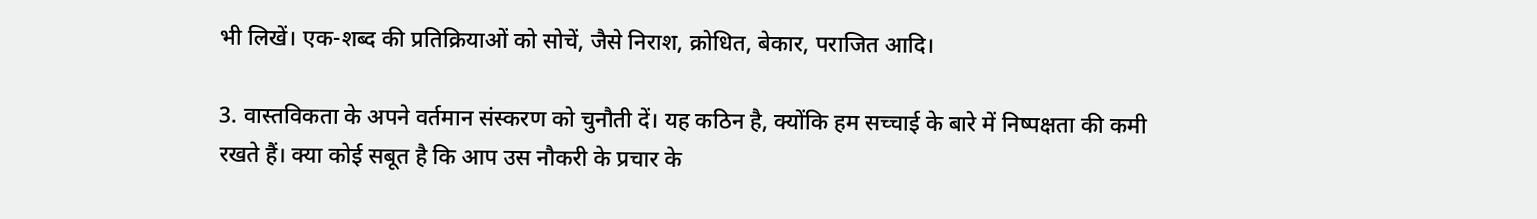भी लिखें। एक-शब्द की प्रतिक्रियाओं को सोचें, जैसे निराश, क्रोधित, बेकार, पराजित आदि।

3. वास्तविकता के अपने वर्तमान संस्करण को चुनौती दें। यह कठिन है, क्योंकि हम सच्चाई के बारे में निष्पक्षता की कमी रखते हैं। क्या कोई सबूत है कि आप उस नौकरी के प्रचार के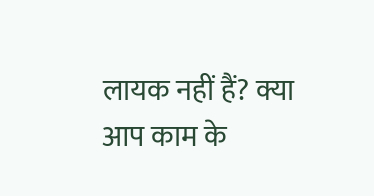लायक नहीं हैं? क्या आप काम के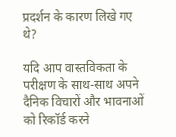प्रदर्शन के कारण लिखे गए थे?

यदि आप वास्तविकता के परीक्षण के साथ-साथ अपने दैनिक विचारों और भावनाओं को रिकॉर्ड करने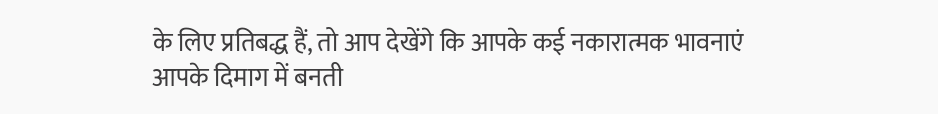के लिए प्रतिबद्ध हैं, तो आप देखेंगे कि आपके कई नकारात्मक भावनाएं आपके दिमाग में बनती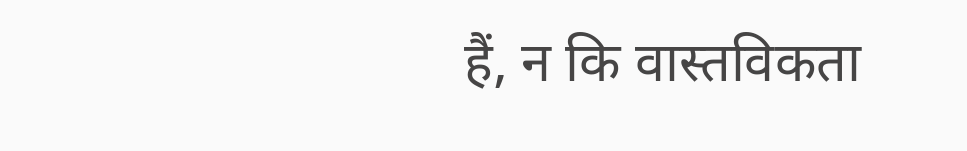हैं, न कि वास्तविकता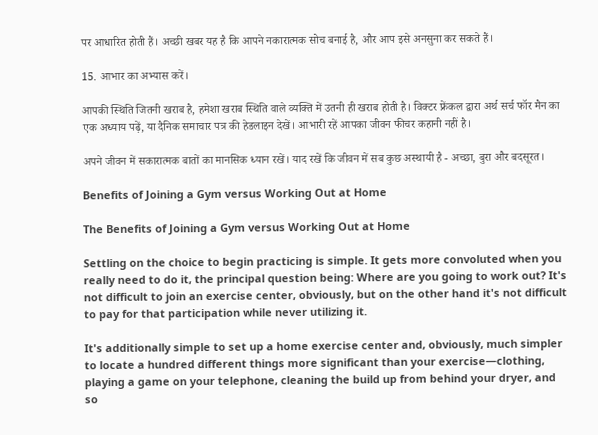पर आधारित होती हैं। अच्छी खबर यह है कि आपने नकारात्मक सोच बनाई है, और आप इसे अनसुना कर सकते हैं।

15. आभार का अभ्यास करें।

आपकी स्थिति जितनी खराब है, हमेशा खराब स्थिति वाले व्यक्ति में उतनी ही खराब होती है। विक्टर फ्रेंकल द्वारा अर्थ सर्च फॉर मैन का एक अध्याय पढ़ें, या दैनिक समाचार पत्र की हेडलाइन देखें। आभारी रहें आपका जीवन फीचर कहानी नहीं है।

अपने जीवन में सकारात्मक बातों का मानसिक ध्यान रखें। याद रखें कि जीवन में सब कुछ अस्थायी है - अच्छा, बुरा और बदसूरत।

Benefits of Joining a Gym versus Working Out at Home

The Benefits of Joining a Gym versus Working Out at Home

Settling on the choice to begin practicing is simple. It gets more convoluted when you really need to do it, the principal question being: Where are you going to work out? It's not difficult to join an exercise center, obviously, but on the other hand it's not difficult to pay for that participation while never utilizing it.

It's additionally simple to set up a home exercise center and, obviously, much simpler to locate a hundred different things more significant than your exercise—clothing, playing a game on your telephone, cleaning the build up from behind your dryer, and so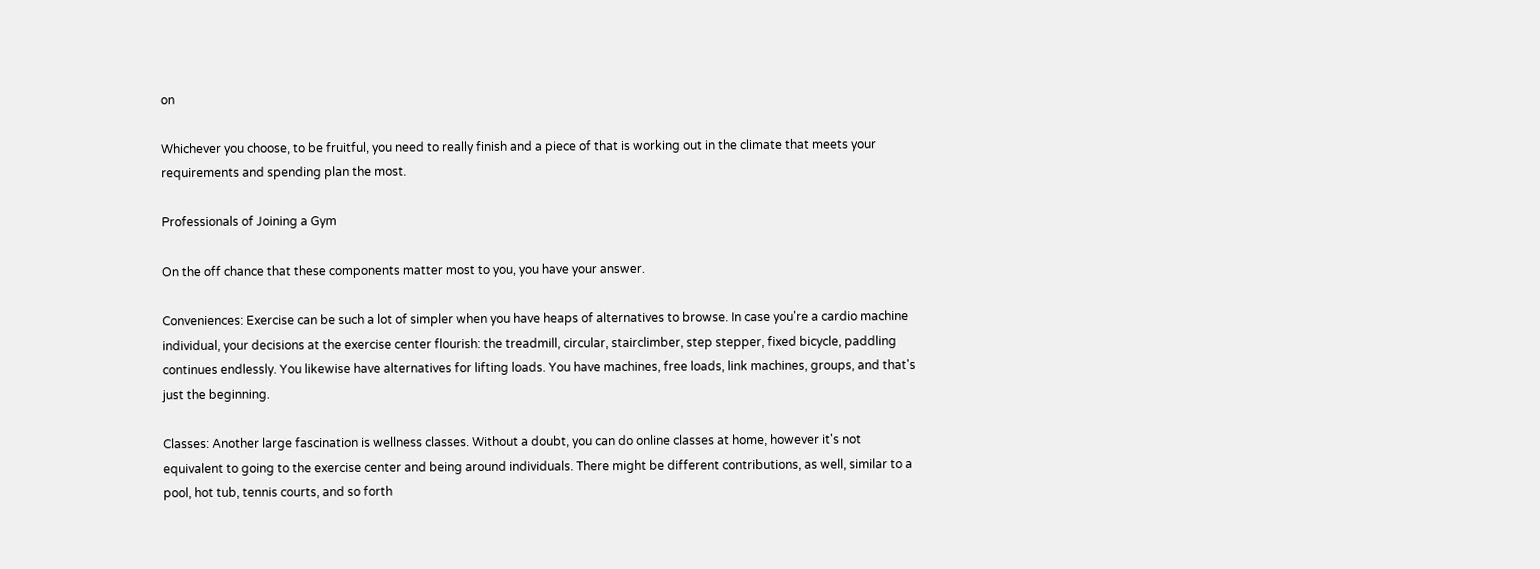on

Whichever you choose, to be fruitful, you need to really finish and a piece of that is working out in the climate that meets your requirements and spending plan the most.

Professionals of Joining a Gym

On the off chance that these components matter most to you, you have your answer.

Conveniences: Exercise can be such a lot of simpler when you have heaps of alternatives to browse. In case you're a cardio machine individual, your decisions at the exercise center flourish: the treadmill, circular, stairclimber, step stepper, fixed bicycle, paddling continues endlessly. You likewise have alternatives for lifting loads. You have machines, free loads, link machines, groups, and that's just the beginning.

Classes: Another large fascination is wellness classes. Without a doubt, you can do online classes at home, however it's not equivalent to going to the exercise center and being around individuals. There might be different contributions, as well, similar to a pool, hot tub, tennis courts, and so forth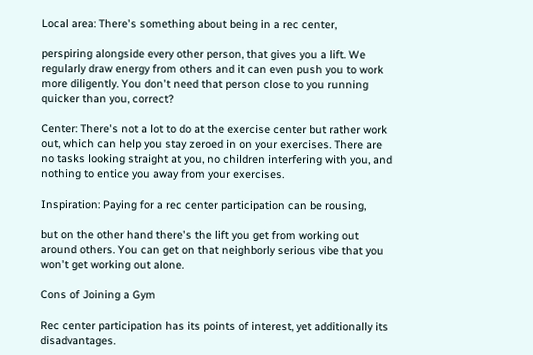Local area: There's something about being in a rec center,

perspiring alongside every other person, that gives you a lift. We regularly draw energy from others and it can even push you to work more diligently. You don't need that person close to you running quicker than you, correct?

Center: There's not a lot to do at the exercise center but rather work out, which can help you stay zeroed in on your exercises. There are no tasks looking straight at you, no children interfering with you, and nothing to entice you away from your exercises.

Inspiration: Paying for a rec center participation can be rousing,

but on the other hand there's the lift you get from working out around others. You can get on that neighborly serious vibe that you won't get working out alone.

Cons of Joining a Gym

Rec center participation has its points of interest, yet additionally its disadvantages.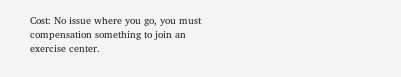Cost: No issue where you go, you must compensation something to join an exercise center.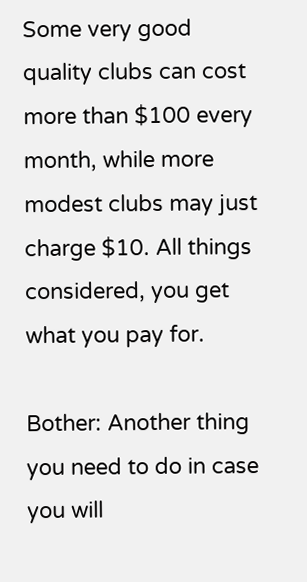Some very good quality clubs can cost more than $100 every month, while more modest clubs may just charge $10. All things considered, you get what you pay for.

Bother: Another thing you need to do in case you will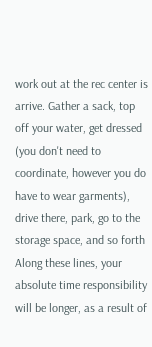work out at the rec center is arrive. Gather a sack, top off your water, get dressed (you don't need to coordinate, however you do have to wear garments), drive there, park, go to the storage space, and so forth Along these lines, your absolute time responsibility will be longer, as a result of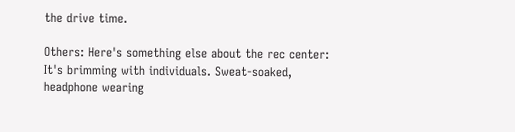the drive time.

Others: Here's something else about the rec center: It's brimming with individuals. Sweat-soaked, headphone wearing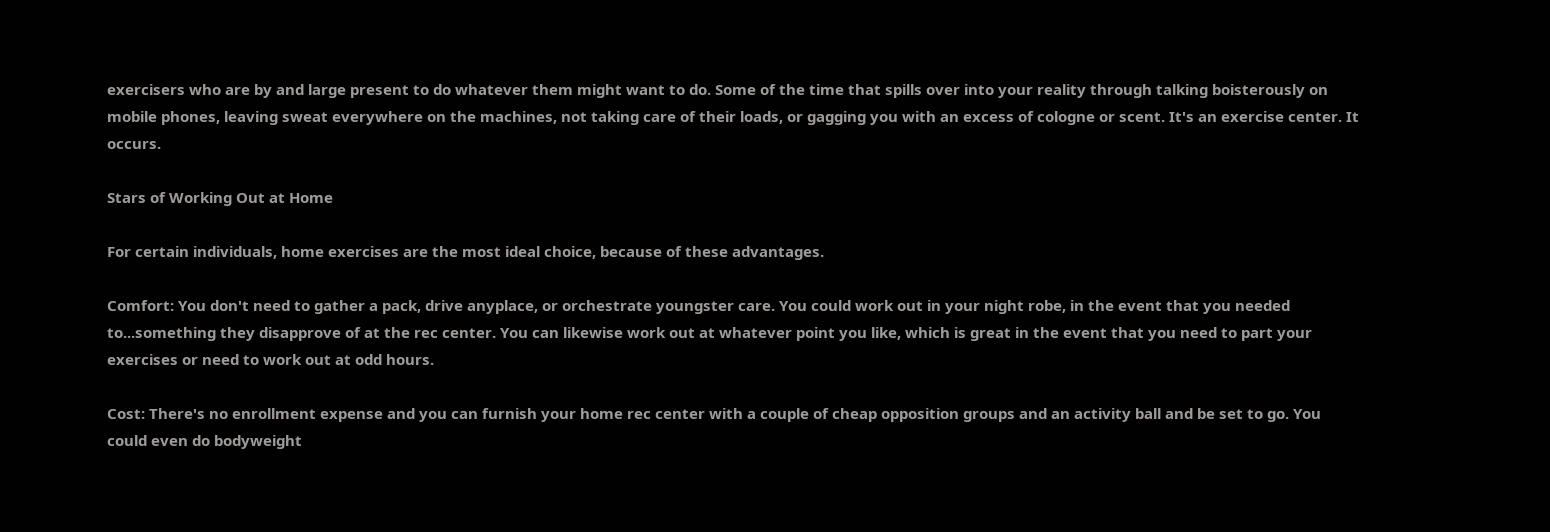exercisers who are by and large present to do whatever them might want to do. Some of the time that spills over into your reality through talking boisterously on mobile phones, leaving sweat everywhere on the machines, not taking care of their loads, or gagging you with an excess of cologne or scent. It's an exercise center. It occurs.

Stars of Working Out at Home

For certain individuals, home exercises are the most ideal choice, because of these advantages.

Comfort: You don't need to gather a pack, drive anyplace, or orchestrate youngster care. You could work out in your night robe, in the event that you needed to...something they disapprove of at the rec center. You can likewise work out at whatever point you like, which is great in the event that you need to part your exercises or need to work out at odd hours.

Cost: There's no enrollment expense and you can furnish your home rec center with a couple of cheap opposition groups and an activity ball and be set to go. You could even do bodyweight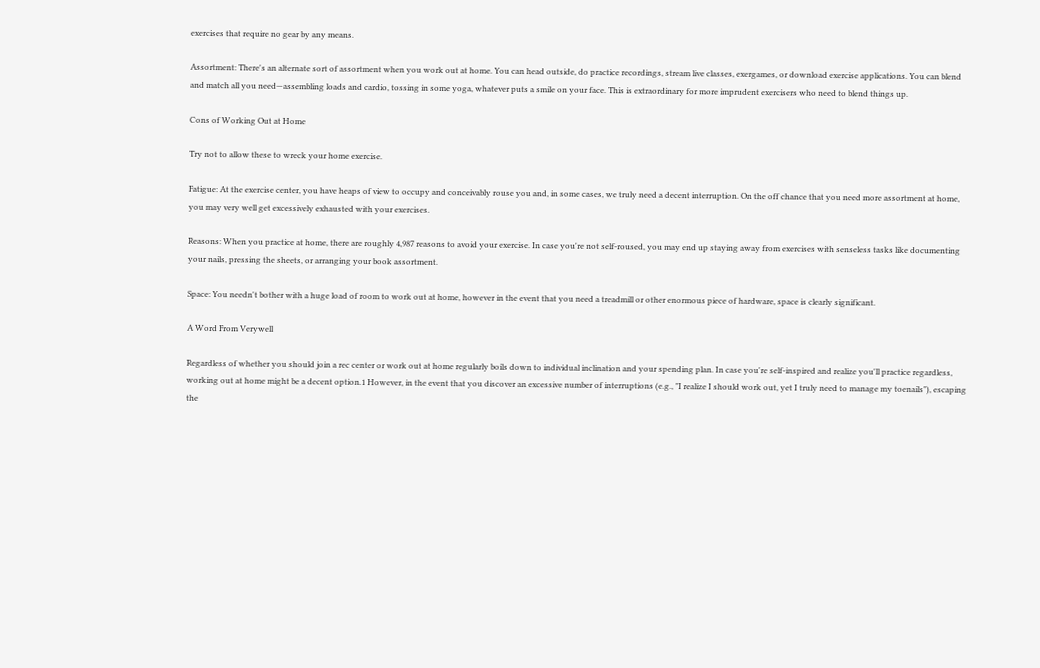exercises that require no gear by any means.

Assortment: There's an alternate sort of assortment when you work out at home. You can head outside, do practice recordings, stream live classes, exergames, or download exercise applications. You can blend and match all you need—assembling loads and cardio, tossing in some yoga, whatever puts a smile on your face. This is extraordinary for more imprudent exercisers who need to blend things up.

Cons of Working Out at Home

Try not to allow these to wreck your home exercise.

Fatigue: At the exercise center, you have heaps of view to occupy and conceivably rouse you and, in some cases, we truly need a decent interruption. On the off chance that you need more assortment at home, you may very well get excessively exhausted with your exercises.

Reasons: When you practice at home, there are roughly 4,987 reasons to avoid your exercise. In case you're not self-roused, you may end up staying away from exercises with senseless tasks like documenting your nails, pressing the sheets, or arranging your book assortment.

Space: You needn't bother with a huge load of room to work out at home, however in the event that you need a treadmill or other enormous piece of hardware, space is clearly significant.

A Word From Verywell

Regardless of whether you should join a rec center or work out at home regularly boils down to individual inclination and your spending plan. In case you're self-inspired and realize you'll practice regardless, working out at home might be a decent option.1 However, in the event that you discover an excessive number of interruptions (e.g., "I realize I should work out, yet I truly need to manage my toenails"), escaping the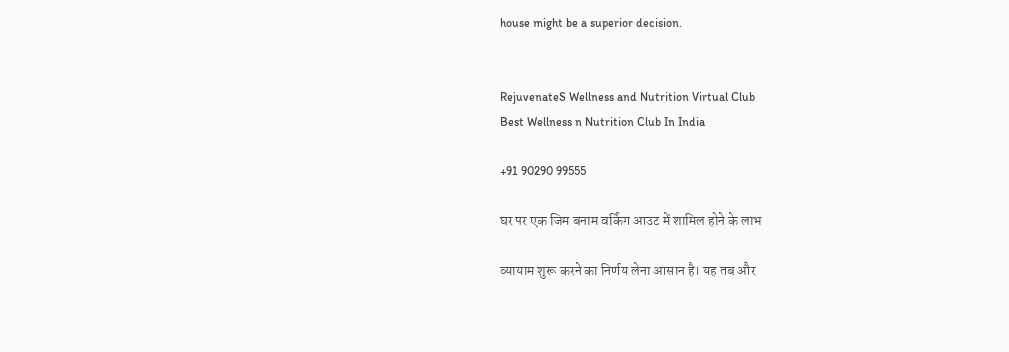house might be a superior decision.


RejuvenateS Wellness and Nutrition Virtual Club
Best Wellness n Nutrition Club In India

+91 90290 99555

घर पर एक जिम बनाम वर्किंग आउट में शामिल होने के लाभ

व्यायाम शुरू करने का निर्णय लेना आसान है। यह तब और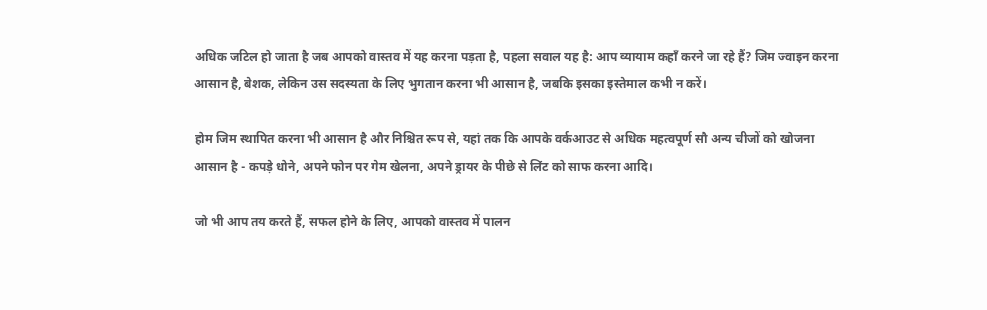अधिक जटिल हो जाता है जब आपको वास्तव में यह करना पड़ता है, पहला सवाल यह है: आप व्यायाम कहाँ करने जा रहे हैं? जिम ज्वाइन करना आसान है, बेशक, लेकिन उस सदस्यता के लिए भुगतान करना भी आसान है, जबकि इसका इस्तेमाल कभी न करें।

होम जिम स्थापित करना भी आसान है और निश्चित रूप से, यहां तक कि आपके वर्कआउट से अधिक महत्वपूर्ण सौ अन्य चीजों को खोजना आसान है - कपड़े धोने, अपने फोन पर गेम खेलना, अपने ड्रायर के पीछे से लिंट को साफ करना आदि।

जो भी आप तय करते हैं, सफल होने के लिए, आपको वास्तव में पालन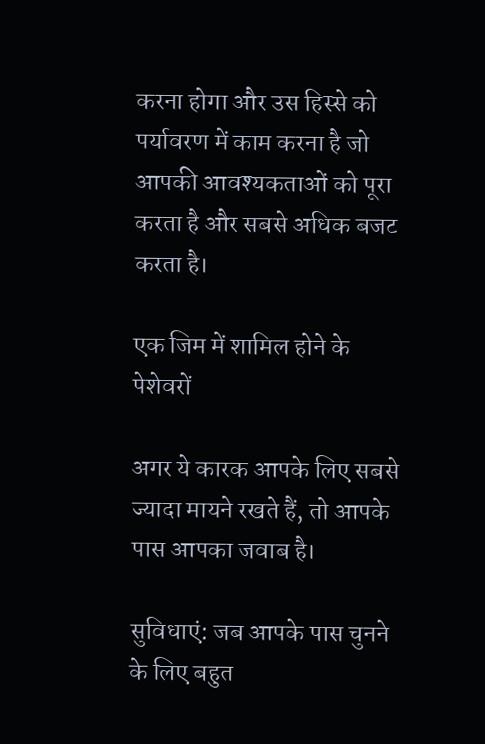करना होगा और उस हिस्से को पर्यावरण में काम करना है जो आपकी आवश्यकताओं को पूरा करता है और सबसे अधिक बजट करता है।

एक जिम में शामिल होने के पेशेवरों

अगर ये कारक आपके लिए सबसे ज्यादा मायने रखते हैं, तो आपके पास आपका जवाब है।

सुविधाएं: जब आपके पास चुनने के लिए बहुत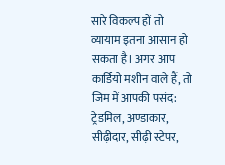सारे विकल्प हों तो व्यायाम इतना आसान हो सकता है। अगर आप कार्डियो मशीन वाले हैं, तो जिम में आपकी पसंद: ट्रेडमिल, अण्डाकार, सीढ़ीदार, सीढ़ी स्टेपर,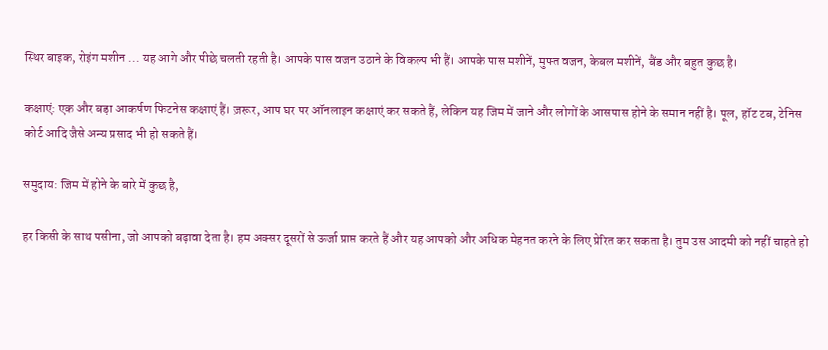स्थिर बाइक, रोइंग मशीन ... यह आगे और पीछे चलती रहती है। आपके पास वजन उठाने के विकल्प भी हैं। आपके पास मशीनें, मुफ्त वजन, केबल मशीनें, बैंड और बहुत कुछ है।

कक्षाएं: एक और बड़ा आकर्षण फिटनेस कक्षाएं हैं। ज़रूर, आप घर पर ऑनलाइन कक्षाएं कर सकते हैं, लेकिन यह जिम में जाने और लोगों के आसपास होने के समान नहीं है। पूल, हॉट टब, टेनिस कोर्ट आदि जैसे अन्य प्रसाद भी हो सकते हैं।

समुदाय: जिम में होने के बारे में कुछ है,

हर किसी के साथ पसीना, जो आपको बढ़ावा देता है। हम अक्सर दूसरों से ऊर्जा प्राप्त करते हैं और यह आपको और अधिक मेहनत करने के लिए प्रेरित कर सकता है। तुम उस आदमी को नहीं चाहते हो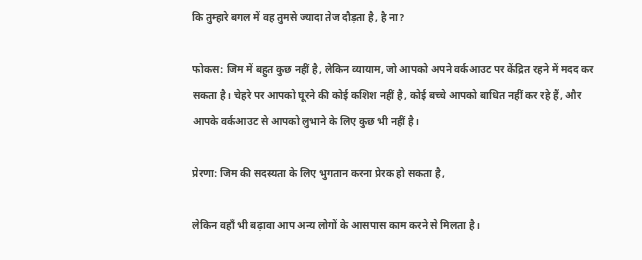कि तुम्हारे बगल में वह तुमसे ज्यादा तेज दौड़ता है, है ना?

फोकस: जिम में बहुत कुछ नहीं है, लेकिन व्यायाम, जो आपको अपने वर्कआउट पर केंद्रित रहने में मदद कर सकता है। चेहरे पर आपको घूरने की कोई कशिश नहीं है, कोई बच्चे आपको बाधित नहीं कर रहे हैं, और आपके वर्कआउट से आपको लुभाने के लिए कुछ भी नहीं है।

प्रेरणा: जिम की सदस्यता के लिए भुगतान करना प्रेरक हो सकता है,

लेकिन वहाँ भी बढ़ावा आप अन्य लोगों के आसपास काम करने से मिलता है।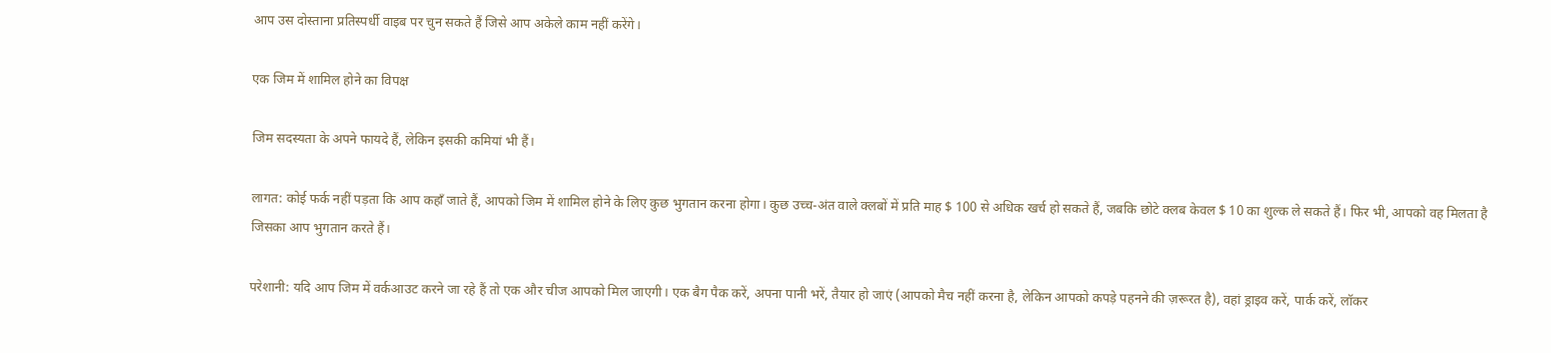आप उस दोस्ताना प्रतिस्पर्धी वाइब पर चुन सकते हैं जिसे आप अकेले काम नहीं करेंगे।

एक जिम में शामिल होने का विपक्ष

जिम सदस्यता के अपने फायदे हैं, लेकिन इसकी कमियां भी हैं।

लागत: कोई फर्क नहीं पड़ता कि आप कहाँ जाते हैं, आपको जिम में शामिल होने के लिए कुछ भुगतान करना होगा। कुछ उच्च-अंत वाले क्लबों में प्रति माह $ 100 से अधिक खर्च हो सकते हैं, जबकि छोटे क्लब केवल $ 10 का शुल्क ले सकते हैं। फिर भी, आपको वह मिलता है जिसका आप भुगतान करते हैं।

परेशानी: यदि आप जिम में वर्कआउट करने जा रहे हैं तो एक और चीज आपको मिल जाएगी। एक बैग पैक करें, अपना पानी भरें, तैयार हो जाएं (आपको मैच नहीं करना है, लेकिन आपको कपड़े पहनने की ज़रूरत है), वहां ड्राइव करें, पार्क करें, लॉकर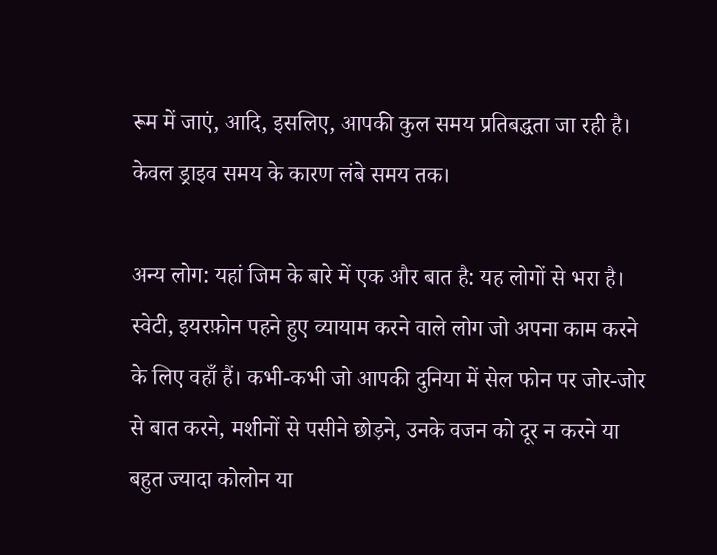रूम में जाएं, आदि, इसलिए, आपकी कुल समय प्रतिबद्धता जा रही है। केवल ड्राइव समय के कारण लंबे समय तक।

अन्य लोग: यहां जिम के बारे में एक और बात है: यह लोगों से भरा है। स्वेटी, इयरफ़ोन पहने हुए व्यायाम करने वाले लोग जो अपना काम करने के लिए वहाँ हैं। कभी-कभी जो आपकी दुनिया में सेल फोन पर जोर-जोर से बात करने, मशीनों से पसीने छोड़ने, उनके वजन को दूर न करने या बहुत ज्यादा कोलोन या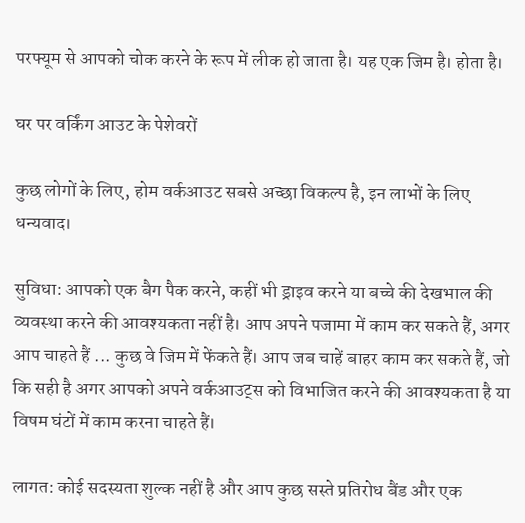परफ्यूम से आपको चोक करने के रूप में लीक हो जाता है। यह एक जिम है। होता है।

घर पर वर्किंग आउट के पेशेवरों

कुछ लोगों के लिए, होम वर्कआउट सबसे अच्छा विकल्प है, इन लाभों के लिए धन्यवाद।

सुविधा: आपको एक बैग पैक करने, कहीं भी ड्राइव करने या बच्चे की देखभाल की व्यवस्था करने की आवश्यकता नहीं है। आप अपने पजामा में काम कर सकते हैं, अगर आप चाहते हैं ... कुछ वे जिम में फेंकते हैं। आप जब चाहें बाहर काम कर सकते हैं, जो कि सही है अगर आपको अपने वर्कआउट्स को विभाजित करने की आवश्यकता है या विषम घंटों में काम करना चाहते हैं।

लागत: कोई सदस्यता शुल्क नहीं है और आप कुछ सस्ते प्रतिरोध बैंड और एक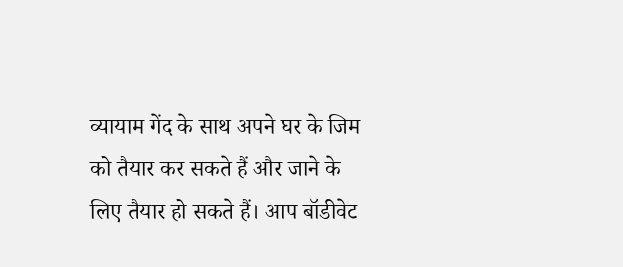व्यायाम गेंद के साथ अपने घर के जिम को तैयार कर सकते हैं और जाने के लिए तैयार हो सकते हैं। आप बॉडीवेट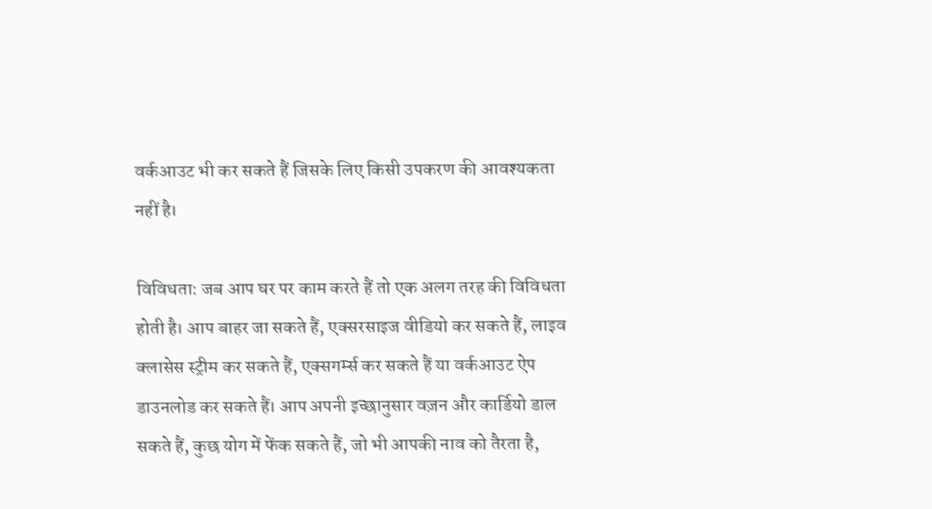वर्कआउट भी कर सकते हैं जिसके लिए किसी उपकरण की आवश्यकता नहीं है।

विविधता: जब आप घर पर काम करते हैं तो एक अलग तरह की विविधता होती है। आप बाहर जा सकते हैं, एक्सरसाइज वीडियो कर सकते हैं, लाइव क्लासेस स्ट्रीम कर सकते हैं, एक्सगर्म्स कर सकते हैं या वर्कआउट ऐप डाउनलोड कर सकते हैं। आप अपनी इच्छानुसार वज़न और कार्डियो डाल सकते हैं, कुछ योग में फेंक सकते हैं, जो भी आपकी नाव को तैरता है,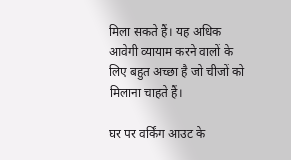मिला सकते हैं। यह अधिक आवेगी व्यायाम करने वालों के लिए बहुत अच्छा है जो चीजों को मिलाना चाहते हैं।

घर पर वर्किंग आउट के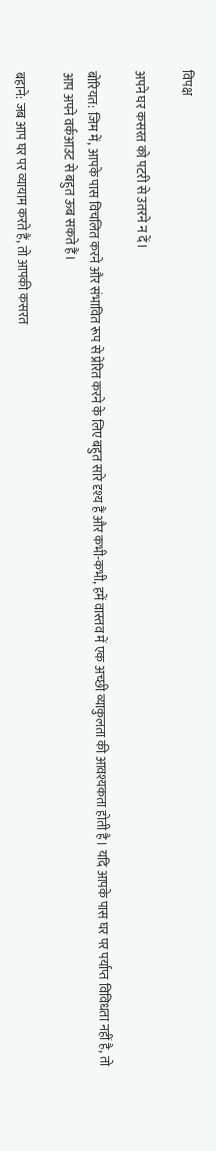विपक्ष

अपने घर कसरत को पटरी से उतरने न दें।

बोरियत: जिम में, आपके पास विचलित करने और संभावित रूप से प्रेरित करने के लिए बहुत सारे दृश्य हैं और कभी-कभी, हमें वास्तव में एक अच्छी व्याकुलता की आवश्यकता होती है। यदि आपके पास घर पर पर्याप्त विविधता नहीं है, तो आप अपने वर्कआउट से बहुत ऊब सकते हैं।

बहाने: जब आप घर पर व्यायाम करते हैं, तो आपकी कसरत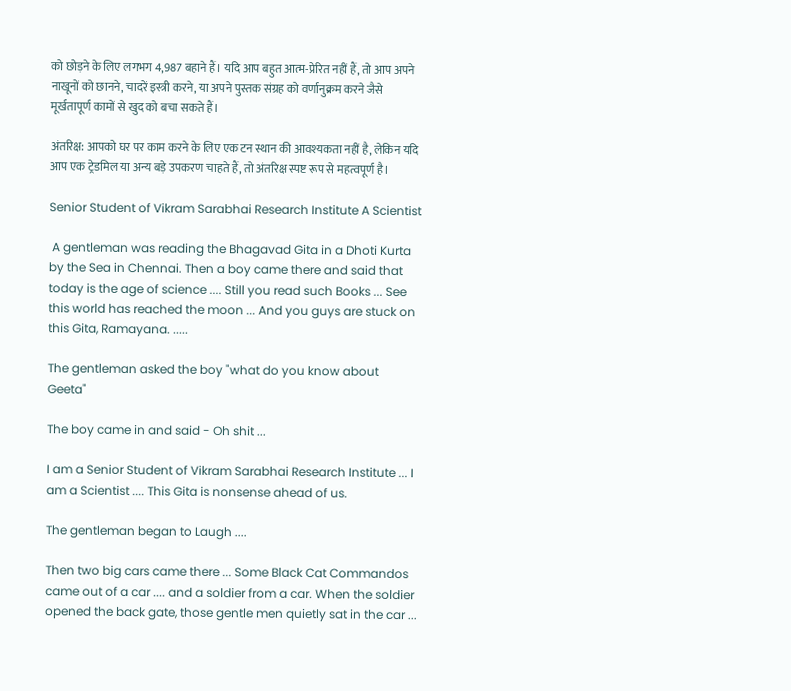को छोड़ने के लिए लगभग 4,987 बहाने हैं। यदि आप बहुत आत्म-प्रेरित नहीं हैं, तो आप अपने नाखूनों को छानने, चादरें इस्त्री करने, या अपने पुस्तक संग्रह को वर्णानुक्रम करने जैसे मूर्खतापूर्ण कामों से खुद को बचा सकते हैं।

अंतरिक्ष: आपको घर पर काम करने के लिए एक टन स्थान की आवश्यकता नहीं है, लेकिन यदि आप एक ट्रेडमिल या अन्य बड़े उपकरण चाहते हैं, तो अंतरिक्ष स्पष्ट रूप से महत्वपूर्ण है।

Senior Student of Vikram Sarabhai Research Institute A Scientist

 A gentleman was reading the Bhagavad Gita in a Dhoti Kurta by the Sea in Chennai. Then a boy came there and said that today is the age of science .... Still you read such Books ... See this world has reached the moon ... And you guys are stuck on this Gita, Ramayana. .....

The gentleman asked the boy "what do you know about Geeta"

The boy came in and said - Oh shit ...

I am a Senior Student of Vikram Sarabhai Research Institute ... I am a Scientist .... This Gita is nonsense ahead of us.

The gentleman began to Laugh ....

Then two big cars came there ... Some Black Cat Commandos came out of a car .... and a soldier from a car. When the soldier opened the back gate, those gentle men quietly sat in the car ...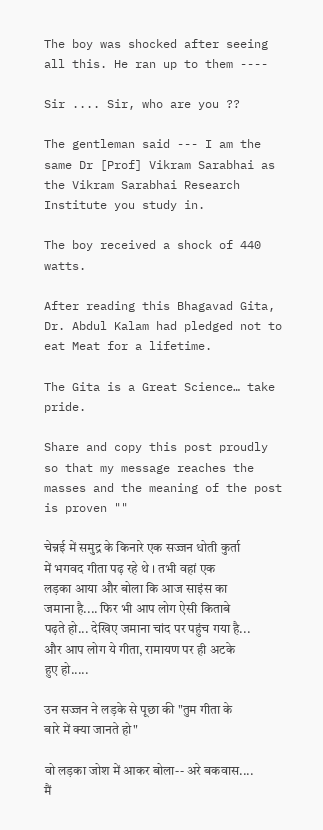The boy was shocked after seeing all this. He ran up to them ----

Sir .... Sir, who are you ??

The gentleman said --- I am the same Dr [Prof] Vikram Sarabhai as the Vikram Sarabhai Research Institute you study in.

The boy received a shock of 440 watts.

After reading this Bhagavad Gita, Dr. Abdul Kalam had pledged not to eat Meat for a lifetime.

The Gita is a Great Science… take pride.

Share and copy this post proudly so that my message reaches the masses and the meaning of the post is proven ""

चेन्नई में समुद्र के किनारे एक सज्जन धोती कुर्ता में भगवद गीता पढ़ रहे थे । तभी वहां एक लड़का आया और बोला कि आज साइंस का जमाना है.... फिर भी आप लोग ऐसी किताबे पढ़ते हो... देखिए जमाना चांद पर पहुंच गया है... और आप लोग ये गीता, रामायण पर ही अटके हुए हो.....

उन सज्जन ने लड़के से पूछा की "तुम गीता के बारे में क्या जानते हो"

वो लड़का जोश में आकर बोला-- अरे बकवास.... मैं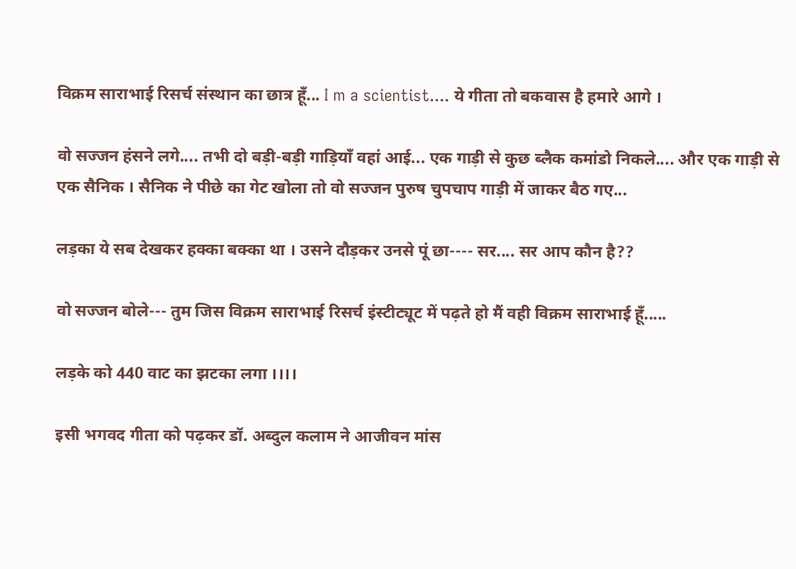विक्रम साराभाई रिसर्च संस्थान का छात्र हूँ... I m a scientist.... ये गीता तो बकवास है हमारे आगे ।

वो सज्जन हंसने लगे.... तभी दो बड़ी-बड़ी गाड़ियाँ वहां आई... एक गाड़ी से कुछ ब्लैक कमांडो निकले.... और एक गाड़ी से एक सैनिक । सैनिक ने पीछे का गेट खोला तो वो सज्जन पुरुष चुपचाप गाड़ी में जाकर बैठ गए...

लड़का ये सब देखकर हक्का बक्का था । उसने दौड़कर उनसे पूं छा---- सर.... सर आप कौन है??

वो सज्जन बोले--- तुम जिस विक्रम साराभाई रिसर्च इंस्टीट्यूट में पढ़ते हो मैं वही विक्रम साराभाई हूँ.....

लड़के को 440 वाट का झटका लगा ।।।।

इसी भगवद गीता को पढ़कर डॉ. अब्दुल कलाम ने आजीवन मांस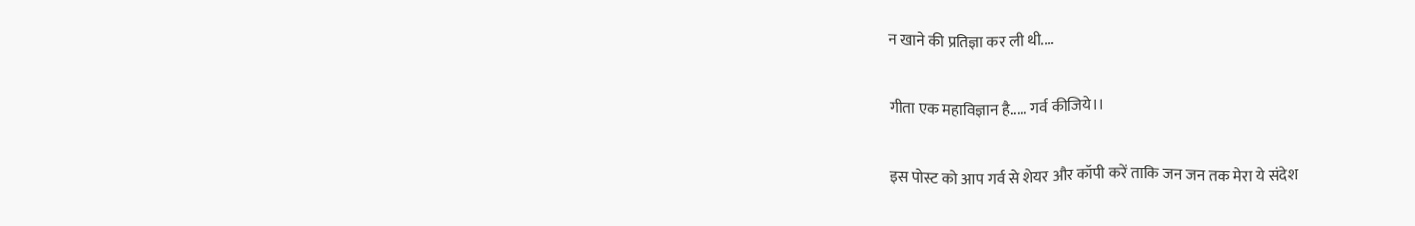न खाने की प्रतिज्ञा कर ली थी....

गीता एक महाविज्ञान है..... गर्व कीजिये।।

इस पोस्ट को आप गर्व से शेयर और कॉपी करें ताकि जन जन तक मेरा ये संदेश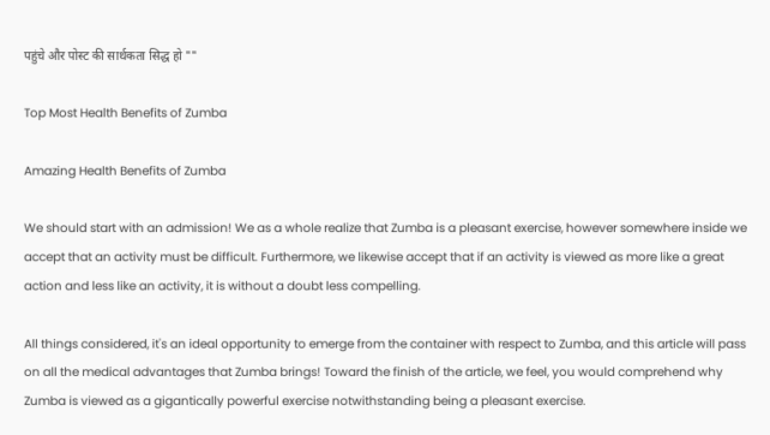पहुंचे और पोस्ट की सार्थकता सिद्ध हो ""

Top Most Health Benefits of Zumba

Amazing Health Benefits of Zumba

We should start with an admission! We as a whole realize that Zumba is a pleasant exercise, however somewhere inside we accept that an activity must be difficult. Furthermore, we likewise accept that if an activity is viewed as more like a great action and less like an activity, it is without a doubt less compelling.

All things considered, it's an ideal opportunity to emerge from the container with respect to Zumba, and this article will pass on all the medical advantages that Zumba brings! Toward the finish of the article, we feel, you would comprehend why Zumba is viewed as a gigantically powerful exercise notwithstanding being a pleasant exercise.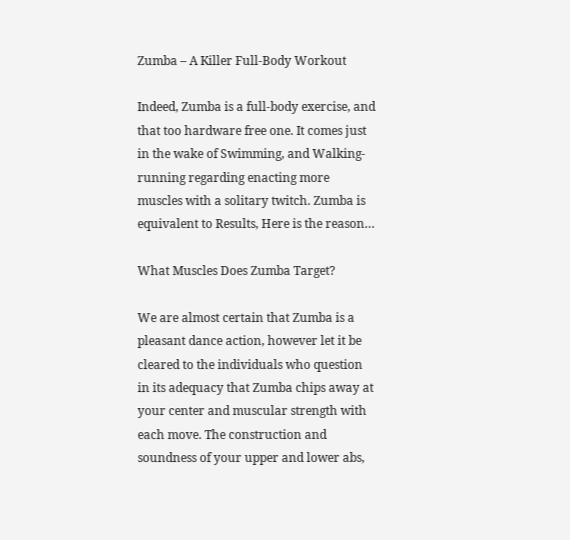Zumba – A Killer Full-Body Workout

Indeed, Zumba is a full-body exercise, and that too hardware free one. It comes just in the wake of Swimming, and Walking-running regarding enacting more muscles with a solitary twitch. Zumba is equivalent to Results, Here is the reason…

What Muscles Does Zumba Target?

We are almost certain that Zumba is a pleasant dance action, however let it be cleared to the individuals who question in its adequacy that Zumba chips away at your center and muscular strength with each move. The construction and soundness of your upper and lower abs,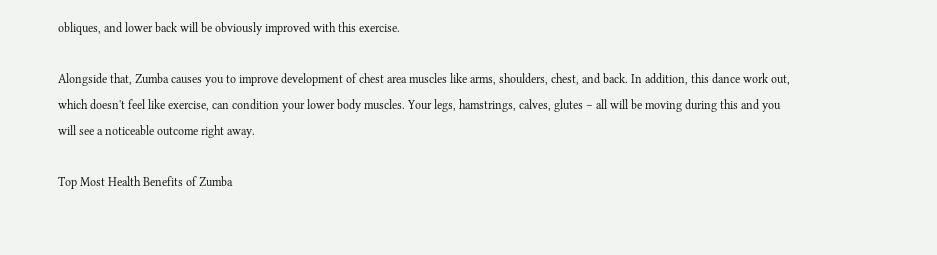obliques, and lower back will be obviously improved with this exercise.

Alongside that, Zumba causes you to improve development of chest area muscles like arms, shoulders, chest, and back. In addition, this dance work out, which doesn't feel like exercise, can condition your lower body muscles. Your legs, hamstrings, calves, glutes – all will be moving during this and you will see a noticeable outcome right away.

Top Most Health Benefits of Zumba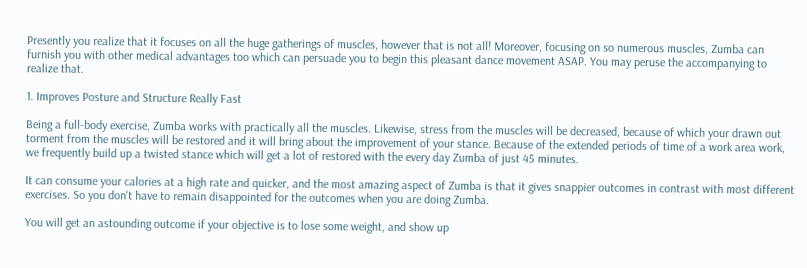Presently you realize that it focuses on all the huge gatherings of muscles, however that is not all! Moreover, focusing on so numerous muscles, Zumba can furnish you with other medical advantages too which can persuade you to begin this pleasant dance movement ASAP. You may peruse the accompanying to realize that.

1. Improves Posture and Structure Really Fast

Being a full-body exercise, Zumba works with practically all the muscles. Likewise, stress from the muscles will be decreased, because of which your drawn out torment from the muscles will be restored and it will bring about the improvement of your stance. Because of the extended periods of time of a work area work, we frequently build up a twisted stance which will get a lot of restored with the every day Zumba of just 45 minutes.

It can consume your calories at a high rate and quicker, and the most amazing aspect of Zumba is that it gives snappier outcomes in contrast with most different exercises. So you don't have to remain disappointed for the outcomes when you are doing Zumba.

You will get an astounding outcome if your objective is to lose some weight, and show up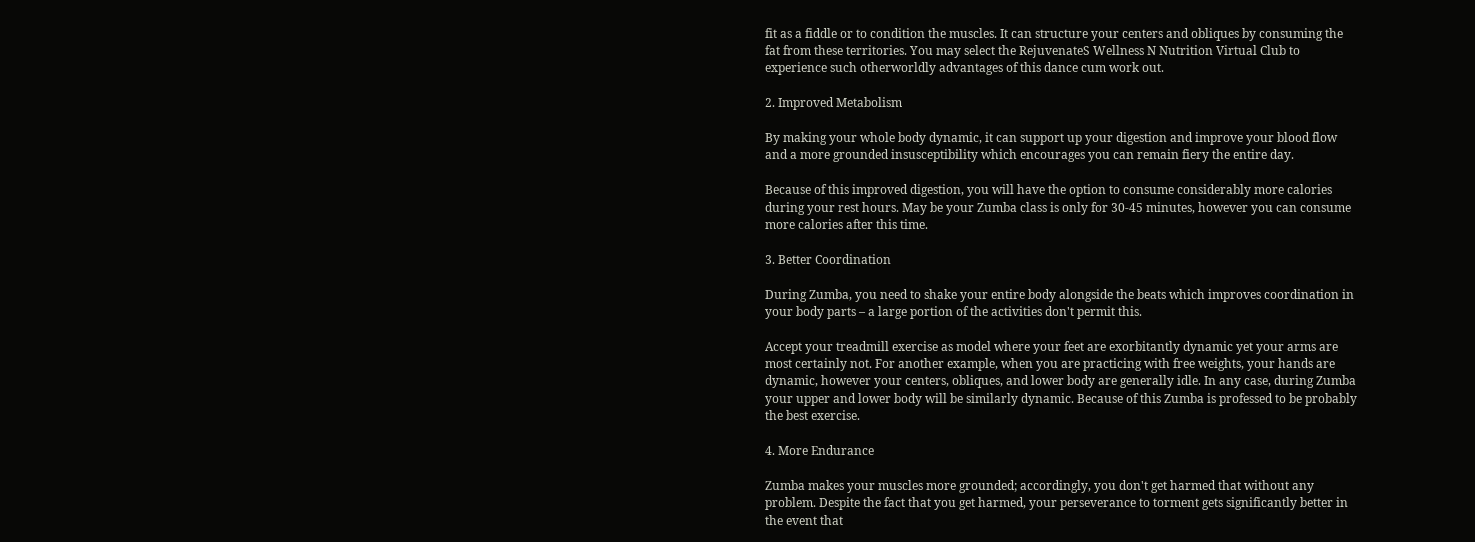fit as a fiddle or to condition the muscles. It can structure your centers and obliques by consuming the fat from these territories. You may select the RejuvenateS Wellness N Nutrition Virtual Club to experience such otherworldly advantages of this dance cum work out.

2. Improved Metabolism

By making your whole body dynamic, it can support up your digestion and improve your blood flow and a more grounded insusceptibility which encourages you can remain fiery the entire day.

Because of this improved digestion, you will have the option to consume considerably more calories during your rest hours. May be your Zumba class is only for 30-45 minutes, however you can consume more calories after this time.

3. Better Coordination

During Zumba, you need to shake your entire body alongside the beats which improves coordination in your body parts – a large portion of the activities don't permit this.

Accept your treadmill exercise as model where your feet are exorbitantly dynamic yet your arms are most certainly not. For another example, when you are practicing with free weights, your hands are dynamic, however your centers, obliques, and lower body are generally idle. In any case, during Zumba your upper and lower body will be similarly dynamic. Because of this Zumba is professed to be probably the best exercise.

4. More Endurance

Zumba makes your muscles more grounded; accordingly, you don't get harmed that without any problem. Despite the fact that you get harmed, your perseverance to torment gets significantly better in the event that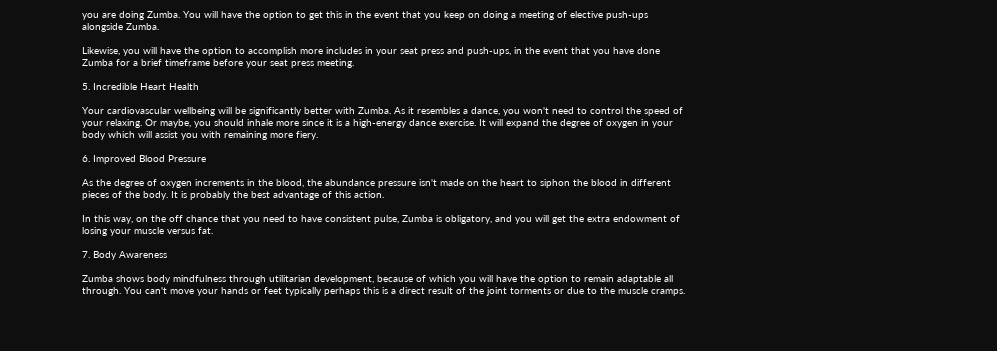you are doing Zumba. You will have the option to get this in the event that you keep on doing a meeting of elective push-ups alongside Zumba.

Likewise, you will have the option to accomplish more includes in your seat press and push-ups, in the event that you have done Zumba for a brief timeframe before your seat press meeting.

5. Incredible Heart Health

Your cardiovascular wellbeing will be significantly better with Zumba. As it resembles a dance, you won't need to control the speed of your relaxing. Or maybe, you should inhale more since it is a high-energy dance exercise. It will expand the degree of oxygen in your body which will assist you with remaining more fiery.

6. Improved Blood Pressure

As the degree of oxygen increments in the blood, the abundance pressure isn't made on the heart to siphon the blood in different pieces of the body. It is probably the best advantage of this action.

In this way, on the off chance that you need to have consistent pulse, Zumba is obligatory, and you will get the extra endowment of losing your muscle versus fat.

7. Body Awareness

Zumba shows body mindfulness through utilitarian development, because of which you will have the option to remain adaptable all through. You can't move your hands or feet typically perhaps this is a direct result of the joint torments or due to the muscle cramps.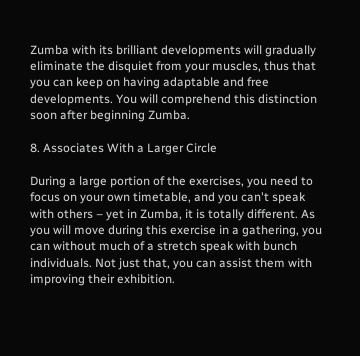Zumba with its brilliant developments will gradually eliminate the disquiet from your muscles, thus that you can keep on having adaptable and free developments. You will comprehend this distinction soon after beginning Zumba.

8. Associates With a Larger Circle

During a large portion of the exercises, you need to focus on your own timetable, and you can't speak with others – yet in Zumba, it is totally different. As you will move during this exercise in a gathering, you can without much of a stretch speak with bunch individuals. Not just that, you can assist them with improving their exhibition.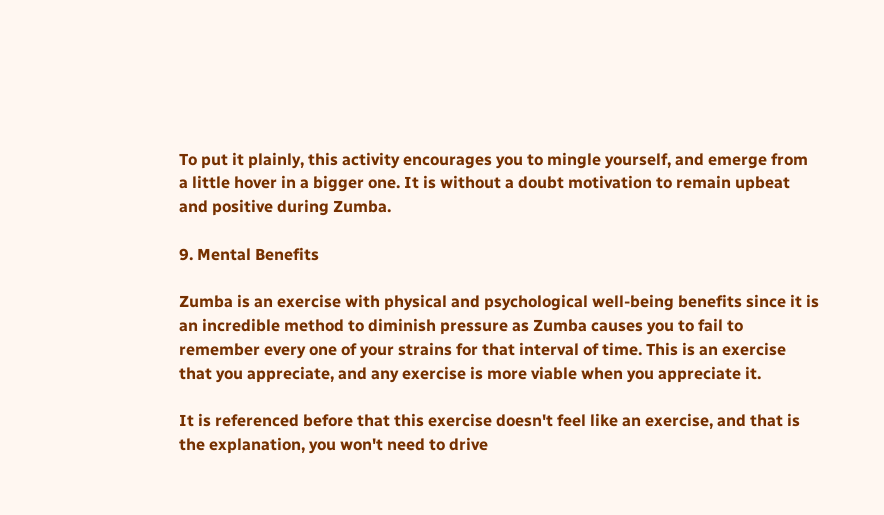To put it plainly, this activity encourages you to mingle yourself, and emerge from a little hover in a bigger one. It is without a doubt motivation to remain upbeat and positive during Zumba.

9. Mental Benefits

Zumba is an exercise with physical and psychological well-being benefits since it is an incredible method to diminish pressure as Zumba causes you to fail to remember every one of your strains for that interval of time. This is an exercise that you appreciate, and any exercise is more viable when you appreciate it.

It is referenced before that this exercise doesn't feel like an exercise, and that is the explanation, you won't need to drive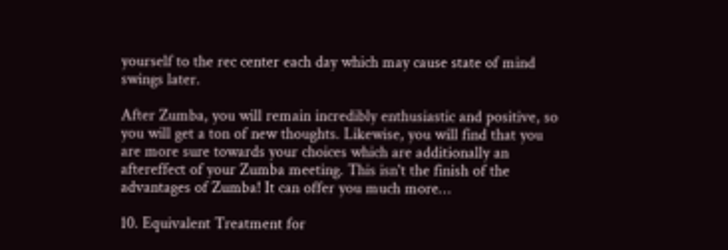yourself to the rec center each day which may cause state of mind swings later.

After Zumba, you will remain incredibly enthusiastic and positive, so you will get a ton of new thoughts. Likewise, you will find that you are more sure towards your choices which are additionally an aftereffect of your Zumba meeting. This isn't the finish of the advantages of Zumba! It can offer you much more…

10. Equivalent Treatment for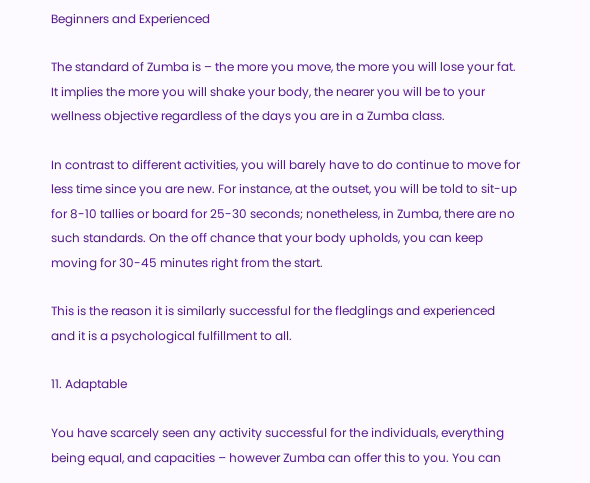Beginners and Experienced

The standard of Zumba is – the more you move, the more you will lose your fat. It implies the more you will shake your body, the nearer you will be to your wellness objective regardless of the days you are in a Zumba class.

In contrast to different activities, you will barely have to do continue to move for less time since you are new. For instance, at the outset, you will be told to sit-up for 8-10 tallies or board for 25-30 seconds; nonetheless, in Zumba, there are no such standards. On the off chance that your body upholds, you can keep moving for 30-45 minutes right from the start.

This is the reason it is similarly successful for the fledglings and experienced and it is a psychological fulfillment to all.

11. Adaptable

You have scarcely seen any activity successful for the individuals, everything being equal, and capacities – however Zumba can offer this to you. You can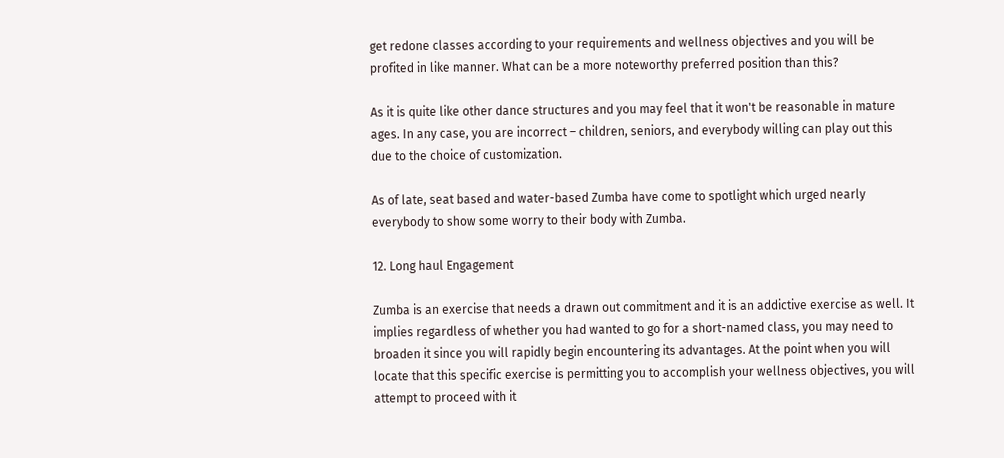get redone classes according to your requirements and wellness objectives and you will be profited in like manner. What can be a more noteworthy preferred position than this?

As it is quite like other dance structures and you may feel that it won't be reasonable in mature ages. In any case, you are incorrect – children, seniors, and everybody willing can play out this due to the choice of customization.

As of late, seat based and water-based Zumba have come to spotlight which urged nearly everybody to show some worry to their body with Zumba.

12. Long haul Engagement

Zumba is an exercise that needs a drawn out commitment and it is an addictive exercise as well. It implies regardless of whether you had wanted to go for a short-named class, you may need to broaden it since you will rapidly begin encountering its advantages. At the point when you will locate that this specific exercise is permitting you to accomplish your wellness objectives, you will attempt to proceed with it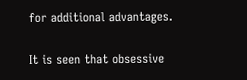for additional advantages.

It is seen that obsessive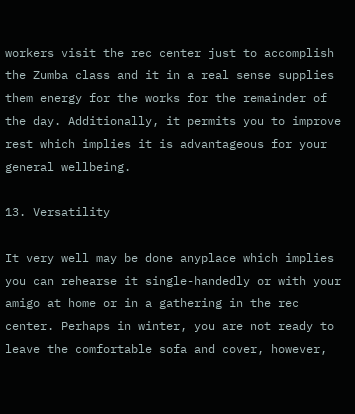workers visit the rec center just to accomplish the Zumba class and it in a real sense supplies them energy for the works for the remainder of the day. Additionally, it permits you to improve rest which implies it is advantageous for your general wellbeing.

13. Versatility

It very well may be done anyplace which implies you can rehearse it single-handedly or with your amigo at home or in a gathering in the rec center. Perhaps in winter, you are not ready to leave the comfortable sofa and cover, however,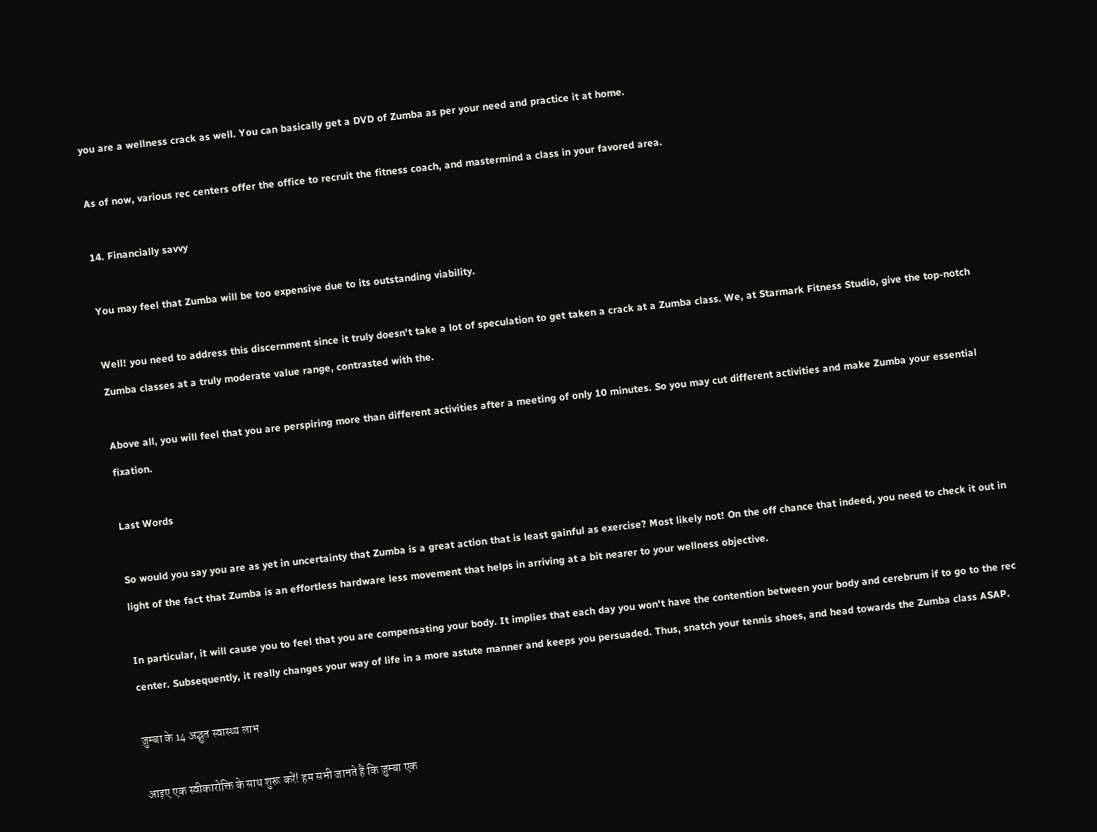you are a wellness crack as well. You can basically get a DVD of Zumba as per your need and practice it at home.

As of now, various rec centers offer the office to recruit the fitness coach, and mastermind a class in your favored area.

14. Financially savvy

You may feel that Zumba will be too expensive due to its outstanding viability.

Well! you need to address this discernment since it truly doesn't take a lot of speculation to get taken a crack at a Zumba class. We, at Starmark Fitness Studio, give the top-notch Zumba classes at a truly moderate value range, contrasted with the.

Above all, you will feel that you are perspiring more than different activities after a meeting of only 10 minutes. So you may cut different activities and make Zumba your essential fixation.

Last Words

So would you say you are as yet in uncertainty that Zumba is a great action that is least gainful as exercise? Most likely not! On the off chance that indeed, you need to check it out in light of the fact that Zumba is an effortless hardware less movement that helps in arriving at a bit nearer to your wellness objective.

In particular, it will cause you to feel that you are compensating your body. It implies that each day you won't have the contention between your body and cerebrum if to go to the rec center. Subsequently, it really changes your way of life in a more astute manner and keeps you persuaded. Thus, snatch your tennis shoes, and head towards the Zumba class ASAP.

ज़ुम्बा के 14 अद्भुत स्वास्थ्य लाभ

आइए एक स्वीकारोक्ति के साथ शुरू करें! हम सभी जानते हैं कि ज़ुम्बा एक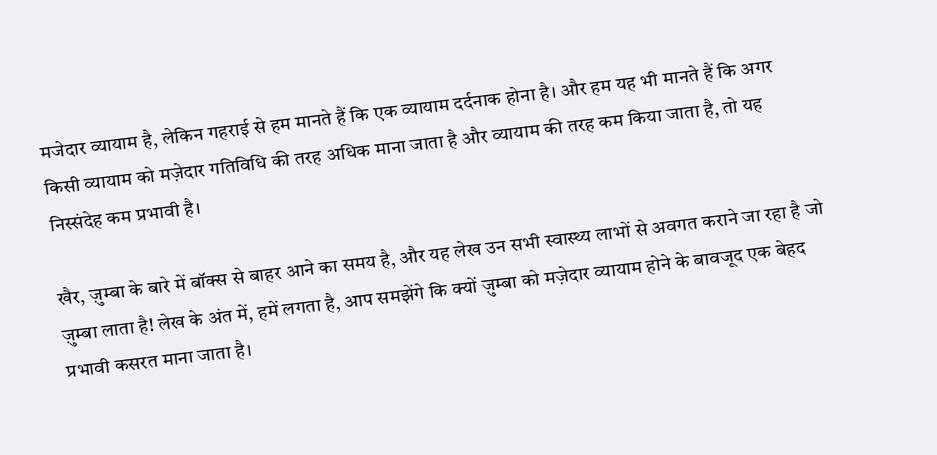मजेदार व्यायाम है, लेकिन गहराई से हम मानते हैं कि एक व्यायाम दर्दनाक होना है। और हम यह भी मानते हैं कि अगर किसी व्यायाम को मज़ेदार गतिविधि की तरह अधिक माना जाता है और व्यायाम की तरह कम किया जाता है, तो यह निस्संदेह कम प्रभावी है।

खैर, ज़ुम्बा के बारे में बॉक्स से बाहर आने का समय है, और यह लेख उन सभी स्वास्थ्य लाभों से अवगत कराने जा रहा है जो ज़ुम्बा लाता है! लेख के अंत में, हमें लगता है, आप समझेंगे कि क्यों ज़ुम्बा को मज़ेदार व्यायाम होने के बावजूद एक बेहद प्रभावी कसरत माना जाता है।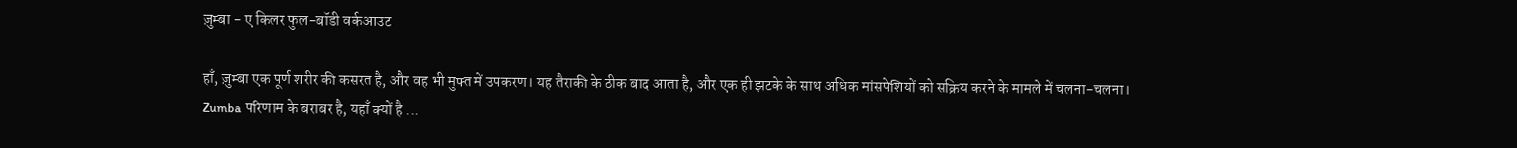ज़ुम्बा - ए किलर फुल-बॉडी वर्कआउट

हाँ, ज़ुम्बा एक पूर्ण शरीर की कसरत है, और वह भी मुफ्त में उपकरण। यह तैराकी के ठीक बाद आता है, और एक ही झटके के साथ अधिक मांसपेशियों को सक्रिय करने के मामले में चलना-चलना। Zumba परिणाम के बराबर है, यहाँ क्यों है ...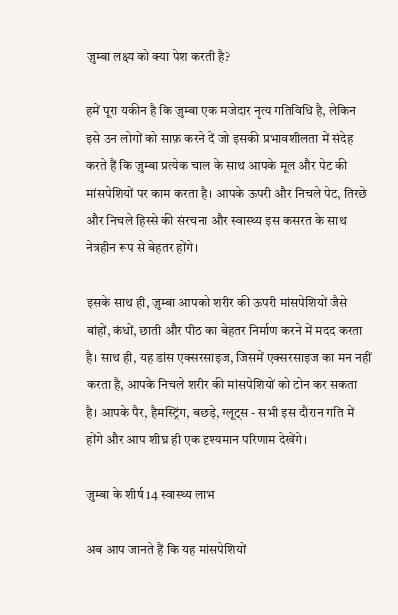ज़ुम्बा लक्ष्य को क्या पेश करती है?

हमें पूरा यकीन है कि ज़ुम्बा एक मजेदार नृत्य गतिविधि है, लेकिन इसे उन लोगों को साफ़ करने दें जो इसकी प्रभावशीलता में संदेह करते हैं कि ज़ुम्बा प्रत्येक चाल के साथ आपके मूल और पेट की मांसपेशियों पर काम करता है। आपके ऊपरी और निचले पेट, तिरछे और निचले हिस्से की संरचना और स्वास्थ्य इस कसरत के साथ नेत्रहीन रूप से बेहतर होंगे।

इसके साथ ही, ज़ुम्बा आपको शरीर की ऊपरी मांसपेशियों जैसे बांहों, कंधों, छाती और पीठ का बेहतर निर्माण करने में मदद करता है। साथ ही, यह डांस एक्सरसाइज, जिसमें एक्सरसाइज का मन नहीं करता है, आपके निचले शरीर की मांसपेशियों को टोन कर सकता है। आपके पैर, हैमस्ट्रिंग, बछड़े, ग्लूट्स - सभी इस दौरान गति में होंगे और आप शीघ्र ही एक दृश्यमान परिणाम देखेंगे।

ज़ुम्बा के शीर्ष 14 स्वास्थ्य लाभ

अब आप जानते हैं कि यह मांसपेशियों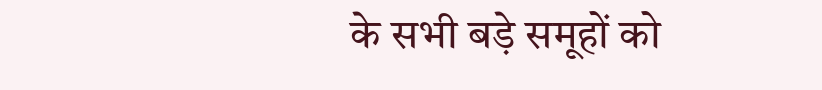के सभी बड़े समूहों को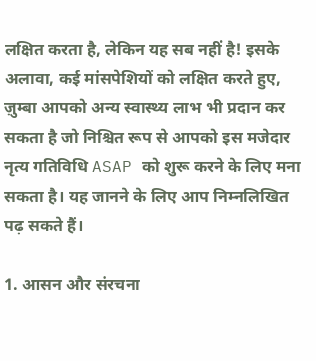लक्षित करता है, लेकिन यह सब नहीं है! इसके अलावा, कई मांसपेशियों को लक्षित करते हुए, ज़ुम्बा आपको अन्य स्वास्थ्य लाभ भी प्रदान कर सकता है जो निश्चित रूप से आपको इस मजेदार नृत्य गतिविधि ASAP को शुरू करने के लिए मना सकता है। यह जानने के लिए आप निम्नलिखित पढ़ सकते हैं।

1. आसन और संरचना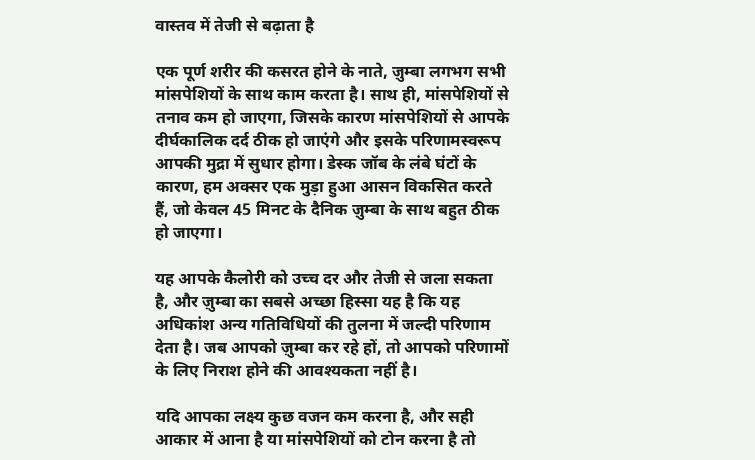वास्तव में तेजी से बढ़ाता है

एक पूर्ण शरीर की कसरत होने के नाते, ज़ुम्बा लगभग सभी मांसपेशियों के साथ काम करता है। साथ ही, मांसपेशियों से तनाव कम हो जाएगा, जिसके कारण मांसपेशियों से आपके दीर्घकालिक दर्द ठीक हो जाएंगे और इसके परिणामस्वरूप आपकी मुद्रा में सुधार होगा। डेस्क जॉब के लंबे घंटों के कारण, हम अक्सर एक मुड़ा हुआ आसन विकसित करते हैं, जो केवल 45 मिनट के दैनिक ज़ुम्बा के साथ बहुत ठीक हो जाएगा।

यह आपके कैलोरी को उच्च दर और तेजी से जला सकता है, और ज़ुम्बा का सबसे अच्छा हिस्सा यह है कि यह अधिकांश अन्य गतिविधियों की तुलना में जल्दी परिणाम देता है। जब आपको ज़ुम्बा कर रहे हों, तो आपको परिणामों के लिए निराश होने की आवश्यकता नहीं है।

यदि आपका लक्ष्य कुछ वजन कम करना है, और सही आकार में आना है या मांसपेशियों को टोन करना है तो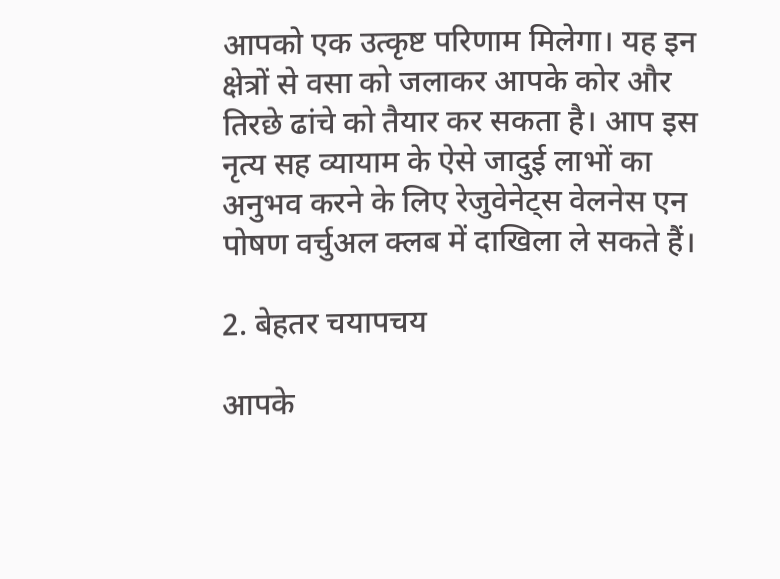आपको एक उत्कृष्ट परिणाम मिलेगा। यह इन क्षेत्रों से वसा को जलाकर आपके कोर और तिरछे ढांचे को तैयार कर सकता है। आप इस नृत्य सह व्यायाम के ऐसे जादुई लाभों का अनुभव करने के लिए रेजुवेनेट्स वेलनेस एन पोषण वर्चुअल क्लब में दाखिला ले सकते हैं।

2. बेहतर चयापचय

आपके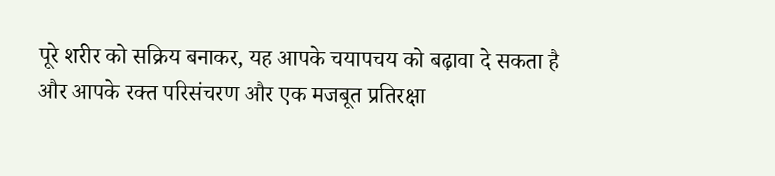पूरे शरीर को सक्रिय बनाकर, यह आपके चयापचय को बढ़ावा दे सकता है और आपके रक्त परिसंचरण और एक मजबूत प्रतिरक्षा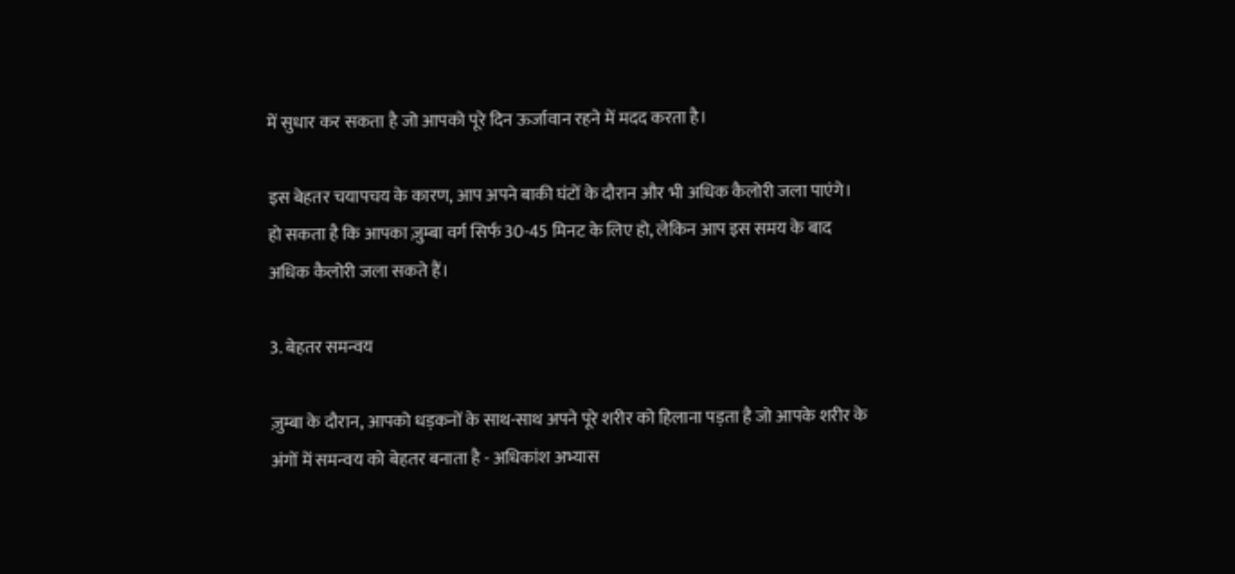में सुधार कर सकता है जो आपको पूरे दिन ऊर्जावान रहने में मदद करता है।

इस बेहतर चयापचय के कारण, आप अपने बाकी घंटों के दौरान और भी अधिक कैलोरी जला पाएंगे। हो सकता है कि आपका ज़ुम्बा वर्ग सिर्फ 30-45 मिनट के लिए हो, लेकिन आप इस समय के बाद अधिक कैलोरी जला सकते हैं।

3. बेहतर समन्वय

ज़ुम्बा के दौरान, आपको धड़कनों के साथ-साथ अपने पूरे शरीर को हिलाना पड़ता है जो आपके शरीर के अंगों में समन्वय को बेहतर बनाता है - अधिकांश अभ्यास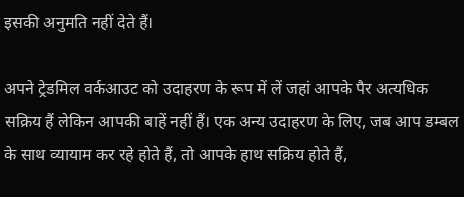इसकी अनुमति नहीं देते हैं।

अपने ट्रेडमिल वर्कआउट को उदाहरण के रूप में लें जहां आपके पैर अत्यधिक सक्रिय हैं लेकिन आपकी बाहें नहीं हैं। एक अन्य उदाहरण के लिए, जब आप डम्बल के साथ व्यायाम कर रहे होते हैं, तो आपके हाथ सक्रिय होते हैं,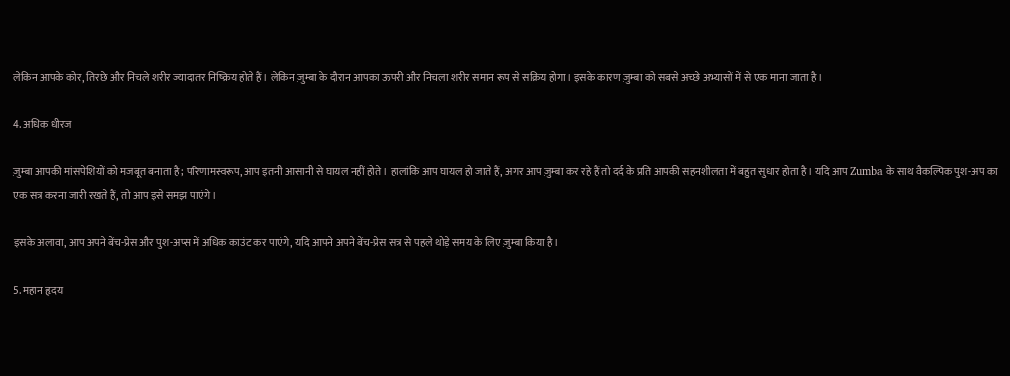लेकिन आपके कोर, तिरछे और निचले शरीर ज्यादातर निष्क्रिय होते हैं। लेकिन ज़ुम्बा के दौरान आपका ऊपरी और निचला शरीर समान रूप से सक्रिय होगा। इसके कारण ज़ुम्बा को सबसे अच्छे अभ्यासों में से एक माना जाता है।

4. अधिक धीरज

ज़ुम्बा आपकी मांसपेशियों को मजबूत बनाता है; परिणामस्वरूप, आप इतनी आसानी से घायल नहीं होते। हालांकि आप घायल हो जाते हैं, अगर आप ज़ुम्बा कर रहे हैं तो दर्द के प्रति आपकी सहनशीलता में बहुत सुधार होता है। यदि आप Zumba के साथ वैकल्पिक पुश-अप का एक सत्र करना जारी रखते हैं, तो आप इसे समझ पाएंगे।

इसके अलावा, आप अपने बेंच-प्रेस और पुश-अप्स में अधिक काउंट कर पाएंगे, यदि आपने अपने बेंच-प्रेस सत्र से पहले थोड़े समय के लिए ज़ुम्बा किया है।

5. महान हृदय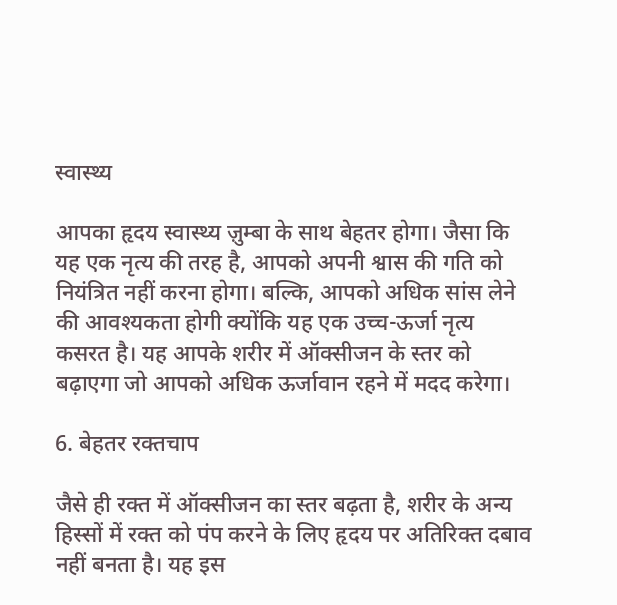स्वास्थ्य

आपका हृदय स्वास्थ्य ज़ुम्बा के साथ बेहतर होगा। जैसा कि यह एक नृत्य की तरह है, आपको अपनी श्वास की गति को नियंत्रित नहीं करना होगा। बल्कि, आपको अधिक सांस लेने की आवश्यकता होगी क्योंकि यह एक उच्च-ऊर्जा नृत्य कसरत है। यह आपके शरीर में ऑक्सीजन के स्तर को बढ़ाएगा जो आपको अधिक ऊर्जावान रहने में मदद करेगा।

6. बेहतर रक्तचाप

जैसे ही रक्त में ऑक्सीजन का स्तर बढ़ता है, शरीर के अन्य हिस्सों में रक्त को पंप करने के लिए हृदय पर अतिरिक्त दबाव नहीं बनता है। यह इस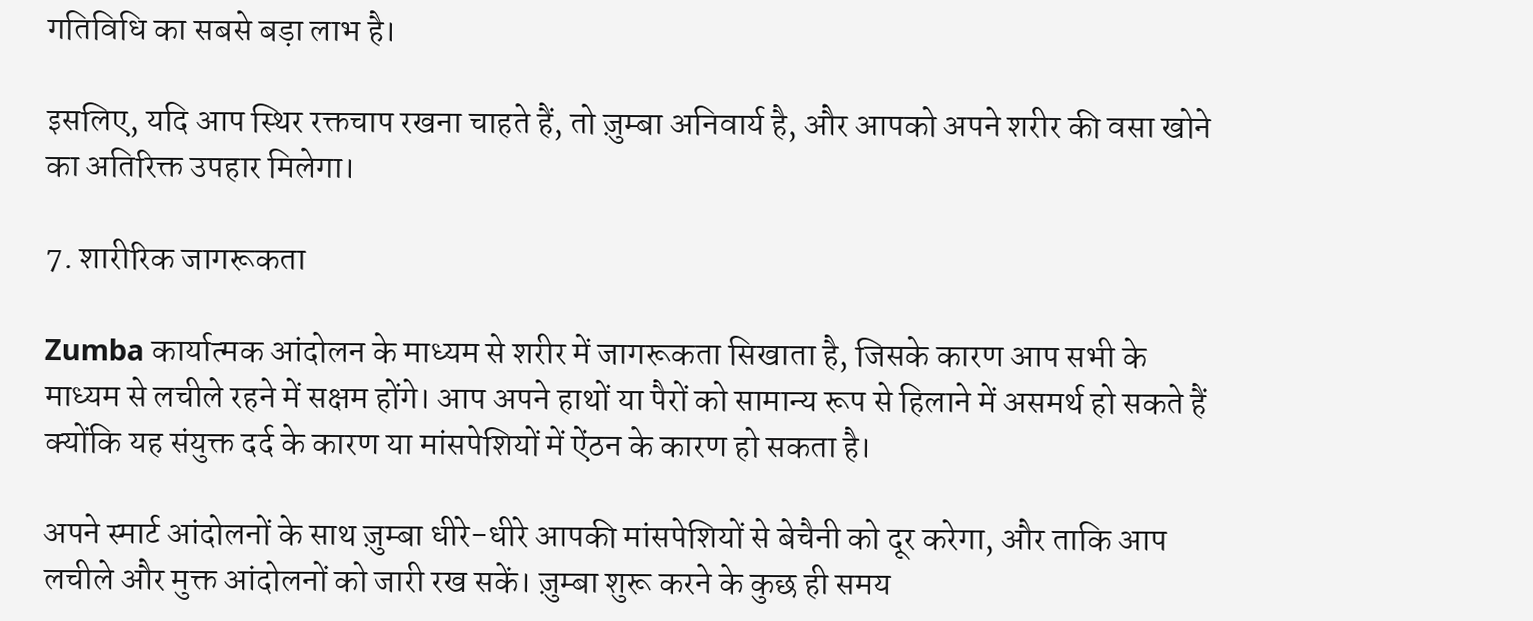गतिविधि का सबसे बड़ा लाभ है।

इसलिए, यदि आप स्थिर रक्तचाप रखना चाहते हैं, तो ज़ुम्बा अनिवार्य है, और आपको अपने शरीर की वसा खोने का अतिरिक्त उपहार मिलेगा।

7. शारीरिक जागरूकता

Zumba कार्यात्मक आंदोलन के माध्यम से शरीर में जागरूकता सिखाता है, जिसके कारण आप सभी के माध्यम से लचीले रहने में सक्षम होंगे। आप अपने हाथों या पैरों को सामान्य रूप से हिलाने में असमर्थ हो सकते हैं क्योंकि यह संयुक्त दर्द के कारण या मांसपेशियों में ऐंठन के कारण हो सकता है।

अपने स्मार्ट आंदोलनों के साथ ज़ुम्बा धीरे-धीरे आपकी मांसपेशियों से बेचैनी को दूर करेगा, और ताकि आप लचीले और मुक्त आंदोलनों को जारी रख सकें। ज़ुम्बा शुरू करने के कुछ ही समय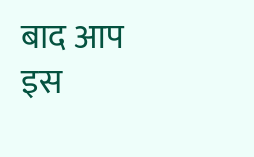बाद आप इस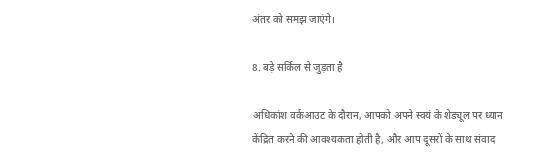अंतर को समझ जाएंगे।

8. बड़े सर्किल से जुड़ता है

अधिकांश वर्कआउट के दौरान, आपको अपने स्वयं के शेड्यूल पर ध्यान केंद्रित करने की आवश्यकता होती है, और आप दूसरों के साथ संवाद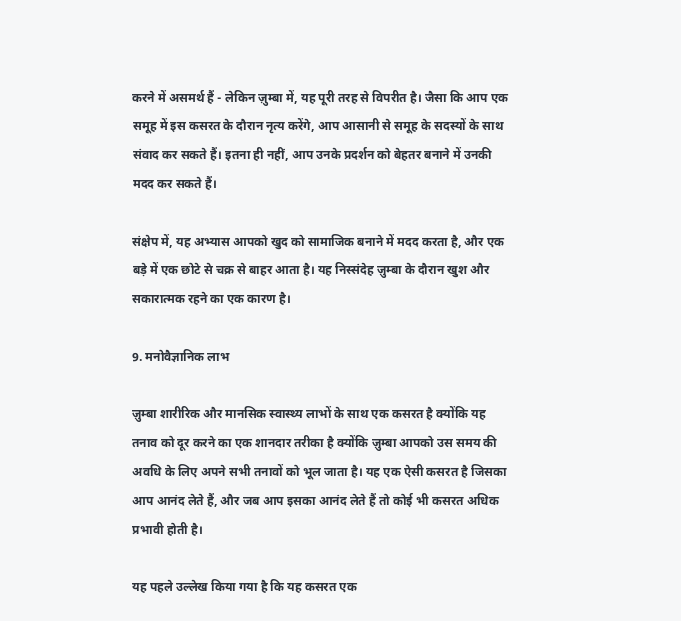करने में असमर्थ हैं - लेकिन ज़ुम्बा में, यह पूरी तरह से विपरीत है। जैसा कि आप एक समूह में इस कसरत के दौरान नृत्य करेंगे, आप आसानी से समूह के सदस्यों के साथ संवाद कर सकते हैं। इतना ही नहीं, आप उनके प्रदर्शन को बेहतर बनाने में उनकी मदद कर सकते हैं।

संक्षेप में, यह अभ्यास आपको खुद को सामाजिक बनाने में मदद करता है, और एक बड़े में एक छोटे से चक्र से बाहर आता है। यह निस्संदेह ज़ुम्बा के दौरान खुश और सकारात्मक रहने का एक कारण है।

9. मनोवैज्ञानिक लाभ

ज़ुम्बा शारीरिक और मानसिक स्वास्थ्य लाभों के साथ एक कसरत है क्योंकि यह तनाव को दूर करने का एक शानदार तरीका है क्योंकि ज़ुम्बा आपको उस समय की अवधि के लिए अपने सभी तनावों को भूल जाता है। यह एक ऐसी कसरत है जिसका आप आनंद लेते हैं, और जब आप इसका आनंद लेते हैं तो कोई भी कसरत अधिक प्रभावी होती है।

यह पहले उल्लेख किया गया है कि यह कसरत एक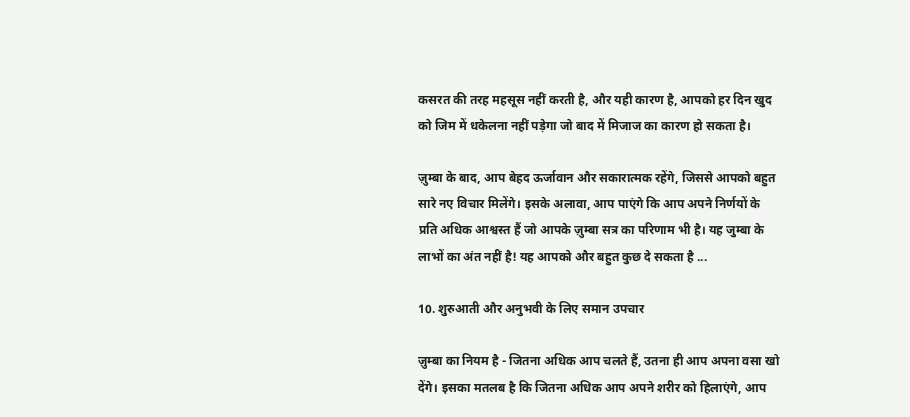कसरत की तरह महसूस नहीं करती है, और यही कारण है, आपको हर दिन खुद को जिम में धकेलना नहीं पड़ेगा जो बाद में मिजाज का कारण हो सकता है।

ज़ुम्बा के बाद, आप बेहद ऊर्जावान और सकारात्मक रहेंगे, जिससे आपको बहुत सारे नए विचार मिलेंगे। इसके अलावा, आप पाएंगे कि आप अपने निर्णयों के प्रति अधिक आश्वस्त हैं जो आपके ज़ुम्बा सत्र का परिणाम भी है। यह जुम्बा के लाभों का अंत नहीं है! यह आपको और बहुत कुछ दे सकता है ...

10. शुरुआती और अनुभवी के लिए समान उपचार

ज़ुम्बा का नियम है - जितना अधिक आप चलते हैं, उतना ही आप अपना वसा खो देंगे। इसका मतलब है कि जितना अधिक आप अपने शरीर को हिलाएंगे, आप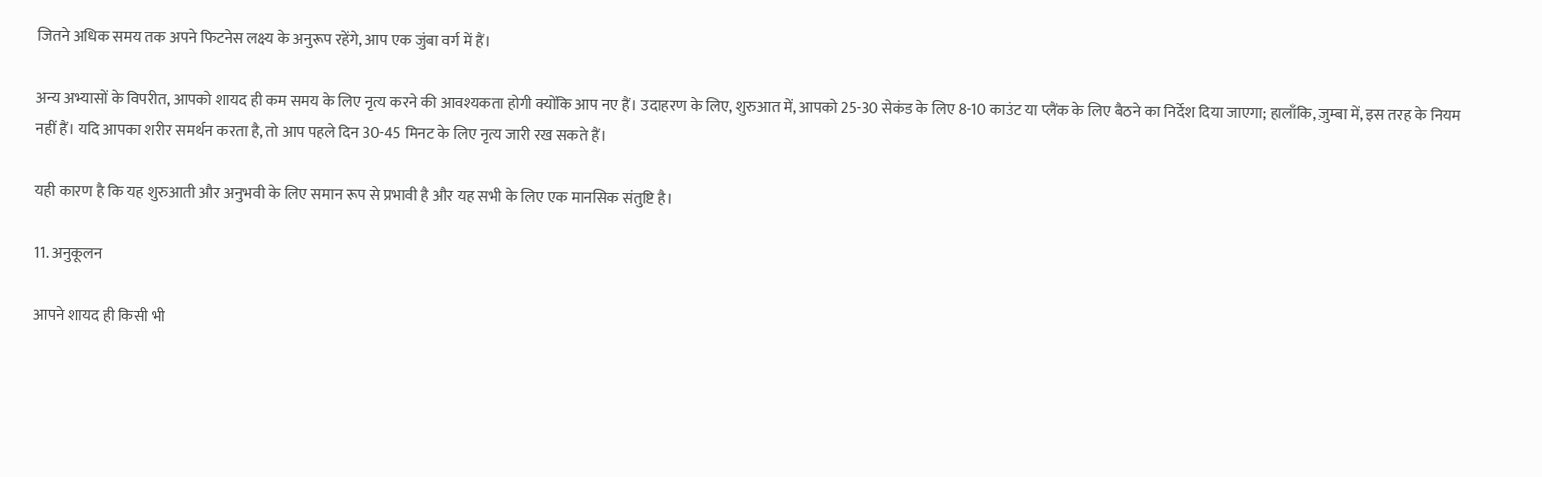जितने अधिक समय तक अपने फिटनेस लक्ष्य के अनुरूप रहेंगे, आप एक जुंबा वर्ग में हैं।

अन्य अभ्यासों के विपरीत, आपको शायद ही कम समय के लिए नृत्य करने की आवश्यकता होगी क्योंकि आप नए हैं। उदाहरण के लिए, शुरुआत में, आपको 25-30 सेकंड के लिए 8-10 काउंट या प्लैंक के लिए बैठने का निर्देश दिया जाएगा; हालाँकि, ज़ुम्बा में, इस तरह के नियम नहीं हैं। यदि आपका शरीर समर्थन करता है, तो आप पहले दिन 30-45 मिनट के लिए नृत्य जारी रख सकते हैं।

यही कारण है कि यह शुरुआती और अनुभवी के लिए समान रूप से प्रभावी है और यह सभी के लिए एक मानसिक संतुष्टि है।

11. अनुकूलन

आपने शायद ही किसी भी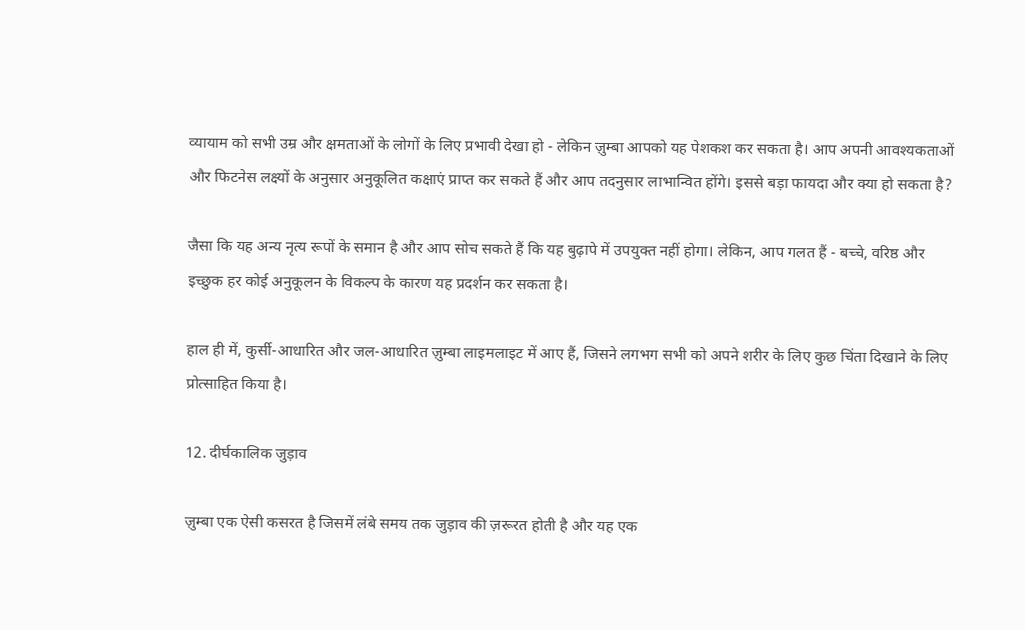व्यायाम को सभी उम्र और क्षमताओं के लोगों के लिए प्रभावी देखा हो - लेकिन ज़ुम्बा आपको यह पेशकश कर सकता है। आप अपनी आवश्यकताओं और फिटनेस लक्ष्यों के अनुसार अनुकूलित कक्षाएं प्राप्त कर सकते हैं और आप तदनुसार लाभान्वित होंगे। इससे बड़ा फायदा और क्या हो सकता है?

जैसा कि यह अन्य नृत्य रूपों के समान है और आप सोच सकते हैं कि यह बुढ़ापे में उपयुक्त नहीं होगा। लेकिन, आप गलत हैं - बच्चे, वरिष्ठ और इच्छुक हर कोई अनुकूलन के विकल्प के कारण यह प्रदर्शन कर सकता है।

हाल ही में, कुर्सी-आधारित और जल-आधारित ज़ुम्बा लाइमलाइट में आए हैं, जिसने लगभग सभी को अपने शरीर के लिए कुछ चिंता दिखाने के लिए प्रोत्साहित किया है।

12. दीर्घकालिक जुड़ाव

ज़ुम्बा एक ऐसी कसरत है जिसमें लंबे समय तक जुड़ाव की ज़रूरत होती है और यह एक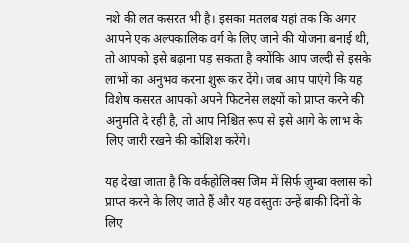नशे की लत कसरत भी है। इसका मतलब यहां तक कि अगर आपने एक अल्पकालिक वर्ग के लिए जाने की योजना बनाई थी, तो आपको इसे बढ़ाना पड़ सकता है क्योंकि आप जल्दी से इसके लाभों का अनुभव करना शुरू कर देंगे। जब आप पाएंगे कि यह विशेष कसरत आपको अपने फिटनेस लक्ष्यों को प्राप्त करने की अनुमति दे रही है, तो आप निश्चित रूप से इसे आगे के लाभ के लिए जारी रखने की कोशिश करेंगे।

यह देखा जाता है कि वर्कहोलिक्स जिम में सिर्फ ज़ुम्बा क्लास को प्राप्त करने के लिए जाते हैं और यह वस्तुतः उन्हें बाकी दिनों के लिए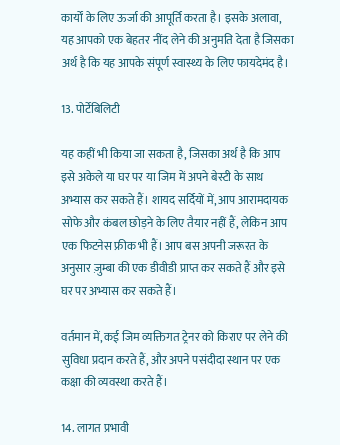कार्यों के लिए ऊर्जा की आपूर्ति करता है। इसके अलावा, यह आपको एक बेहतर नींद लेने की अनुमति देता है जिसका अर्थ है कि यह आपके संपूर्ण स्वास्थ्य के लिए फायदेमंद है।

13. पोर्टेबिलिटी

यह कहीं भी किया जा सकता है, जिसका अर्थ है कि आप इसे अकेले या घर पर या जिम में अपने बेस्टी के साथ अभ्यास कर सकते हैं। शायद सर्दियों में, आप आरामदायक सोफे और कंबल छोड़ने के लिए तैयार नहीं हैं, लेकिन आप एक फिटनेस फ्रीक भी हैं। आप बस अपनी जरूरत के अनुसार ज़ुम्बा की एक डीवीडी प्राप्त कर सकते हैं और इसे घर पर अभ्यास कर सकते हैं।

वर्तमान में, कई जिम व्यक्तिगत ट्रेनर को किराए पर लेने की सुविधा प्रदान करते हैं, और अपने पसंदीदा स्थान पर एक कक्षा की व्यवस्था करते हैं।

14. लागत प्रभावी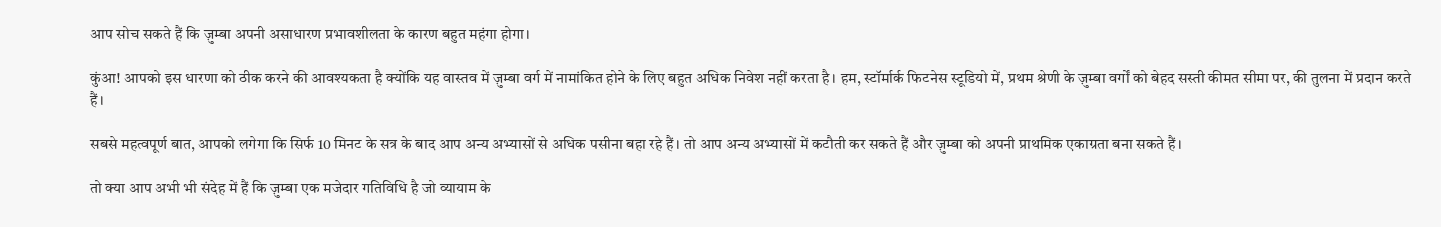आप सोच सकते हैं कि ज़ुम्बा अपनी असाधारण प्रभावशीलता के कारण बहुत महंगा होगा।

कुंआ! आपको इस धारणा को ठीक करने की आवश्यकता है क्योंकि यह वास्तव में ज़ुम्बा वर्ग में नामांकित होने के लिए बहुत अधिक निवेश नहीं करता है। हम, स्टॉर्मार्क फिटनेस स्टूडियो में, प्रथम श्रेणी के ज़ुम्बा वर्गों को बेहद सस्ती कीमत सीमा पर, की तुलना में प्रदान करते हैं।

सबसे महत्वपूर्ण बात, आपको लगेगा कि सिर्फ 10 मिनट के सत्र के बाद आप अन्य अभ्यासों से अधिक पसीना बहा रहे हैं। तो आप अन्य अभ्यासों में कटौती कर सकते हैं और ज़ुम्बा को अपनी प्राथमिक एकाग्रता बना सकते हैं।

तो क्या आप अभी भी संदेह में हैं कि ज़ुम्बा एक मजेदार गतिविधि है जो व्यायाम के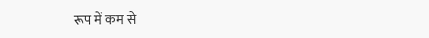रूप में कम से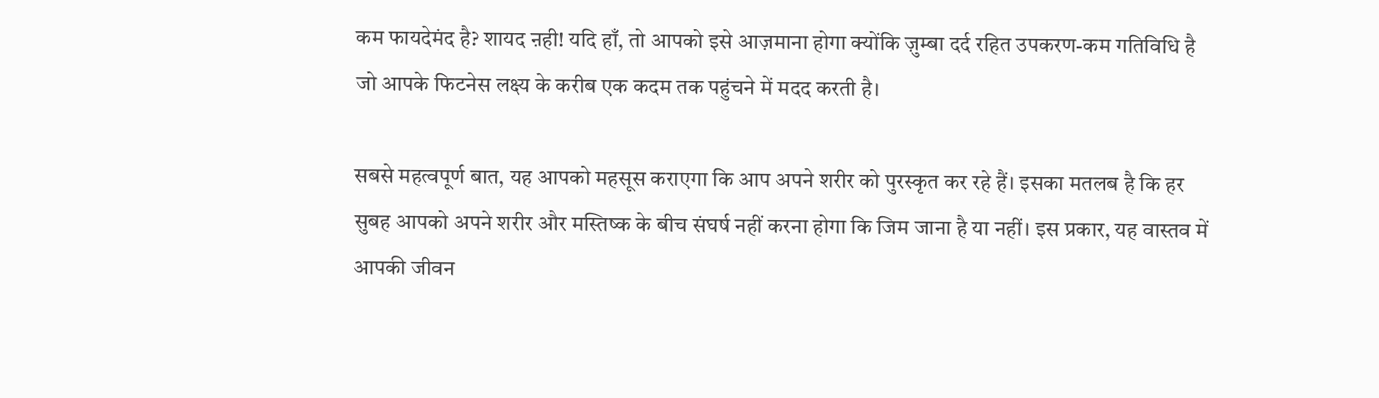कम फायदेमंद है? शायद ऩही! यदि हाँ, तो आपको इसे आज़माना होगा क्योंकि ज़ुम्बा दर्द रहित उपकरण-कम गतिविधि है जो आपके फिटनेस लक्ष्य के करीब एक कदम तक पहुंचने में मदद करती है।

सबसे महत्वपूर्ण बात, यह आपको महसूस कराएगा कि आप अपने शरीर को पुरस्कृत कर रहे हैं। इसका मतलब है कि हर सुबह आपको अपने शरीर और मस्तिष्क के बीच संघर्ष नहीं करना होगा कि जिम जाना है या नहीं। इस प्रकार, यह वास्तव में आपकी जीवन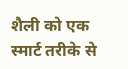शैली को एक स्मार्ट तरीके से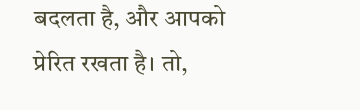बदलता है, और आपको प्रेरित रखता है। तो,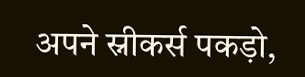अपने स्नीकर्स पकड़ो,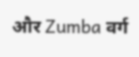और Zumba वर्ग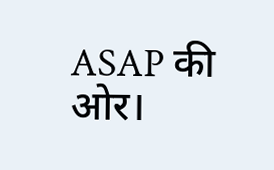ASAP की ओर।